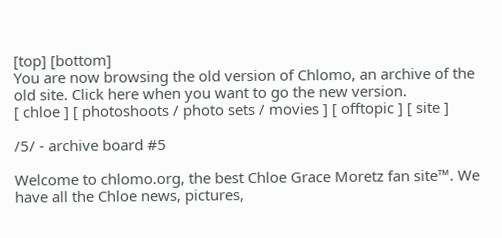[top] [bottom]
You are now browsing the old version of Chlomo, an archive of the old site. Click here when you want to go the new version.
[ chloe ] [ photoshoots / photo sets / movies ] [ offtopic ] [ site ]

/5/ - archive board #5

Welcome to chlomo.org, the best Chloe Grace Moretz fan site™. We have all the Chloe news, pictures,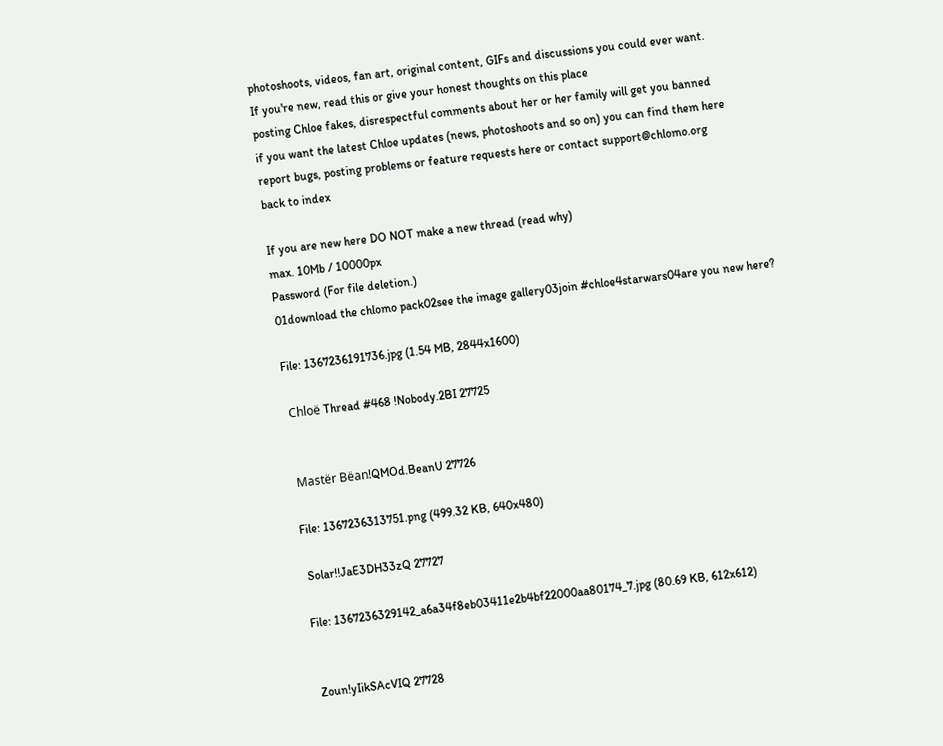photoshoots, videos, fan art, original content, GIFs and discussions you could ever want.
If you're new, read this or give your honest thoughts on this place
posting Chloe fakes, disrespectful comments about her or her family will get you banned
if you want the latest Chloe updates (news, photoshoots and so on) you can find them here
report bugs, posting problems or feature requests here or contact support@chlomo.org
back to index

If you are new here DO NOT make a new thread (read why)
max. 10Mb / 10000px
Password (For file deletion.)
01download the chlomo pack02see the image gallery03join #chloe4starwars04are you new here?

File: 1367236191736.jpg (1.54 MB, 2844x1600)

 Chloë Thread #468 !Nobody.2BI 27725


 Mastër Bëan!QMOd.BeanU 27726

File: 1367236313751.png (499.32 KB, 640x480)

 Solar!!JaE3DH33zQ 27727

File: 1367236329142_a6a34f8eb03411e2b4bf22000aa80174_7.jpg (80.69 KB, 612x612)


 Zoun!yIikSAcVIQ 27728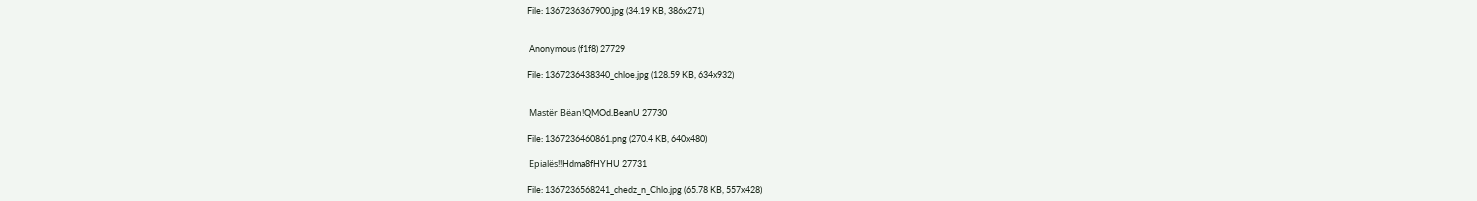File: 1367236367900.jpg (34.19 KB, 386x271)


 Anonymous (f1f8) 27729

File: 1367236438340_chloe.jpg (128.59 KB, 634x932)


 Mastër Bëan!QMOd.BeanU 27730

File: 1367236460861.png (270.4 KB, 640x480)

 Epialës!!Hdma8fHYHU 27731

File: 1367236568241_chedz_n_Chlo.jpg (65.78 KB, 557x428)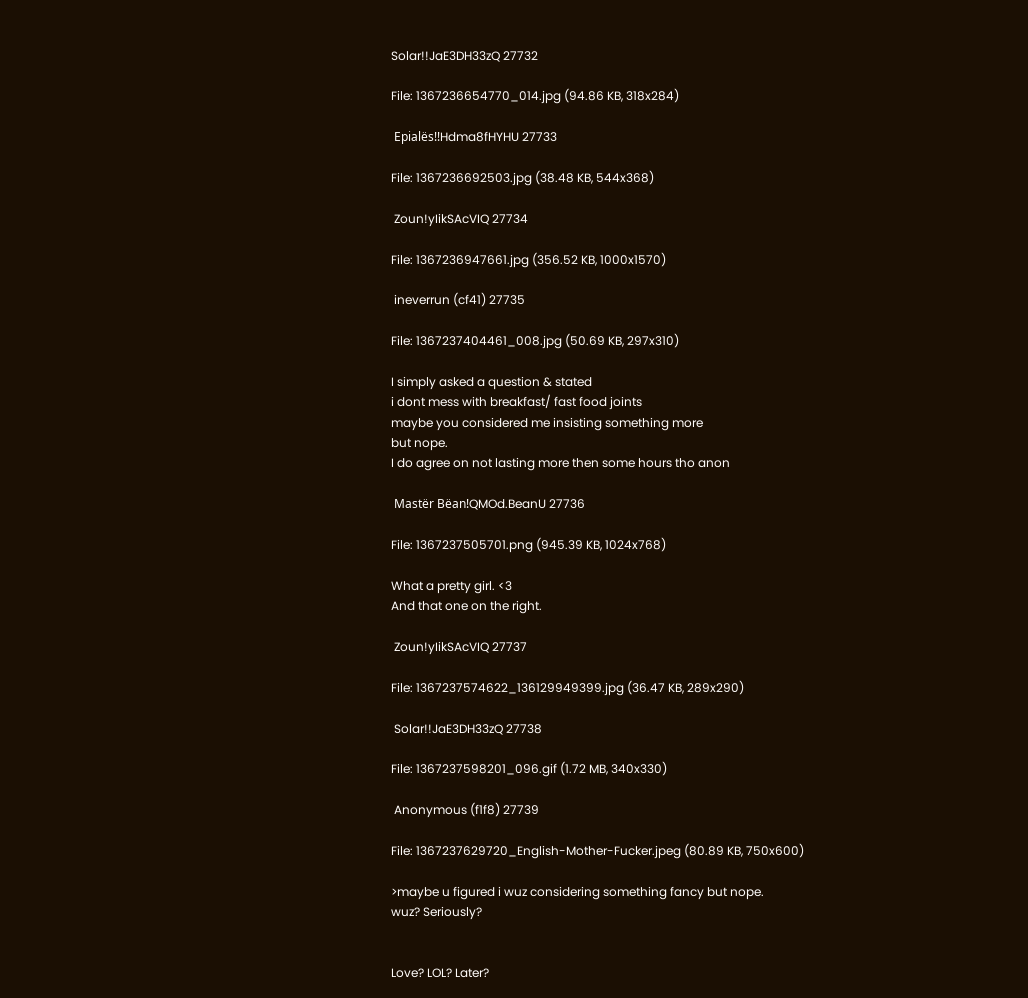Solar!!JaE3DH33zQ 27732

File: 1367236654770_014.jpg (94.86 KB, 318x284)

 Epialës!!Hdma8fHYHU 27733

File: 1367236692503.jpg (38.48 KB, 544x368)

 Zoun!yIikSAcVIQ 27734

File: 1367236947661.jpg (356.52 KB, 1000x1570)

 ineverrun (cf41) 27735

File: 1367237404461_008.jpg (50.69 KB, 297x310)

I simply asked a question & stated
i dont mess with breakfast/ fast food joints
maybe you considered me insisting something more
but nope.
I do agree on not lasting more then some hours tho anon

 Mastër Bëan!QMOd.BeanU 27736

File: 1367237505701.png (945.39 KB, 1024x768)

What a pretty girl. <3
And that one on the right.

 Zoun!yIikSAcVIQ 27737

File: 1367237574622_136129949399.jpg (36.47 KB, 289x290)

 Solar!!JaE3DH33zQ 27738

File: 1367237598201_096.gif (1.72 MB, 340x330)

 Anonymous (f1f8) 27739

File: 1367237629720_English-Mother-Fucker.jpeg (80.89 KB, 750x600)

>maybe u figured i wuz considering something fancy but nope.
wuz? Seriously?


Love? LOL? Later?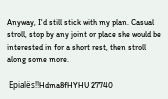Anyway, I'd still stick with my plan. Casual stroll, stop by any joint or place she would be interested in for a short rest, then stroll along some more.

 Epialës!!Hdma8fHYHU 27740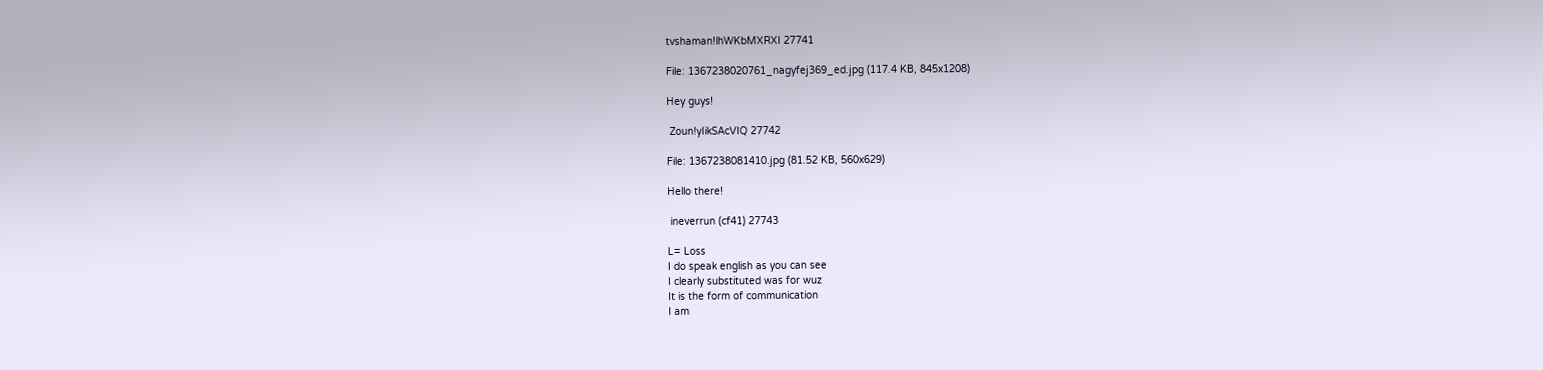tvshaman!lhWKbMXRXI 27741

File: 1367238020761_nagyfej369_ed.jpg (117.4 KB, 845x1208)

Hey guys!

 Zoun!yIikSAcVIQ 27742

File: 1367238081410.jpg (81.52 KB, 560x629)

Hello there!

 ineverrun (cf41) 27743

L= Loss
I do speak english as you can see
I clearly substituted was for wuz
It is the form of communication
I am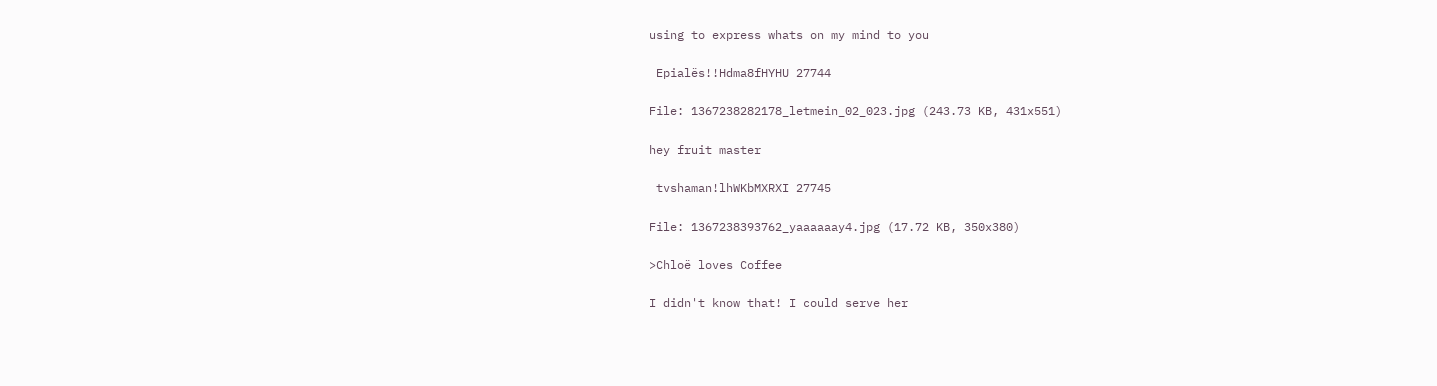using to express whats on my mind to you

 Epialës!!Hdma8fHYHU 27744

File: 1367238282178_letmein_02_023.jpg (243.73 KB, 431x551)

hey fruit master

 tvshaman!lhWKbMXRXI 27745

File: 1367238393762_yaaaaaay4.jpg (17.72 KB, 350x380)

>Chloë loves Coffee

I didn't know that! I could serve her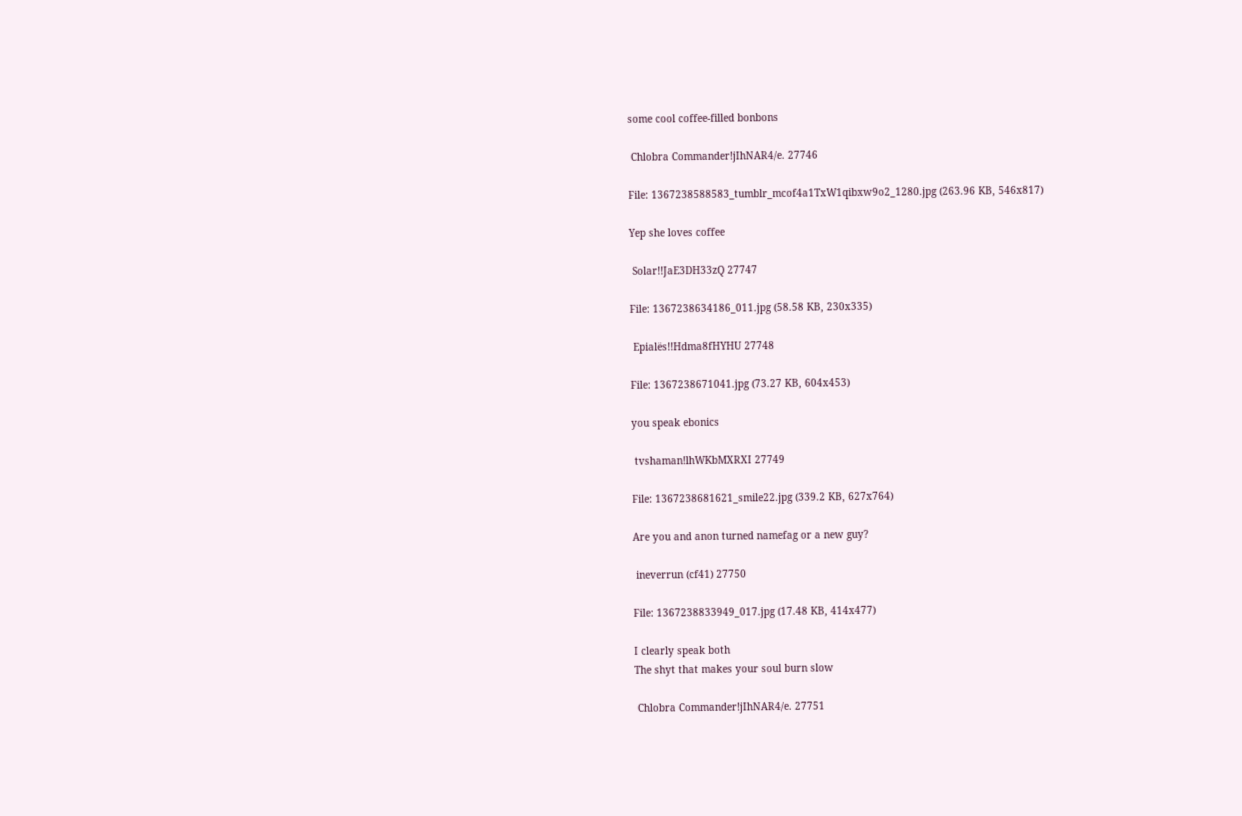some cool coffee-filled bonbons

 Chlobra Commander!jIhNAR4/e. 27746

File: 1367238588583_tumblr_mcof4a1TxW1qibxw9o2_1280.jpg (263.96 KB, 546x817)

Yep she loves coffee

 Solar!!JaE3DH33zQ 27747

File: 1367238634186_011.jpg (58.58 KB, 230x335)

 Epialës!!Hdma8fHYHU 27748

File: 1367238671041.jpg (73.27 KB, 604x453)

you speak ebonics

 tvshaman!lhWKbMXRXI 27749

File: 1367238681621_smile22.jpg (339.2 KB, 627x764)

Are you and anon turned namefag or a new guy?

 ineverrun (cf41) 27750

File: 1367238833949_017.jpg (17.48 KB, 414x477)

I clearly speak both
The shyt that makes your soul burn slow

 Chlobra Commander!jIhNAR4/e. 27751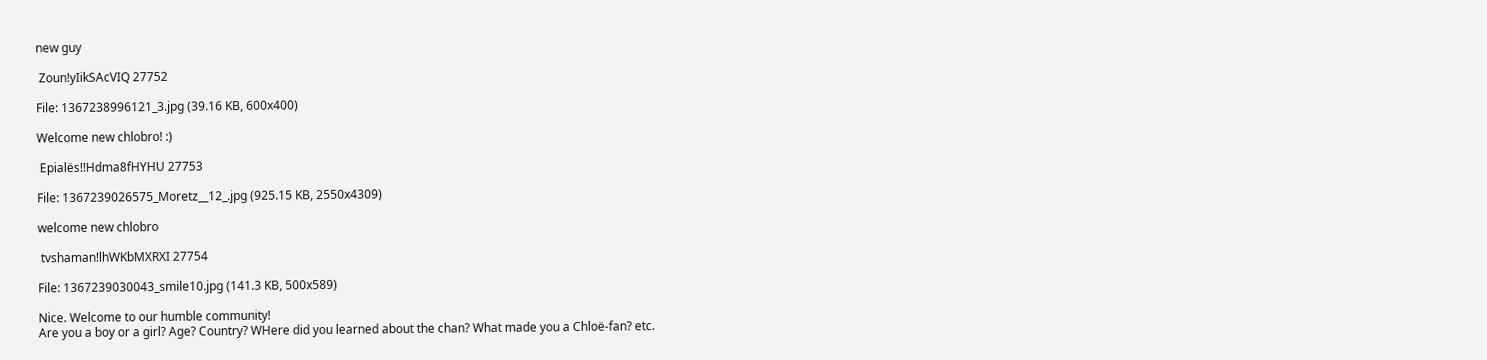new guy

 Zoun!yIikSAcVIQ 27752

File: 1367238996121_3.jpg (39.16 KB, 600x400)

Welcome new chlobro! :)

 Epialës!!Hdma8fHYHU 27753

File: 1367239026575_Moretz__12_.jpg (925.15 KB, 2550x4309)

welcome new chlobro

 tvshaman!lhWKbMXRXI 27754

File: 1367239030043_smile10.jpg (141.3 KB, 500x589)

Nice. Welcome to our humble community!
Are you a boy or a girl? Age? Country? WHere did you learned about the chan? What made you a Chloë-fan? etc.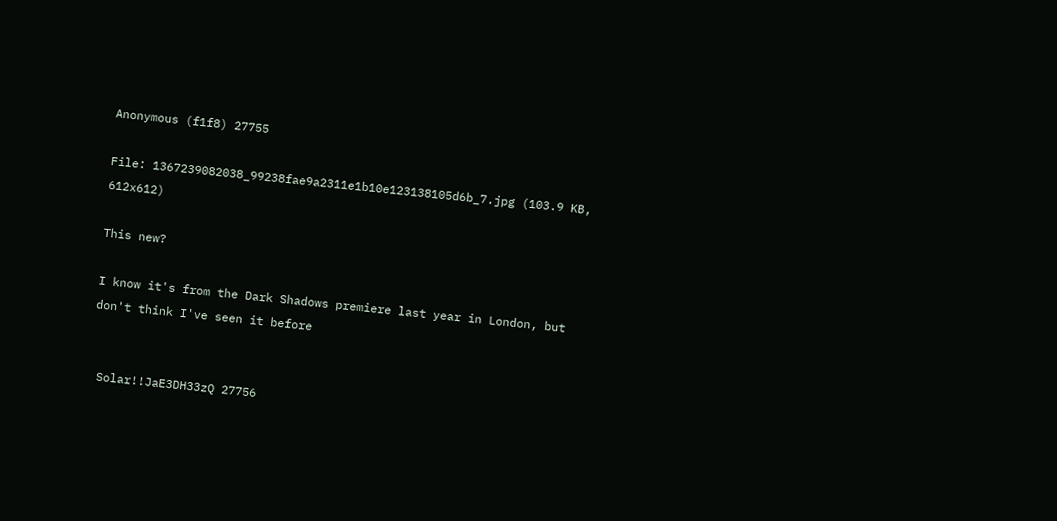Anonymous (f1f8) 27755

File: 1367239082038_99238fae9a2311e1b10e123138105d6b_7.jpg (103.9 KB, 612x612)

This new?

I know it's from the Dark Shadows premiere last year in London, but don't think I've seen it before


 Solar!!JaE3DH33zQ 27756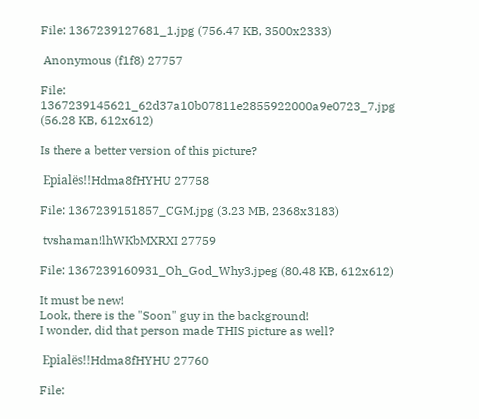File: 1367239127681_1.jpg (756.47 KB, 3500x2333)

 Anonymous (f1f8) 27757

File: 1367239145621_62d37a10b07811e2855922000a9e0723_7.jpg (56.28 KB, 612x612)

Is there a better version of this picture?

 Epialës!!Hdma8fHYHU 27758

File: 1367239151857_CGM.jpg (3.23 MB, 2368x3183)

 tvshaman!lhWKbMXRXI 27759

File: 1367239160931_Oh_God_Why3.jpeg (80.48 KB, 612x612)

It must be new!
Look, there is the "Soon" guy in the background!
I wonder, did that person made THIS picture as well?

 Epialës!!Hdma8fHYHU 27760

File: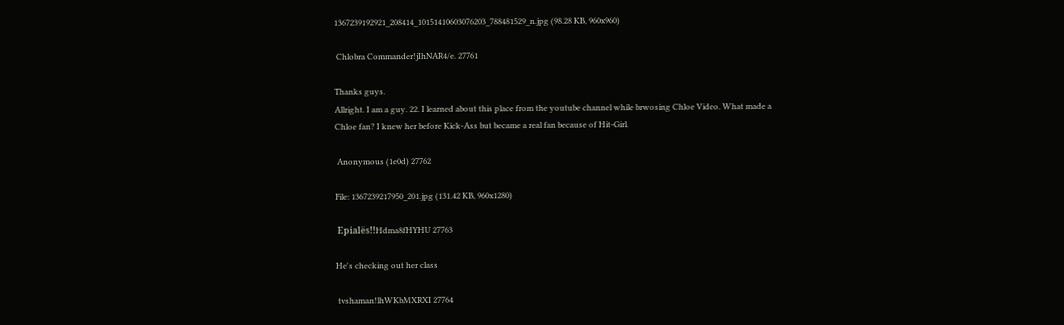1367239192921_208414_10151410603076203_788481529_n.jpg (98.28 KB, 960x960)

 Chlobra Commander!jIhNAR4/e. 27761

Thanks guys.
Allright. I am a guy. 22. I learned about this place from the youtube channel while brwosing Chloe Video. What made a Chloe fan? I knew her before Kick-Ass but became a real fan because of Hit-Girl.

 Anonymous (1e0d) 27762

File: 1367239217950_201.jpg (131.42 KB, 960x1280)

 Epialës!!Hdma8fHYHU 27763

He's checking out her class

 tvshaman!lhWKbMXRXI 27764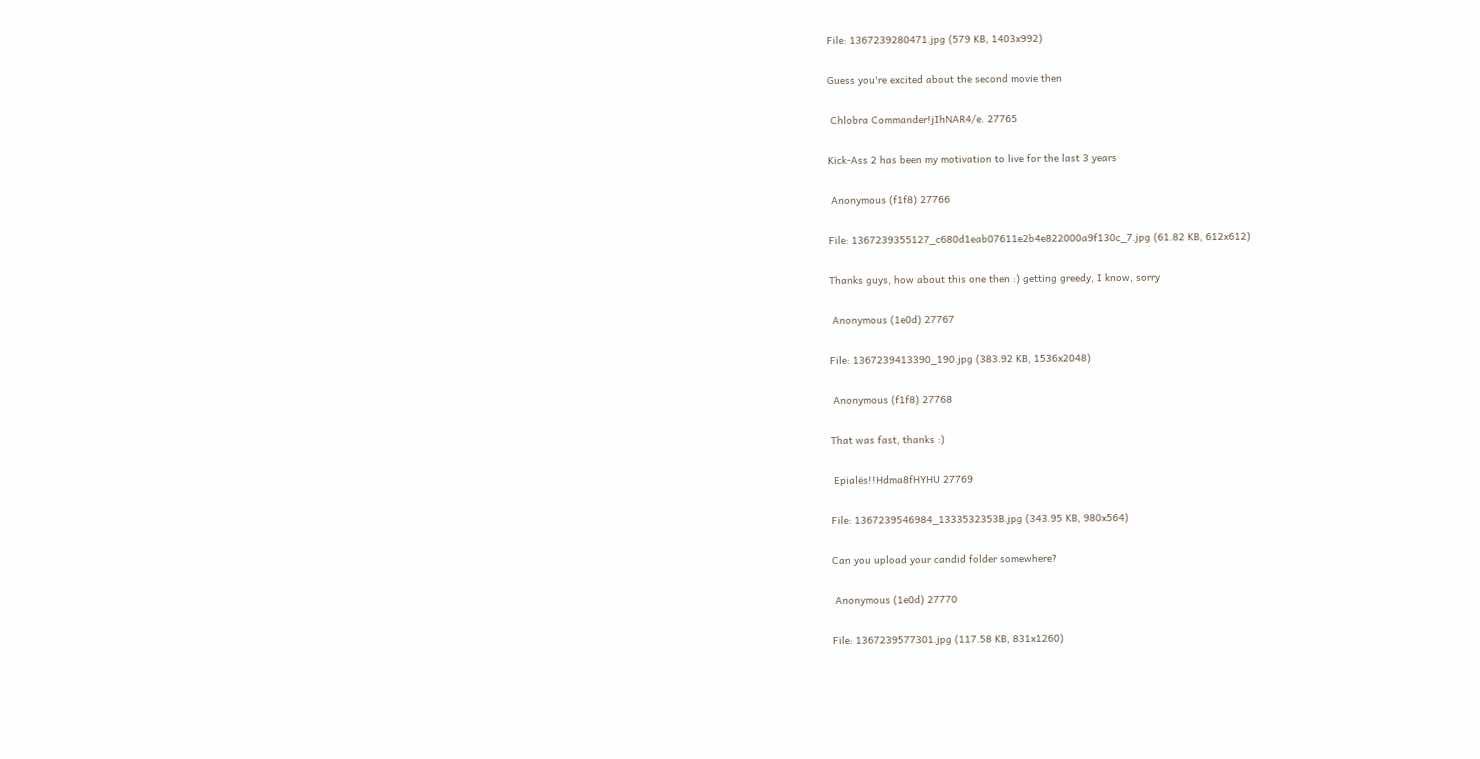File: 1367239280471.jpg (579 KB, 1403x992)

Guess you're excited about the second movie then

 Chlobra Commander!jIhNAR4/e. 27765

Kick-Ass 2 has been my motivation to live for the last 3 years

 Anonymous (f1f8) 27766

File: 1367239355127_c680d1eab07611e2b4e822000a9f130c_7.jpg (61.82 KB, 612x612)

Thanks guys, how about this one then :) getting greedy, I know, sorry

 Anonymous (1e0d) 27767

File: 1367239413390_190.jpg (383.92 KB, 1536x2048)

 Anonymous (f1f8) 27768

That was fast, thanks :)

 Epialës!!Hdma8fHYHU 27769

File: 1367239546984_1333532353B.jpg (343.95 KB, 980x564)

Can you upload your candid folder somewhere?

 Anonymous (1e0d) 27770

File: 1367239577301.jpg (117.58 KB, 831x1260)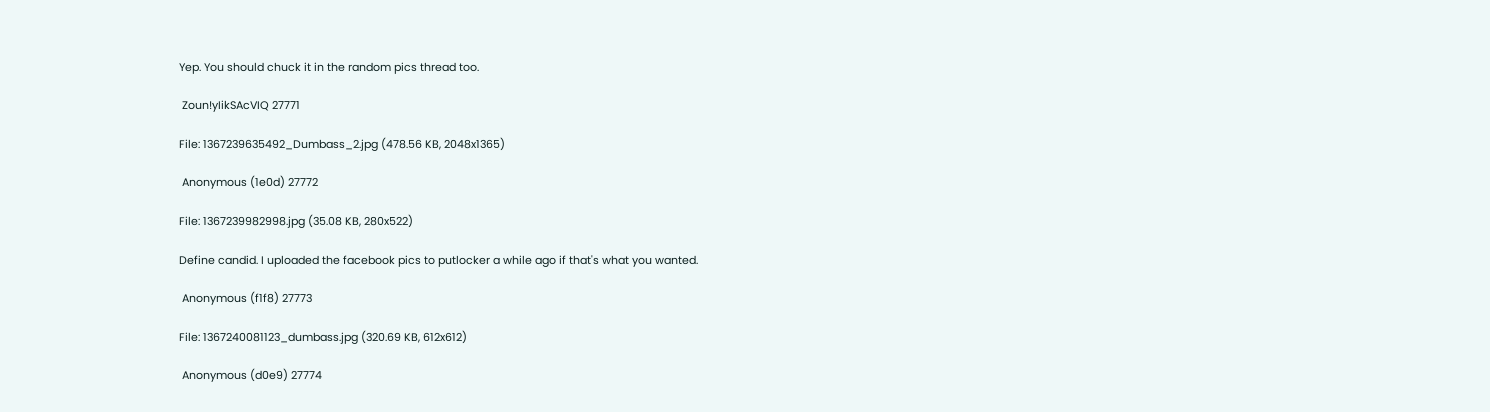Yep. You should chuck it in the random pics thread too.

 Zoun!yIikSAcVIQ 27771

File: 1367239635492_Dumbass_2.jpg (478.56 KB, 2048x1365)

 Anonymous (1e0d) 27772

File: 1367239982998.jpg (35.08 KB, 280x522)

Define candid. I uploaded the facebook pics to putlocker a while ago if that's what you wanted.

 Anonymous (f1f8) 27773

File: 1367240081123_dumbass.jpg (320.69 KB, 612x612)

 Anonymous (d0e9) 27774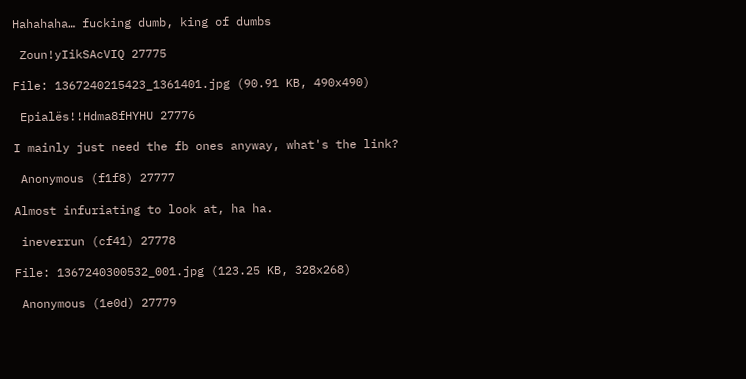Hahahaha… fucking dumb, king of dumbs

 Zoun!yIikSAcVIQ 27775

File: 1367240215423_1361401.jpg (90.91 KB, 490x490)

 Epialës!!Hdma8fHYHU 27776

I mainly just need the fb ones anyway, what's the link?

 Anonymous (f1f8) 27777

Almost infuriating to look at, ha ha.

 ineverrun (cf41) 27778

File: 1367240300532_001.jpg (123.25 KB, 328x268)

 Anonymous (1e0d) 27779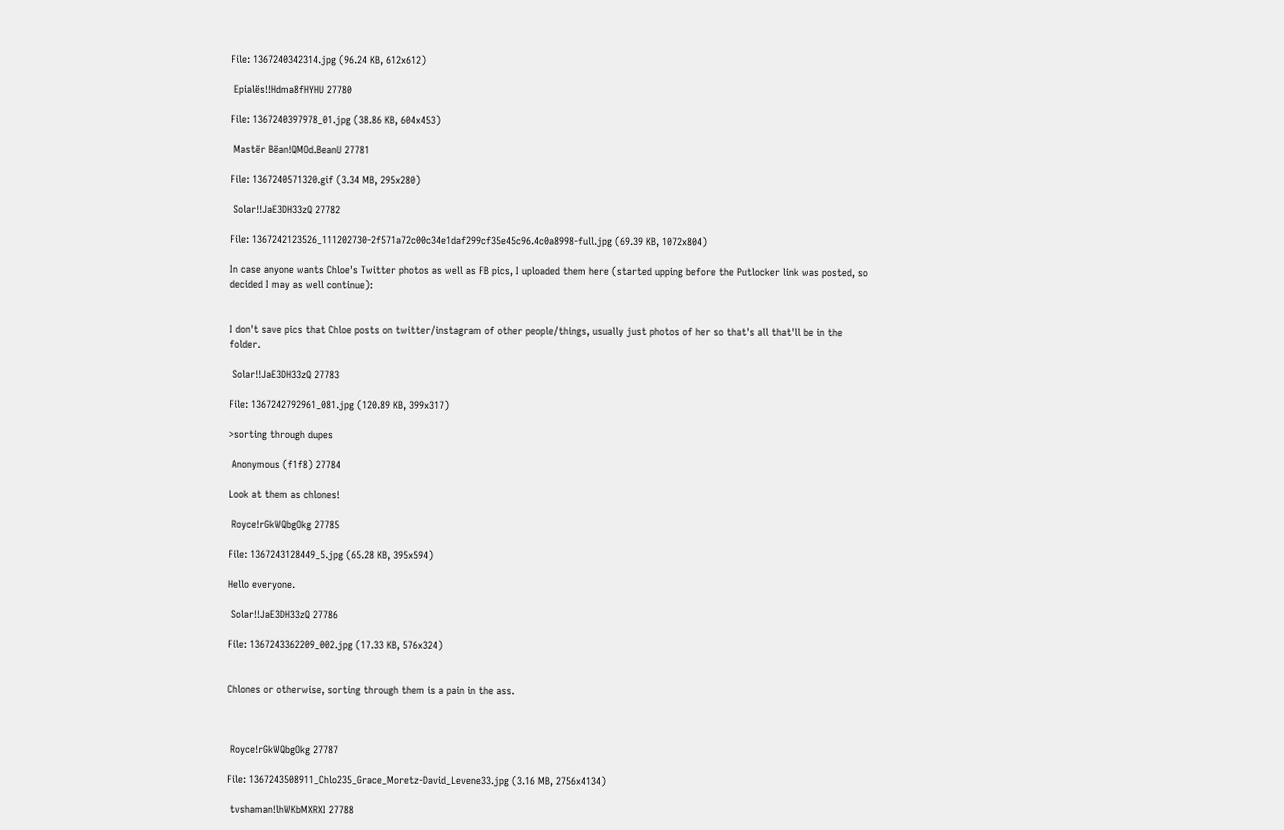File: 1367240342314.jpg (96.24 KB, 612x612)

 Epialës!!Hdma8fHYHU 27780

File: 1367240397978_01.jpg (38.86 KB, 604x453)

 Mastër Bëan!QMOd.BeanU 27781

File: 1367240571320.gif (3.34 MB, 295x280)

 Solar!!JaE3DH33zQ 27782

File: 1367242123526_111202730-2f571a72c00c34e1daf299cf35e45c96.4c0a8998-full.jpg (69.39 KB, 1072x804)

In case anyone wants Chloe's Twitter photos as well as FB pics, I uploaded them here (started upping before the Putlocker link was posted, so decided I may as well continue):


I don't save pics that Chloe posts on twitter/instagram of other people/things, usually just photos of her so that's all that'll be in the folder.

 Solar!!JaE3DH33zQ 27783

File: 1367242792961_081.jpg (120.89 KB, 399x317)

>sorting through dupes

 Anonymous (f1f8) 27784

Look at them as chlones!

 Royce!rGkWQbgOkg 27785

File: 1367243128449_5.jpg (65.28 KB, 395x594)

Hello everyone.

 Solar!!JaE3DH33zQ 27786

File: 1367243362209_002.jpg (17.33 KB, 576x324)


Chlones or otherwise, sorting through them is a pain in the ass.



 Royce!rGkWQbgOkg 27787

File: 1367243508911_Chlo235_Grace_Moretz-David_Levene33.jpg (3.16 MB, 2756x4134)

 tvshaman!lhWKbMXRXI 27788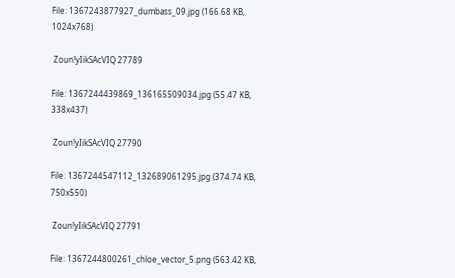File: 1367243877927_dumbass_09.jpg (166.68 KB, 1024x768)

 Zoun!yIikSAcVIQ 27789

File: 1367244439869_136165509034.jpg (55.47 KB, 338x437)

 Zoun!yIikSAcVIQ 27790

File: 1367244547112_132689061295.jpg (374.74 KB, 750x550)

 Zoun!yIikSAcVIQ 27791

File: 1367244800261_chloe_vector_5.png (563.42 KB,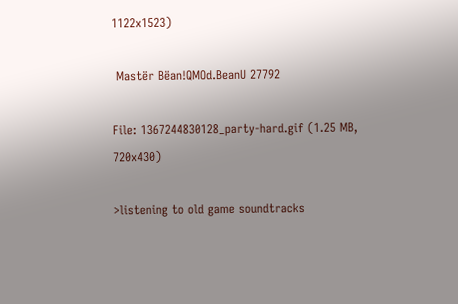1122x1523)

 Mastër Bëan!QMOd.BeanU 27792

File: 1367244830128_party-hard.gif (1.25 MB, 720x430)

>listening to old game soundtracks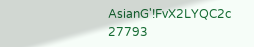AsianG'!FvX2LYQC2c 27793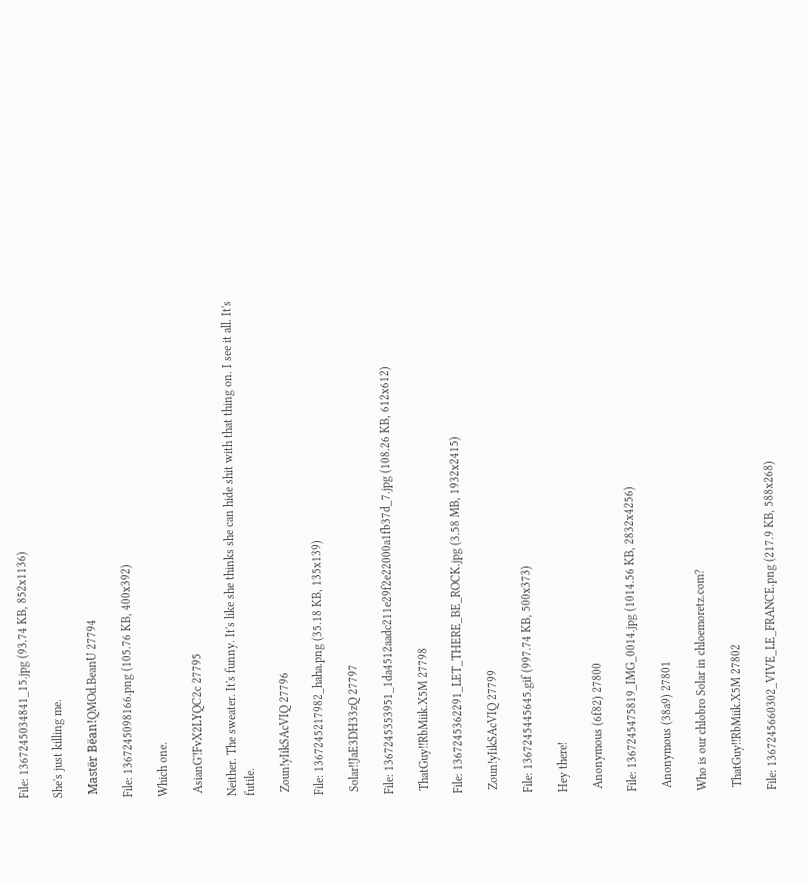File: 1367245034841_15.jpg (93.74 KB, 852x1136)

She's just killing me.

 Mastër Bëan!QMOd.BeanU 27794

File: 1367245098166.png (105.76 KB, 400x392)

Which one.

 AsianG'!FvX2LYQC2c 27795

Neither. The sweater. It's funny. It's like she thinks she can hide shit with that thing on. I see it all. It's futile.

 Zoun!yIikSAcVIQ 27796

File: 1367245217982_haha.png (35.18 KB, 135x139)

 Solar!!JaE3DH33zQ 27797

File: 1367245353951_1da4512aadc211e29f2e22000a1fb37d_7.jpg (108.26 KB, 612x612)

 ThatGuy!!RbMiik.X5M 27798

File: 1367245362291_LET_THERE_BE_ROCK.jpg (3.58 MB, 1932x2415)

 Zoun!yIikSAcVIQ 27799

File: 1367245445645.gif (997.74 KB, 500x373)

Hey there!

 Anonymous (6f82) 27800

File: 1367245475819_IMG_0014.jpg (1014.56 KB, 2832x4256)

 Anonymous (38a9) 27801

Who is our chlobro Solar in chloemoretz.com?

 ThatGuy!!RbMiik.X5M 27802

File: 1367245660302_VIVE_LE_FRANCE.png (217.9 KB, 588x268)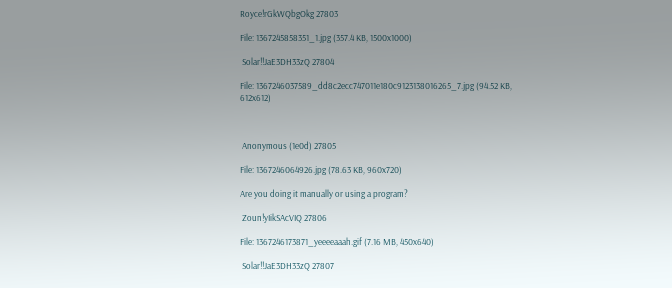Royce!rGkWQbgOkg 27803

File: 1367245858351_1.jpg (357.4 KB, 1500x1000)

 Solar!!JaE3DH33zQ 27804

File: 1367246037589_dd8c2ecc747011e180c9123138016265_7.jpg (94.52 KB, 612x612)



 Anonymous (1e0d) 27805

File: 1367246064926.jpg (78.63 KB, 960x720)

Are you doing it manually or using a program?

 Zoun!yIikSAcVIQ 27806

File: 1367246173871_yeeeeaaah.gif (7.16 MB, 450x640)

 Solar!!JaE3DH33zQ 27807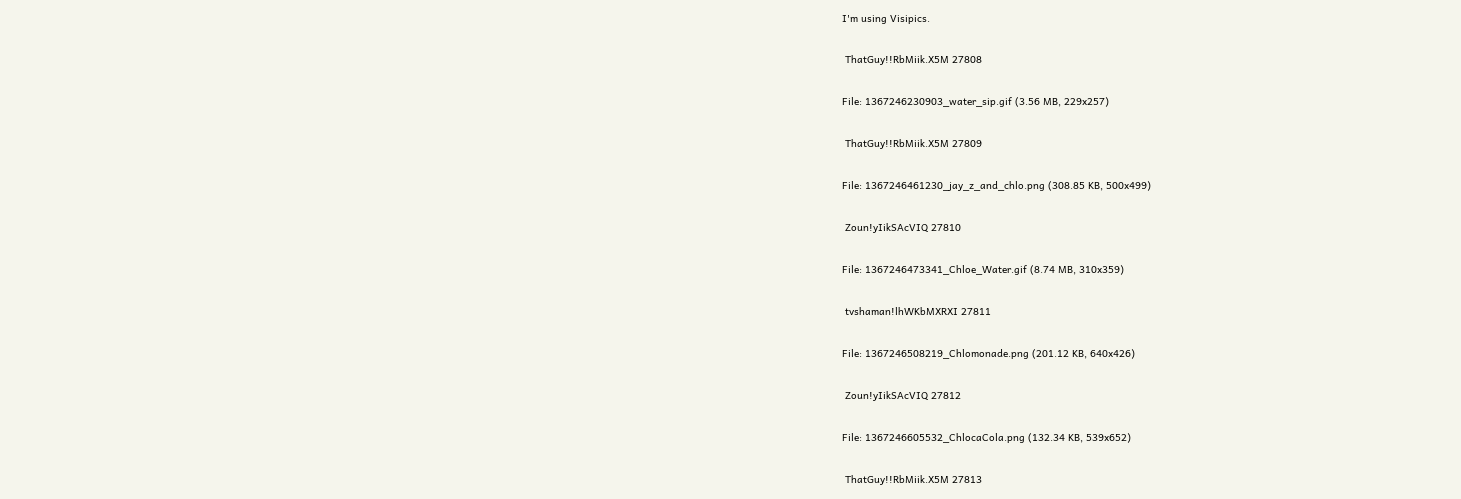I'm using Visipics.

 ThatGuy!!RbMiik.X5M 27808

File: 1367246230903_water_sip.gif (3.56 MB, 229x257)

 ThatGuy!!RbMiik.X5M 27809

File: 1367246461230_jay_z_and_chlo.png (308.85 KB, 500x499)

 Zoun!yIikSAcVIQ 27810

File: 1367246473341_Chloe_Water.gif (8.74 MB, 310x359)

 tvshaman!lhWKbMXRXI 27811

File: 1367246508219_Chlomonade.png (201.12 KB, 640x426)

 Zoun!yIikSAcVIQ 27812

File: 1367246605532_ChlocaCola.png (132.34 KB, 539x652)

 ThatGuy!!RbMiik.X5M 27813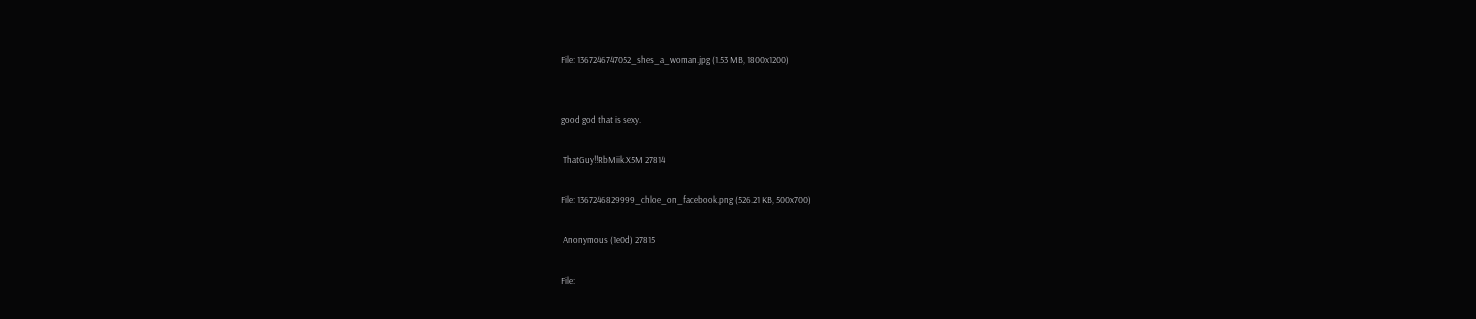File: 1367246747052_shes_a_woman.jpg (1.53 MB, 1800x1200)


good god that is sexy.

 ThatGuy!!RbMiik.X5M 27814

File: 1367246829999_chloe_on_facebook.png (526.21 KB, 500x700)

 Anonymous (1e0d) 27815

File: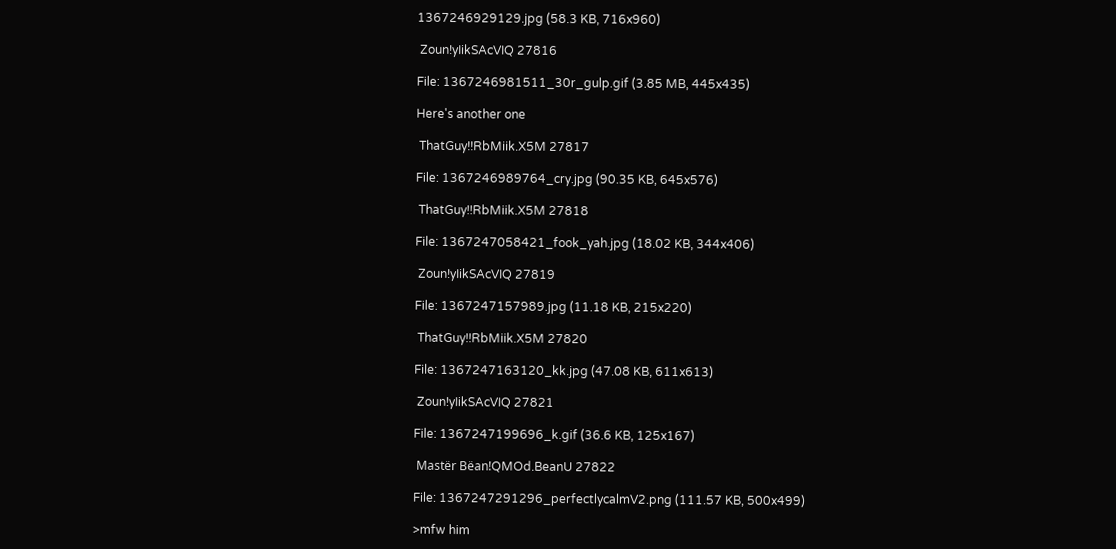1367246929129.jpg (58.3 KB, 716x960)

 Zoun!yIikSAcVIQ 27816

File: 1367246981511_30r_gulp.gif (3.85 MB, 445x435)

Here's another one

 ThatGuy!!RbMiik.X5M 27817

File: 1367246989764_cry.jpg (90.35 KB, 645x576)

 ThatGuy!!RbMiik.X5M 27818

File: 1367247058421_fook_yah.jpg (18.02 KB, 344x406)

 Zoun!yIikSAcVIQ 27819

File: 1367247157989.jpg (11.18 KB, 215x220)

 ThatGuy!!RbMiik.X5M 27820

File: 1367247163120_kk.jpg (47.08 KB, 611x613)

 Zoun!yIikSAcVIQ 27821

File: 1367247199696_k.gif (36.6 KB, 125x167)

 Mastër Bëan!QMOd.BeanU 27822

File: 1367247291296_perfectlycalmV2.png (111.57 KB, 500x499)

>mfw him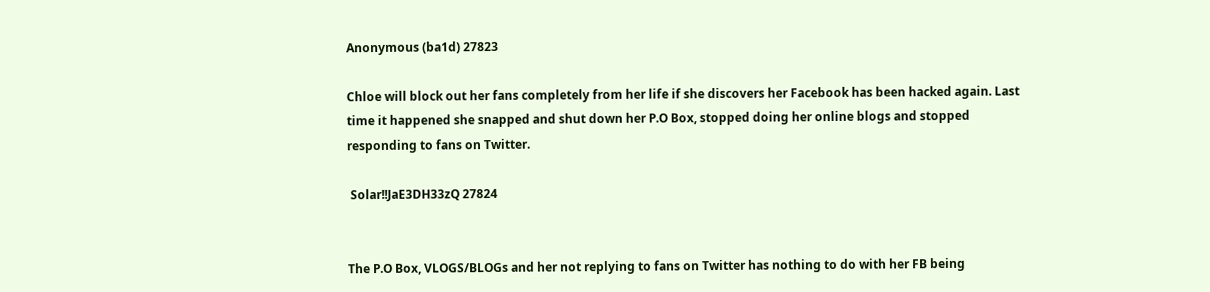Anonymous (ba1d) 27823

Chloe will block out her fans completely from her life if she discovers her Facebook has been hacked again. Last time it happened she snapped and shut down her P.O Box, stopped doing her online blogs and stopped responding to fans on Twitter.

 Solar!!JaE3DH33zQ 27824


The P.O Box, VLOGS/BLOGs and her not replying to fans on Twitter has nothing to do with her FB being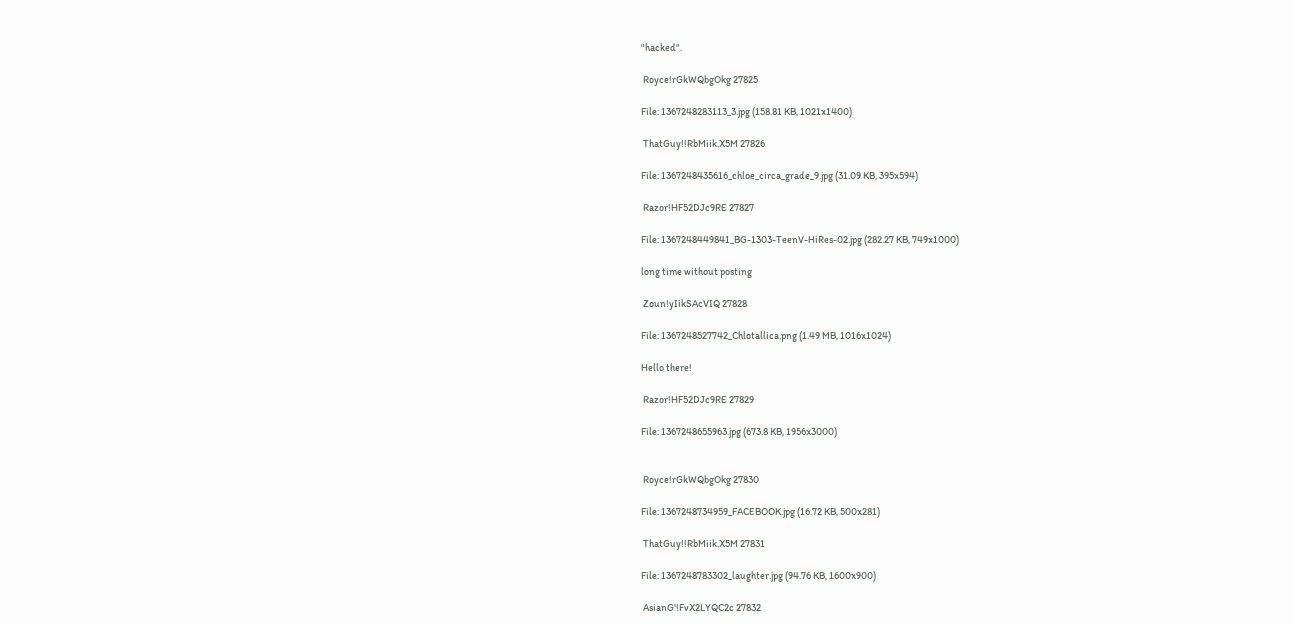"hacked".

 Royce!rGkWQbgOkg 27825

File: 1367248283113_3.jpg (158.81 KB, 1021x1400)

 ThatGuy!!RbMiik.X5M 27826

File: 1367248435616_chloe_circa_grade_9.jpg (31.09 KB, 395x594)

 Razor!HF52DJc9RE 27827

File: 1367248449841_BG-1303-TeenV-HiRes-02.jpg (282.27 KB, 749x1000)

long time without posting

 Zoun!yIikSAcVIQ 27828

File: 1367248527742_Chlotallica.png (1.49 MB, 1016x1024)

Hello there!

 Razor!HF52DJc9RE 27829

File: 1367248655963.jpg (673.8 KB, 1956x3000)


 Royce!rGkWQbgOkg 27830

File: 1367248734959_FACEBOOK.jpg (16.72 KB, 500x281)

 ThatGuy!!RbMiik.X5M 27831

File: 1367248783302_laughter.jpg (94.76 KB, 1600x900)

 AsianG'!FvX2LYQC2c 27832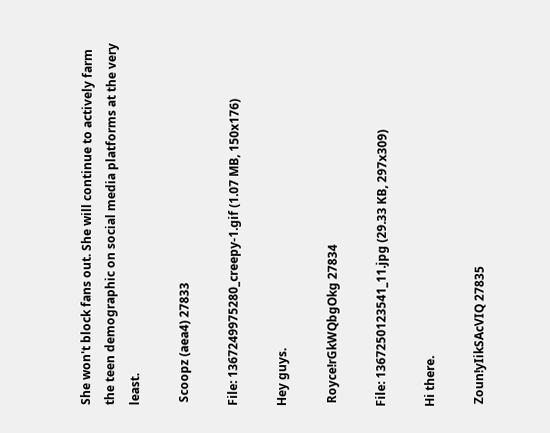She won't block fans out. She will continue to actively farm the teen demographic on social media platforms at the very least.

 Scoopz (aea4) 27833

File: 1367249975280_creepy-1.gif (1.07 MB, 150x176)

Hey guys.

 Royce!rGkWQbgOkg 27834

File: 1367250123541_11.jpg (29.33 KB, 297x309)

Hi there.

 Zoun!yIikSAcVIQ 27835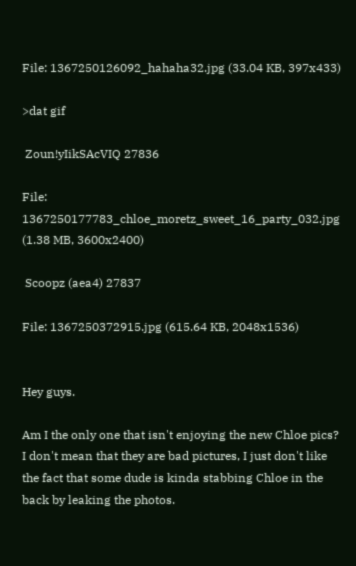File: 1367250126092_hahaha32.jpg (33.04 KB, 397x433)

>dat gif

 Zoun!yIikSAcVIQ 27836

File: 1367250177783_chloe_moretz_sweet_16_party_032.jpg (1.38 MB, 3600x2400)

 Scoopz (aea4) 27837

File: 1367250372915.jpg (615.64 KB, 2048x1536)


Hey guys.

Am I the only one that isn't enjoying the new Chloe pics? I don't mean that they are bad pictures, I just don't like the fact that some dude is kinda stabbing Chloe in the back by leaking the photos.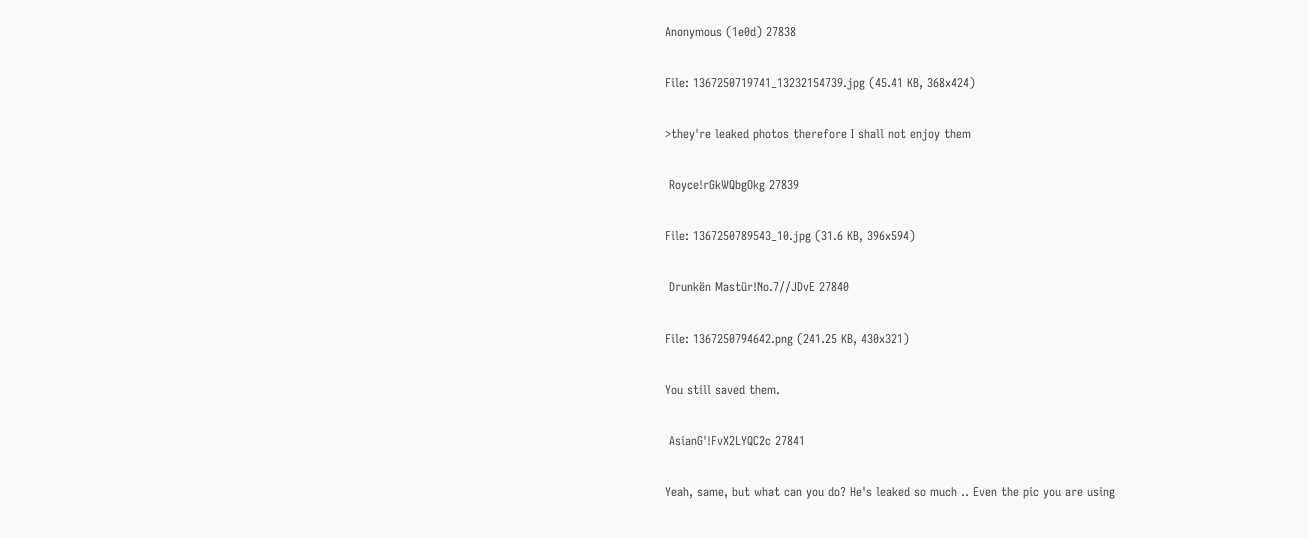Anonymous (1e0d) 27838

File: 1367250719741_13232154739.jpg (45.41 KB, 368x424)

>they're leaked photos therefore I shall not enjoy them

 Royce!rGkWQbgOkg 27839

File: 1367250789543_10.jpg (31.6 KB, 396x594)

 Drunkën Mastür!No.7//JDvE 27840

File: 1367250794642.png (241.25 KB, 430x321)

You still saved them.

 AsianG'!FvX2LYQC2c 27841

Yeah, same, but what can you do? He's leaked so much .. Even the pic you are using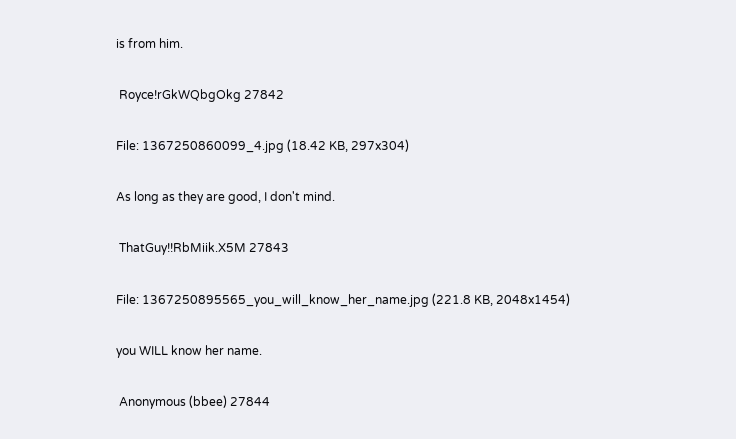is from him.

 Royce!rGkWQbgOkg 27842

File: 1367250860099_4.jpg (18.42 KB, 297x304)

As long as they are good, I don't mind.

 ThatGuy!!RbMiik.X5M 27843

File: 1367250895565_you_will_know_her_name.jpg (221.8 KB, 2048x1454)

you WILL know her name.

 Anonymous (bbee) 27844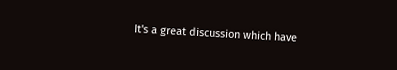It's a great discussion which have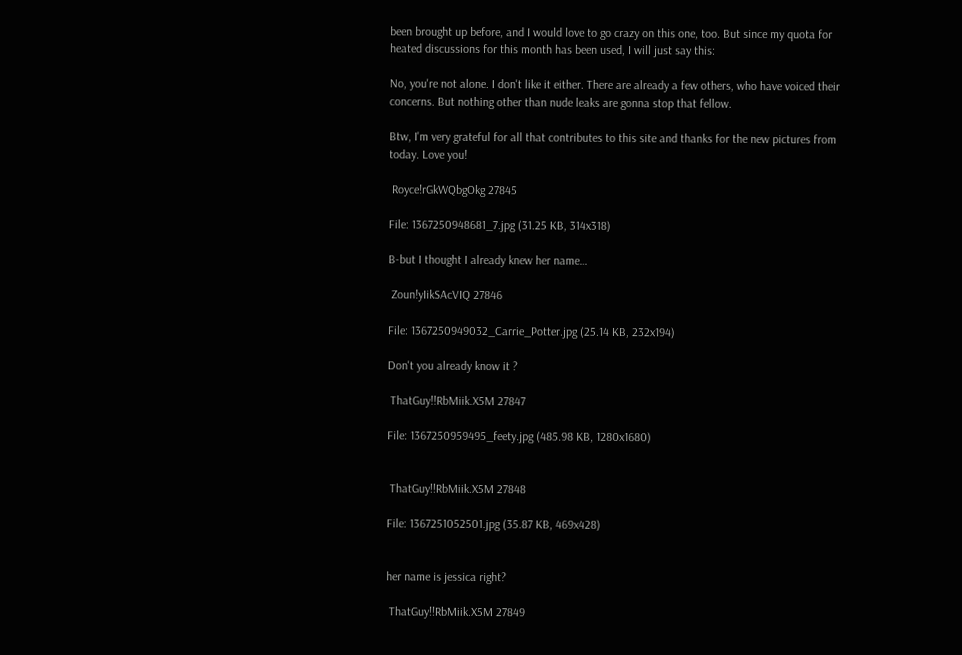been brought up before, and I would love to go crazy on this one, too. But since my quota for heated discussions for this month has been used, I will just say this:

No, you're not alone. I don't like it either. There are already a few others, who have voiced their concerns. But nothing other than nude leaks are gonna stop that fellow.

Btw, I'm very grateful for all that contributes to this site and thanks for the new pictures from today. Love you!

 Royce!rGkWQbgOkg 27845

File: 1367250948681_7.jpg (31.25 KB, 314x318)

B-but I thought I already knew her name…

 Zoun!yIikSAcVIQ 27846

File: 1367250949032_Carrie_Potter.jpg (25.14 KB, 232x194)

Don't you already know it ?

 ThatGuy!!RbMiik.X5M 27847

File: 1367250959495_feety.jpg (485.98 KB, 1280x1680)


 ThatGuy!!RbMiik.X5M 27848

File: 1367251052501.jpg (35.87 KB, 469x428)


her name is jessica right?

 ThatGuy!!RbMiik.X5M 27849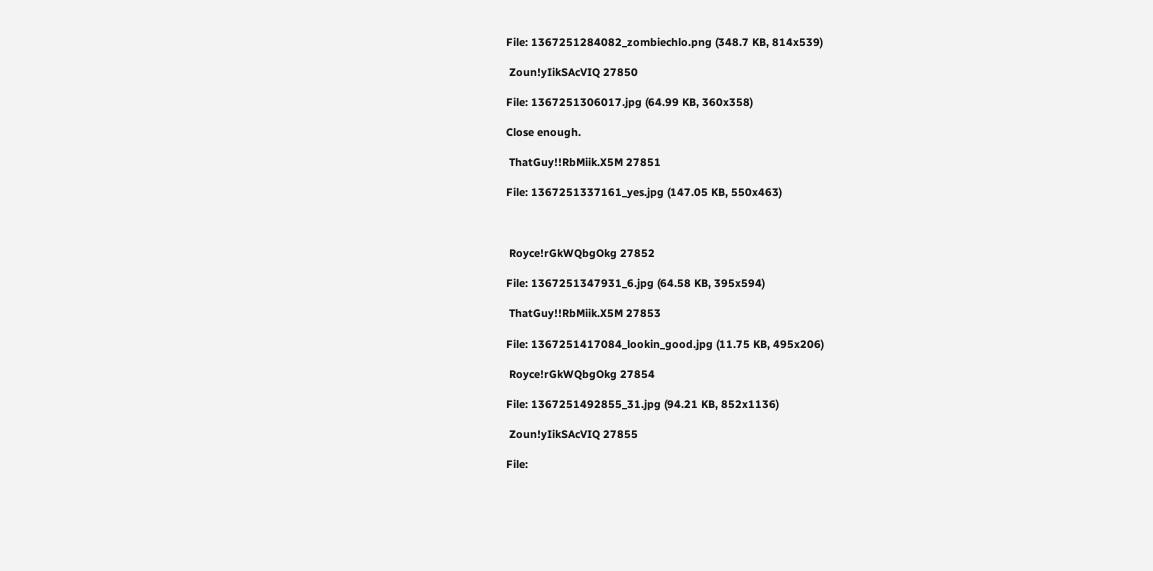File: 1367251284082_zombiechlo.png (348.7 KB, 814x539)

 Zoun!yIikSAcVIQ 27850

File: 1367251306017.jpg (64.99 KB, 360x358)

Close enough.

 ThatGuy!!RbMiik.X5M 27851

File: 1367251337161_yes.jpg (147.05 KB, 550x463)



 Royce!rGkWQbgOkg 27852

File: 1367251347931_6.jpg (64.58 KB, 395x594)

 ThatGuy!!RbMiik.X5M 27853

File: 1367251417084_lookin_good.jpg (11.75 KB, 495x206)

 Royce!rGkWQbgOkg 27854

File: 1367251492855_31.jpg (94.21 KB, 852x1136)

 Zoun!yIikSAcVIQ 27855

File: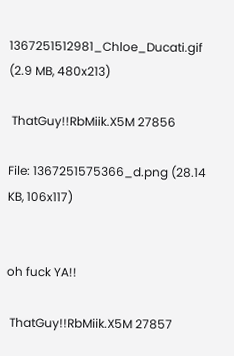1367251512981_Chloe_Ducati.gif (2.9 MB, 480x213)

 ThatGuy!!RbMiik.X5M 27856

File: 1367251575366_d.png (28.14 KB, 106x117)


oh fuck YA!!

 ThatGuy!!RbMiik.X5M 27857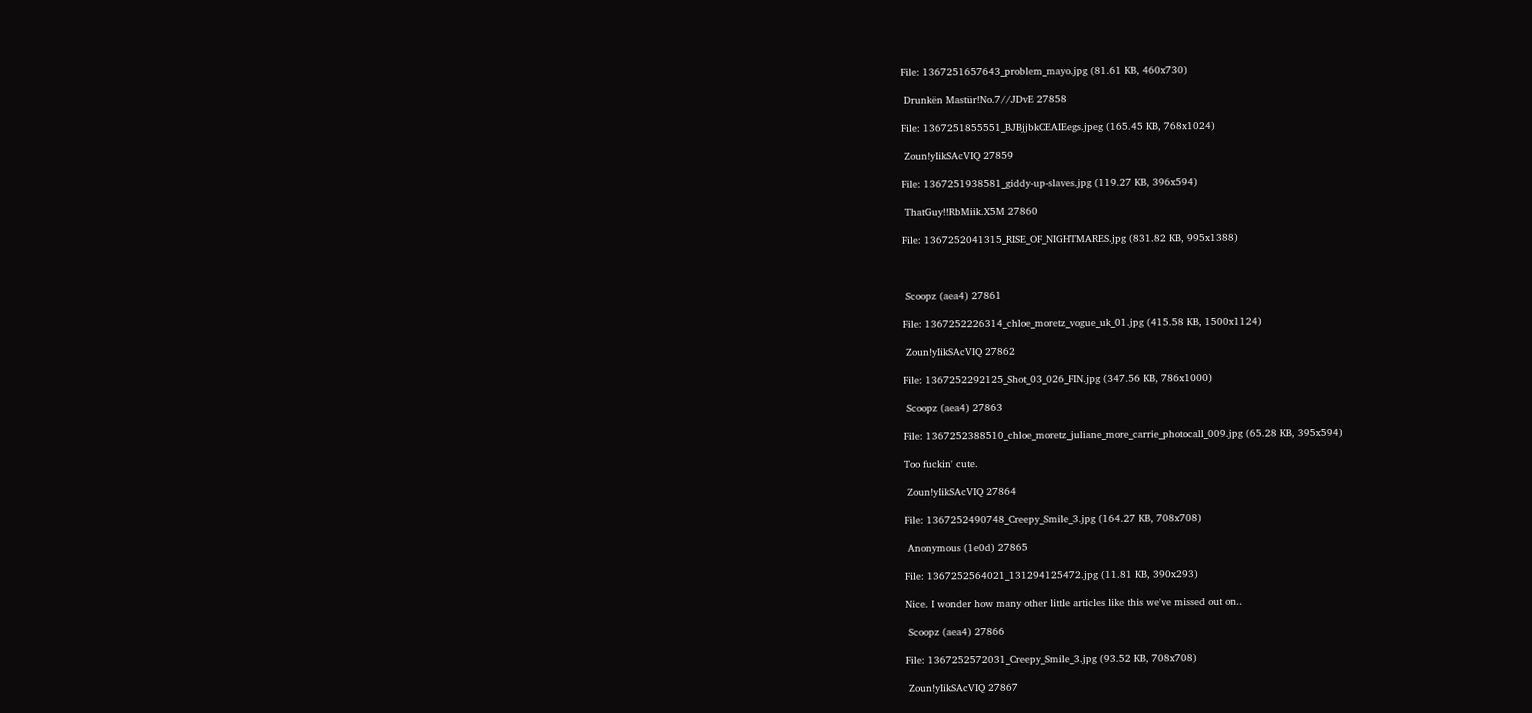File: 1367251657643_problem_mayo.jpg (81.61 KB, 460x730)

 Drunkën Mastür!No.7//JDvE 27858

File: 1367251855551_BJBjjbkCEAIEegs.jpeg (165.45 KB, 768x1024)

 Zoun!yIikSAcVIQ 27859

File: 1367251938581_giddy-up-slaves.jpg (119.27 KB, 396x594)

 ThatGuy!!RbMiik.X5M 27860

File: 1367252041315_RISE_OF_NIGHTMARES.jpg (831.82 KB, 995x1388)



 Scoopz (aea4) 27861

File: 1367252226314_chloe_moretz_vogue_uk_01.jpg (415.58 KB, 1500x1124)

 Zoun!yIikSAcVIQ 27862

File: 1367252292125_Shot_03_026_FIN.jpg (347.56 KB, 786x1000)

 Scoopz (aea4) 27863

File: 1367252388510_chloe_moretz_juliane_more_carrie_photocall_009.jpg (65.28 KB, 395x594)

Too fuckin' cute.

 Zoun!yIikSAcVIQ 27864

File: 1367252490748_Creepy_Smile_3.jpg (164.27 KB, 708x708)

 Anonymous (1e0d) 27865

File: 1367252564021_131294125472.jpg (11.81 KB, 390x293)

Nice. I wonder how many other little articles like this we've missed out on..

 Scoopz (aea4) 27866

File: 1367252572031_Creepy_Smile_3.jpg (93.52 KB, 708x708)

 Zoun!yIikSAcVIQ 27867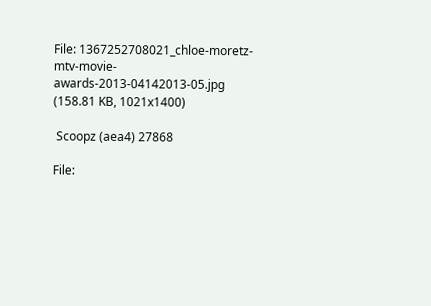File: 1367252708021_chloe-moretz-mtv-movie-awards-2013-04142013-05.jpg (158.81 KB, 1021x1400)

 Scoopz (aea4) 27868

File: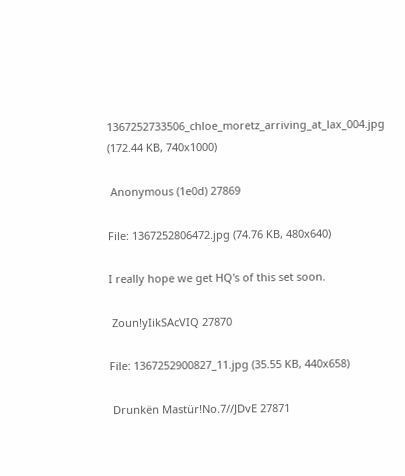1367252733506_chloe_moretz_arriving_at_lax_004.jpg (172.44 KB, 740x1000)

 Anonymous (1e0d) 27869

File: 1367252806472.jpg (74.76 KB, 480x640)

I really hope we get HQ's of this set soon.

 Zoun!yIikSAcVIQ 27870

File: 1367252900827_11.jpg (35.55 KB, 440x658)

 Drunkën Mastür!No.7//JDvE 27871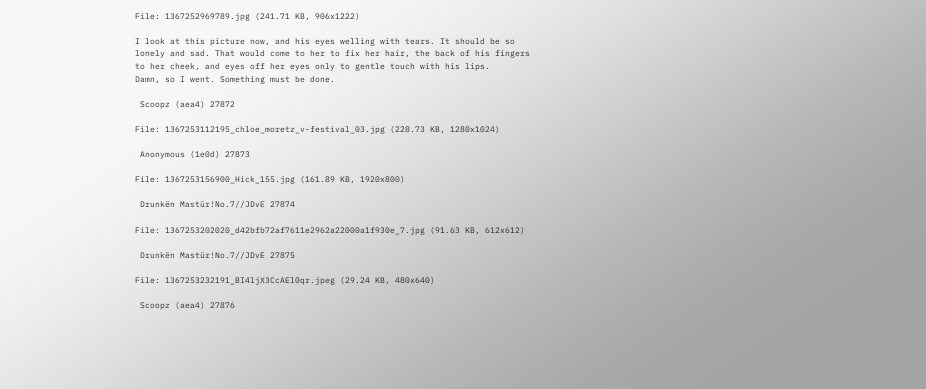File: 1367252969789.jpg (241.71 KB, 906x1222)

I look at this picture now, and his eyes welling with tears. It should be so lonely and sad. That would come to her to fix her hair, the back of his fingers to her cheek, and eyes off her eyes only to gentle touch with his lips.
Damn, so I went. Something must be done.

 Scoopz (aea4) 27872

File: 1367253112195_chloe_moretz_v-festival_03.jpg (228.73 KB, 1280x1024)

 Anonymous (1e0d) 27873

File: 1367253156900_Hick_155.jpg (161.89 KB, 1920x800)

 Drunkën Mastür!No.7//JDvE 27874

File: 1367253202020_d42bfb72af7611e2962a22000a1f930e_7.jpg (91.63 KB, 612x612)

 Drunkën Mastür!No.7//JDvE 27875

File: 1367253232191_BI4ljX3CcAEl0qr.jpeg (29.24 KB, 480x640)

 Scoopz (aea4) 27876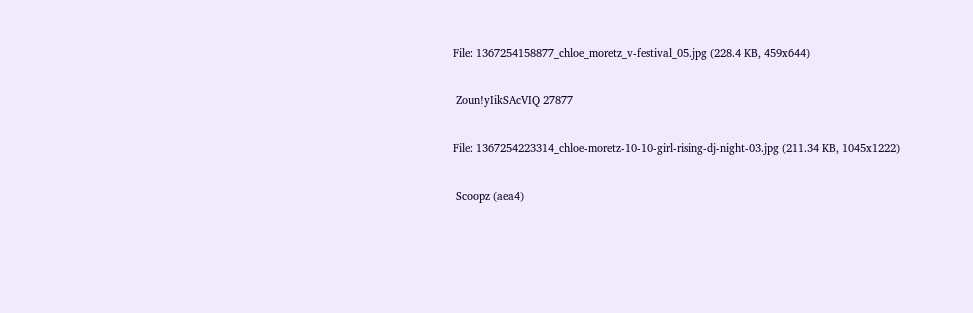File: 1367254158877_chloe_moretz_v-festival_05.jpg (228.4 KB, 459x644)

 Zoun!yIikSAcVIQ 27877

File: 1367254223314_chloe-moretz-10-10-girl-rising-dj-night-03.jpg (211.34 KB, 1045x1222)

 Scoopz (aea4)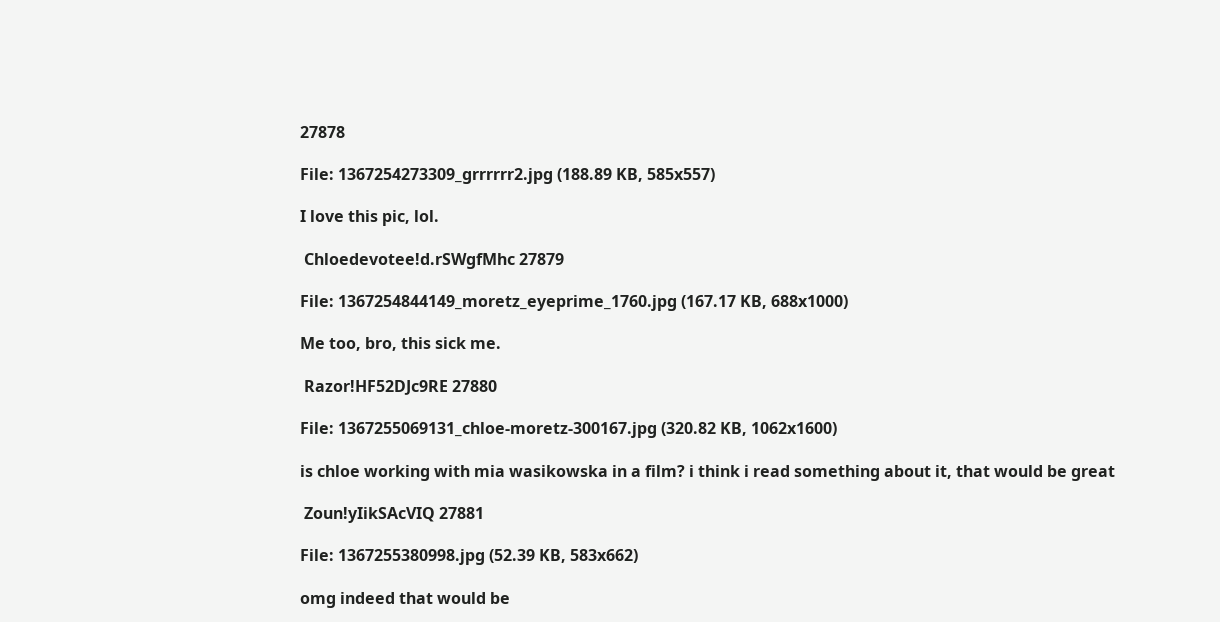27878

File: 1367254273309_grrrrrr2.jpg (188.89 KB, 585x557)

I love this pic, lol.

 Chloedevotee!d.rSWgfMhc 27879

File: 1367254844149_moretz_eyeprime_1760.jpg (167.17 KB, 688x1000)

Me too, bro, this sick me.

 Razor!HF52DJc9RE 27880

File: 1367255069131_chloe-moretz-300167.jpg (320.82 KB, 1062x1600)

is chloe working with mia wasikowska in a film? i think i read something about it, that would be great

 Zoun!yIikSAcVIQ 27881

File: 1367255380998.jpg (52.39 KB, 583x662)

omg indeed that would be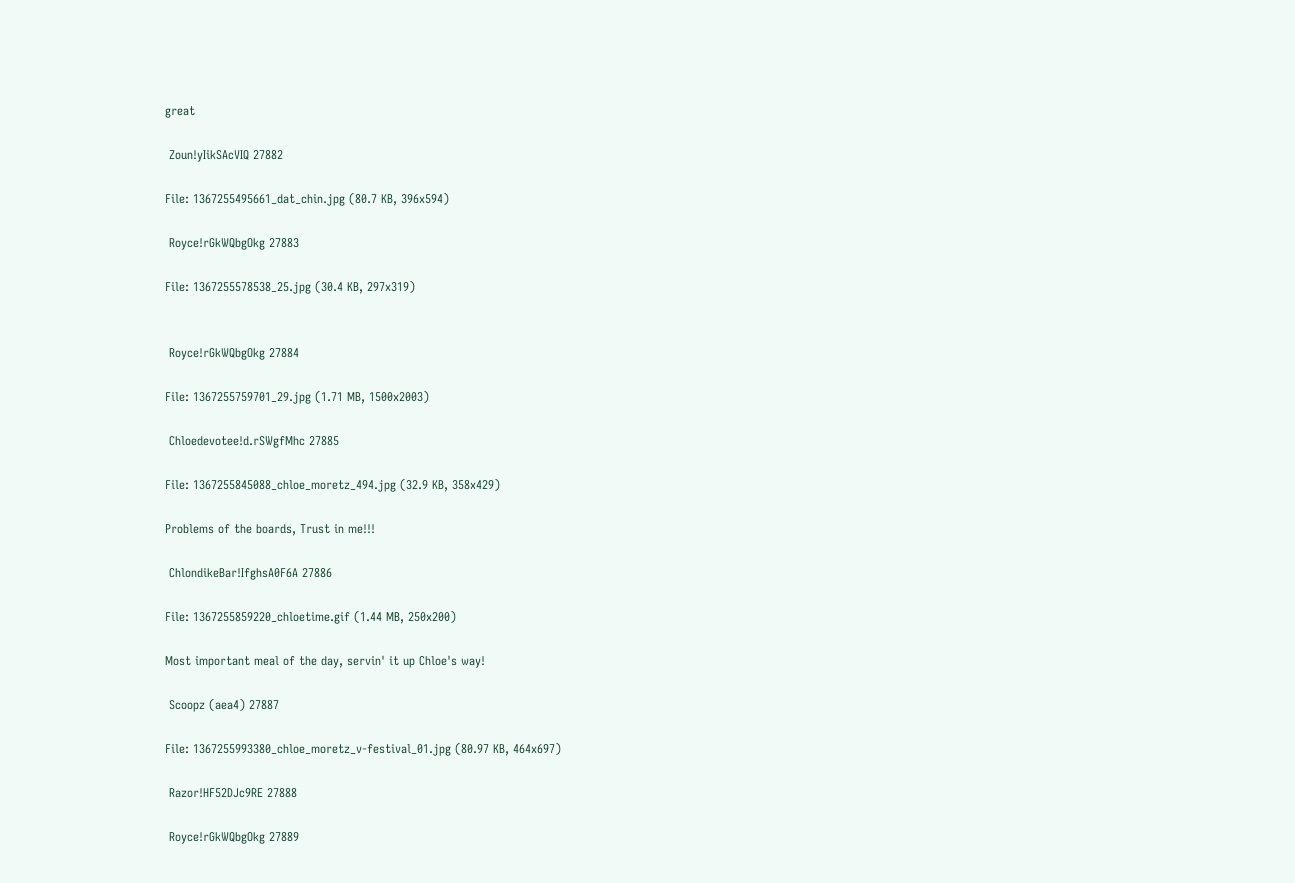great

 Zoun!yIikSAcVIQ 27882

File: 1367255495661_dat_chin.jpg (80.7 KB, 396x594)

 Royce!rGkWQbgOkg 27883

File: 1367255578538_25.jpg (30.4 KB, 297x319)


 Royce!rGkWQbgOkg 27884

File: 1367255759701_29.jpg (1.71 MB, 1500x2003)

 Chloedevotee!d.rSWgfMhc 27885

File: 1367255845088_chloe_moretz_494.jpg (32.9 KB, 358x429)

Problems of the boards, Trust in me!!!

 ChlondikeBar!IfghsA0F6A 27886

File: 1367255859220_chloetime.gif (1.44 MB, 250x200)

Most important meal of the day, servin' it up Chloe's way!

 Scoopz (aea4) 27887

File: 1367255993380_chloe_moretz_v-festival_01.jpg (80.97 KB, 464x697)

 Razor!HF52DJc9RE 27888

 Royce!rGkWQbgOkg 27889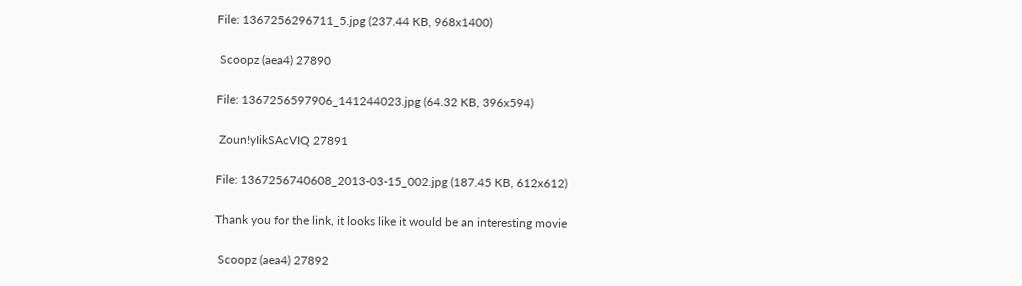File: 1367256296711_5.jpg (237.44 KB, 968x1400)

 Scoopz (aea4) 27890

File: 1367256597906_141244023.jpg (64.32 KB, 396x594)

 Zoun!yIikSAcVIQ 27891

File: 1367256740608_2013-03-15_002.jpg (187.45 KB, 612x612)

Thank you for the link, it looks like it would be an interesting movie

 Scoopz (aea4) 27892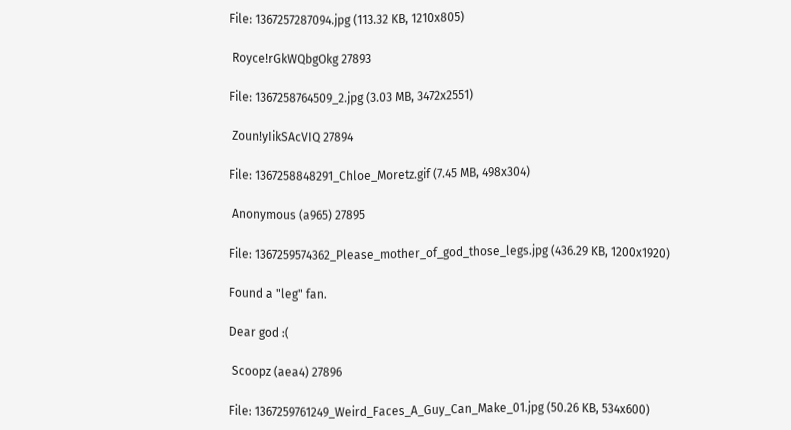File: 1367257287094.jpg (113.32 KB, 1210x805)

 Royce!rGkWQbgOkg 27893

File: 1367258764509_2.jpg (3.03 MB, 3472x2551)

 Zoun!yIikSAcVIQ 27894

File: 1367258848291_Chloe_Moretz.gif (7.45 MB, 498x304)

 Anonymous (a965) 27895

File: 1367259574362_Please_mother_of_god_those_legs.jpg (436.29 KB, 1200x1920)

Found a "leg" fan.

Dear god :(

 Scoopz (aea4) 27896

File: 1367259761249_Weird_Faces_A_Guy_Can_Make_01.jpg (50.26 KB, 534x600)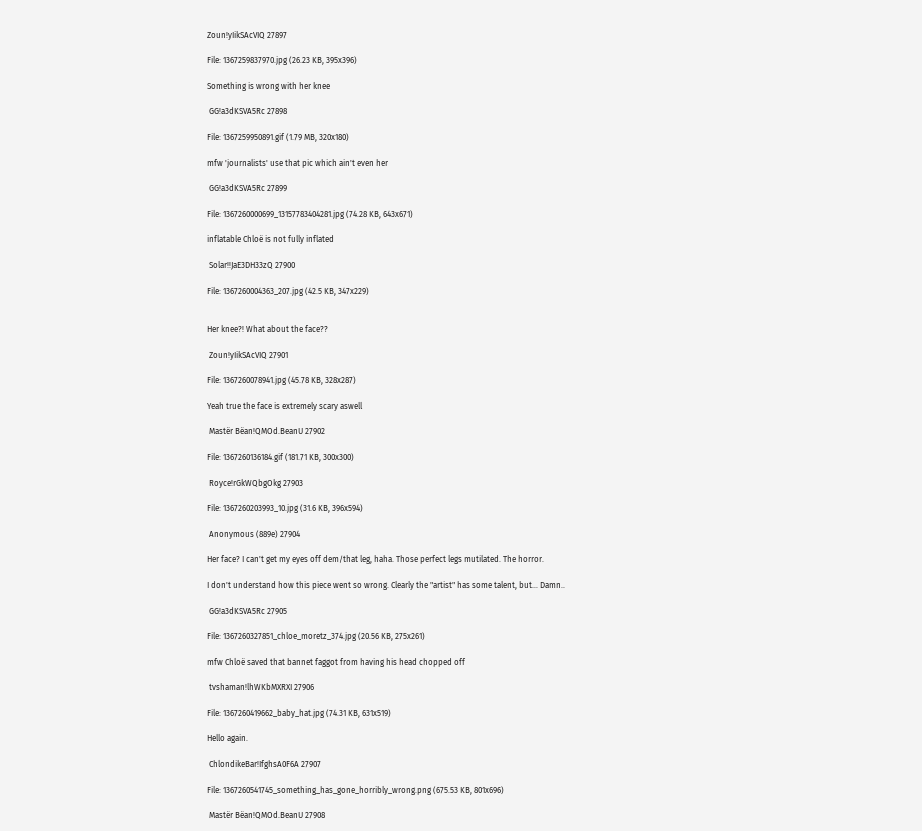Zoun!yIikSAcVIQ 27897

File: 1367259837970.jpg (26.23 KB, 395x396)

Something is wrong with her knee

 GG!a3dKSVA5Rc 27898

File: 1367259950891.gif (1.79 MB, 320x180)

mfw 'journalists' use that pic which ain't even her

 GG!a3dKSVA5Rc 27899

File: 1367260000699_13157783404281.jpg (74.28 KB, 643x671)

inflatable Chloë is not fully inflated

 Solar!!JaE3DH33zQ 27900

File: 1367260004363_207.jpg (42.5 KB, 347x229)


Her knee?! What about the face??

 Zoun!yIikSAcVIQ 27901

File: 1367260078941.jpg (45.78 KB, 328x287)

Yeah true the face is extremely scary aswell

 Mastër Bëan!QMOd.BeanU 27902

File: 1367260136184.gif (181.71 KB, 300x300)

 Royce!rGkWQbgOkg 27903

File: 1367260203993_10.jpg (31.6 KB, 396x594)

 Anonymous (889e) 27904

Her face? I can't get my eyes off dem/that leg, haha. Those perfect legs mutilated. The horror.

I don't understand how this piece went so wrong. Clearly the "artist" has some talent, but… Damn..

 GG!a3dKSVA5Rc 27905

File: 1367260327851_chloe_moretz_374.jpg (20.56 KB, 275x261)

mfw Chloë saved that bannet faggot from having his head chopped off

 tvshaman!lhWKbMXRXI 27906

File: 1367260419662_baby_hat.jpg (74.31 KB, 631x519)

Hello again.

 ChlondikeBar!IfghsA0F6A 27907

File: 1367260541745_something_has_gone_horribly_wrong.png (675.53 KB, 801x696)

 Mastër Bëan!QMOd.BeanU 27908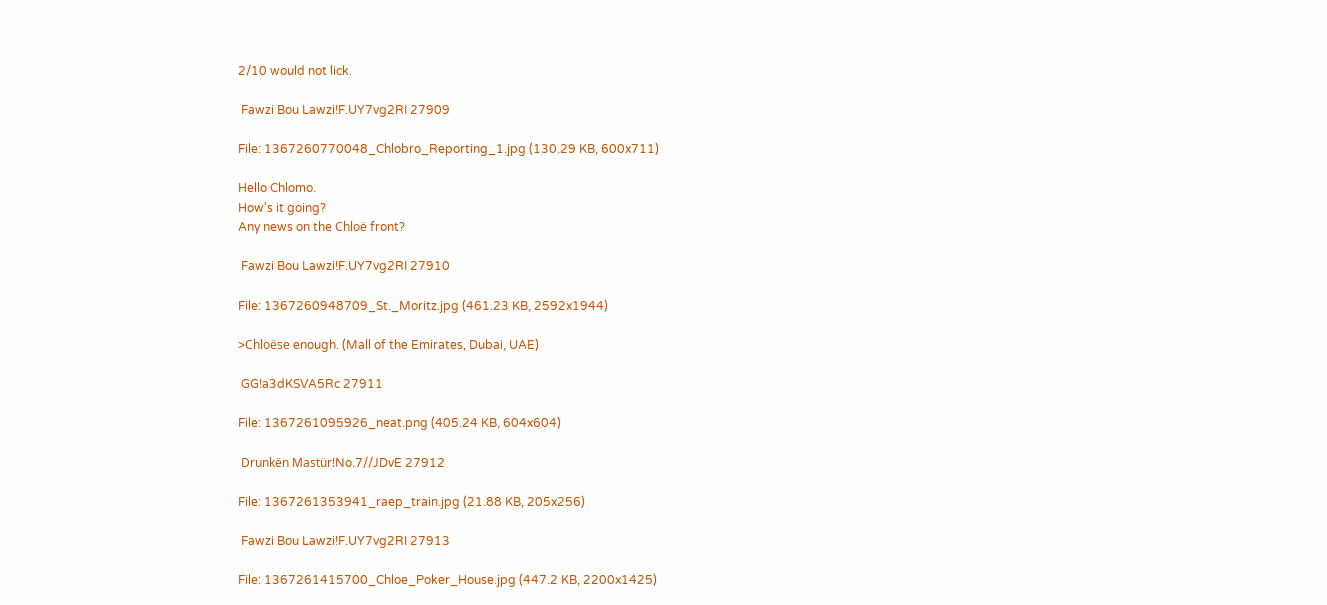2/10 would not lick.

 Fawzi Bou Lawzi!F.UY7vg2RI 27909

File: 1367260770048_Chlobro_Reporting_1.jpg (130.29 KB, 600x711)

Hello Chlomo.
How's it going?
Any news on the Chloë front?

 Fawzi Bou Lawzi!F.UY7vg2RI 27910

File: 1367260948709_St._Moritz.jpg (461.23 KB, 2592x1944)

>Chloëse enough. (Mall of the Emirates, Dubai, UAE)

 GG!a3dKSVA5Rc 27911

File: 1367261095926_neat.png (405.24 KB, 604x604)

 Drunkën Mastür!No.7//JDvE 27912

File: 1367261353941_raep_train.jpg (21.88 KB, 205x256)

 Fawzi Bou Lawzi!F.UY7vg2RI 27913

File: 1367261415700_Chloe_Poker_House.jpg (447.2 KB, 2200x1425)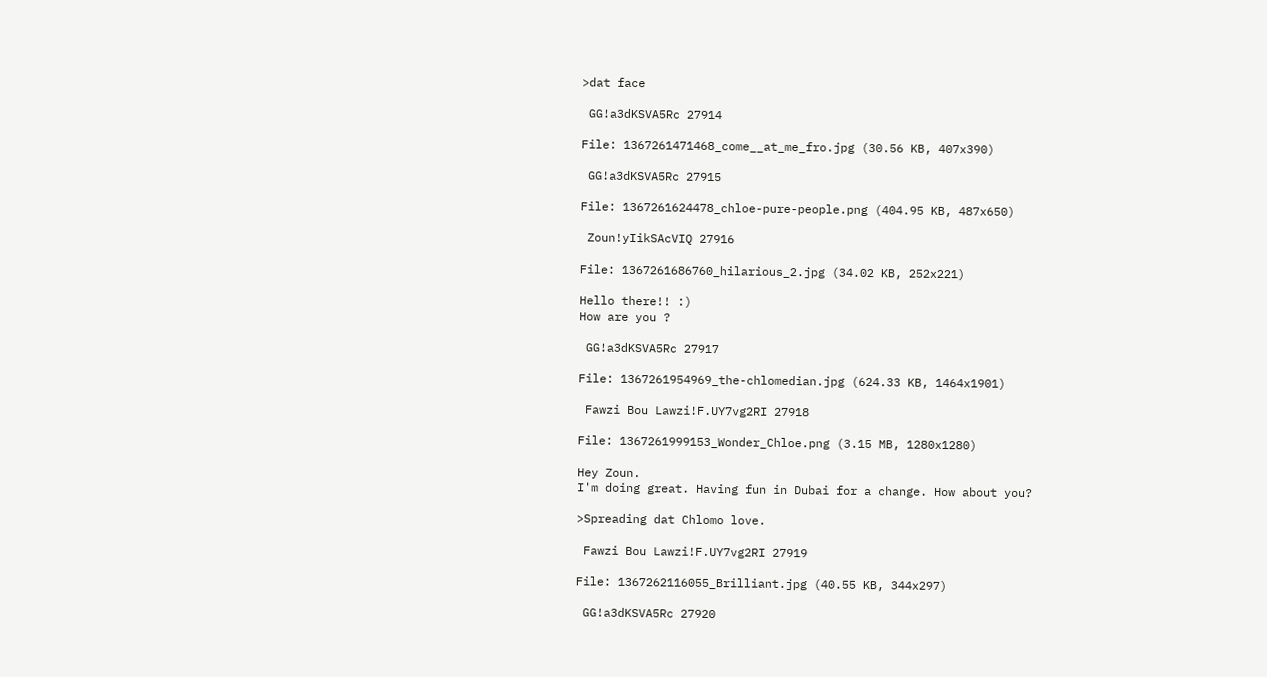>dat face

 GG!a3dKSVA5Rc 27914

File: 1367261471468_come__at_me_fro.jpg (30.56 KB, 407x390)

 GG!a3dKSVA5Rc 27915

File: 1367261624478_chloe-pure-people.png (404.95 KB, 487x650)

 Zoun!yIikSAcVIQ 27916

File: 1367261686760_hilarious_2.jpg (34.02 KB, 252x221)

Hello there!! :)
How are you ?

 GG!a3dKSVA5Rc 27917

File: 1367261954969_the-chlomedian.jpg (624.33 KB, 1464x1901)

 Fawzi Bou Lawzi!F.UY7vg2RI 27918

File: 1367261999153_Wonder_Chloe.png (3.15 MB, 1280x1280)

Hey Zoun.
I'm doing great. Having fun in Dubai for a change. How about you?

>Spreading dat Chlomo love.

 Fawzi Bou Lawzi!F.UY7vg2RI 27919

File: 1367262116055_Brilliant.jpg (40.55 KB, 344x297)

 GG!a3dKSVA5Rc 27920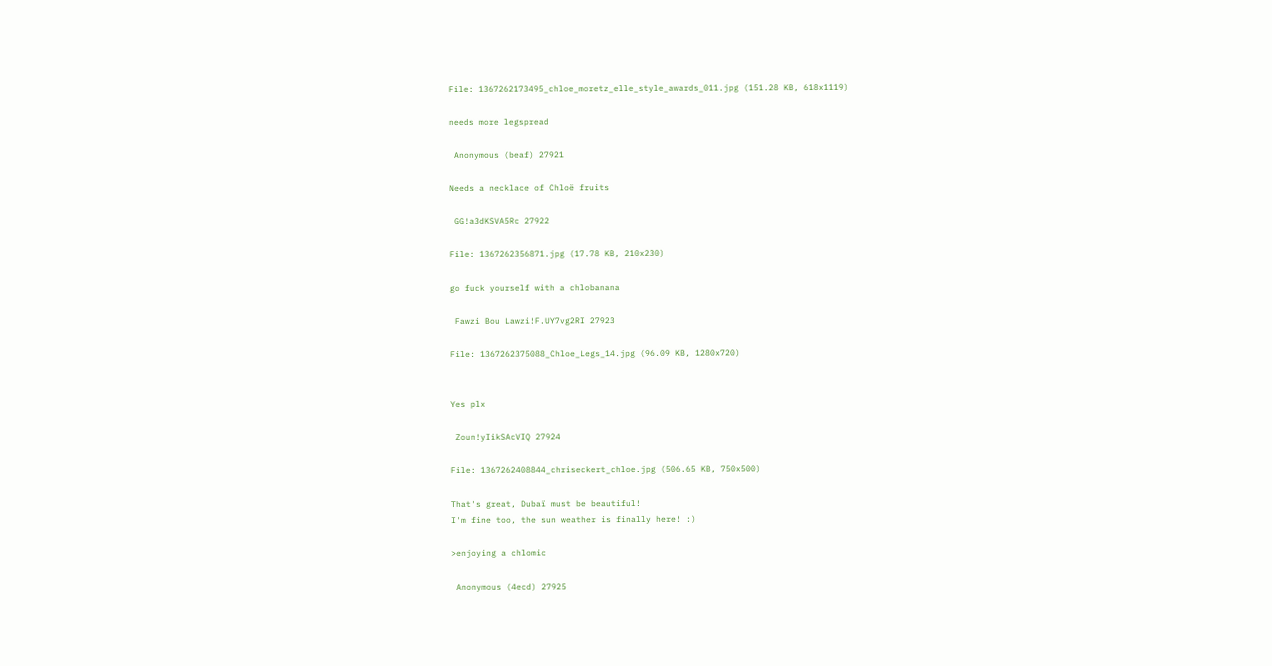File: 1367262173495_chloe_moretz_elle_style_awards_011.jpg (151.28 KB, 618x1119)

needs more legspread

 Anonymous (beaf) 27921

Needs a necklace of Chloë fruits

 GG!a3dKSVA5Rc 27922

File: 1367262356871.jpg (17.78 KB, 210x230)

go fuck yourself with a chlobanana

 Fawzi Bou Lawzi!F.UY7vg2RI 27923

File: 1367262375088_Chloe_Legs_14.jpg (96.09 KB, 1280x720)


Yes plx

 Zoun!yIikSAcVIQ 27924

File: 1367262408844_chriseckert_chloe.jpg (506.65 KB, 750x500)

That's great, Dubaï must be beautiful!
I'm fine too, the sun weather is finally here! :)

>enjoying a chlomic

 Anonymous (4ecd) 27925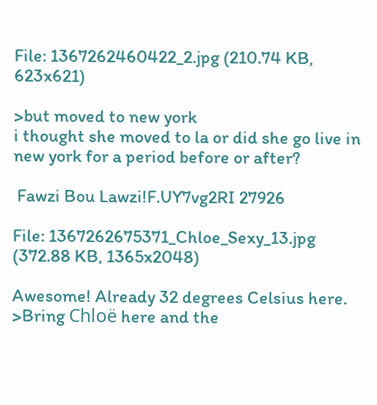File: 1367262460422_2.jpg (210.74 KB, 623x621)

>but moved to new york
i thought she moved to la or did she go live in new york for a period before or after?

 Fawzi Bou Lawzi!F.UY7vg2RI 27926

File: 1367262675371_Chloe_Sexy_13.jpg (372.88 KB, 1365x2048)

Awesome! Already 32 degrees Celsius here.
>Bring Chloë here and the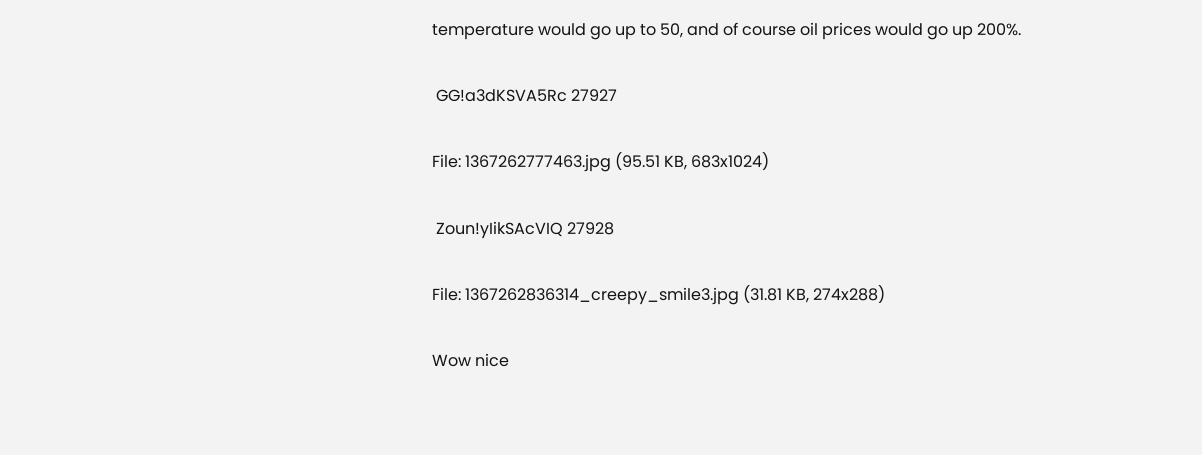temperature would go up to 50, and of course oil prices would go up 200%.

 GG!a3dKSVA5Rc 27927

File: 1367262777463.jpg (95.51 KB, 683x1024)

 Zoun!yIikSAcVIQ 27928

File: 1367262836314_creepy_smile3.jpg (31.81 KB, 274x288)

Wow nice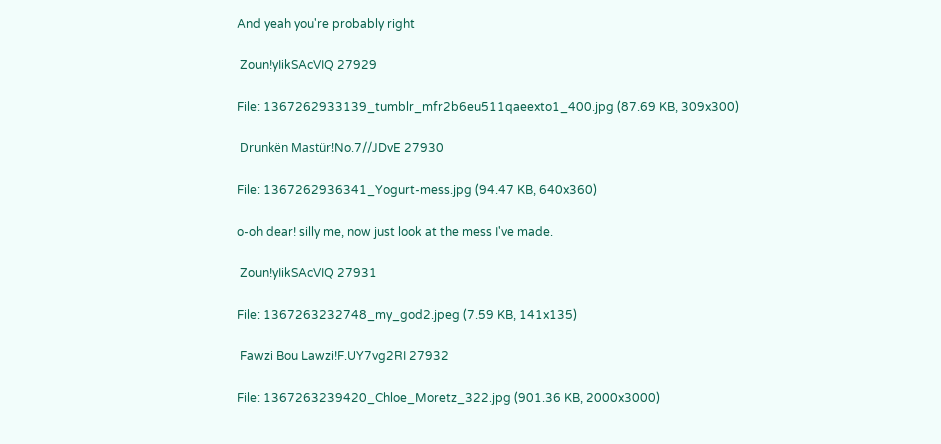And yeah you're probably right

 Zoun!yIikSAcVIQ 27929

File: 1367262933139_tumblr_mfr2b6eu511qaeexto1_400.jpg (87.69 KB, 309x300)

 Drunkën Mastür!No.7//JDvE 27930

File: 1367262936341_Yogurt-mess.jpg (94.47 KB, 640x360)

o-oh dear! silly me, now just look at the mess I've made.

 Zoun!yIikSAcVIQ 27931

File: 1367263232748_my_god2.jpeg (7.59 KB, 141x135)

 Fawzi Bou Lawzi!F.UY7vg2RI 27932

File: 1367263239420_Chloe_Moretz_322.jpg (901.36 KB, 2000x3000)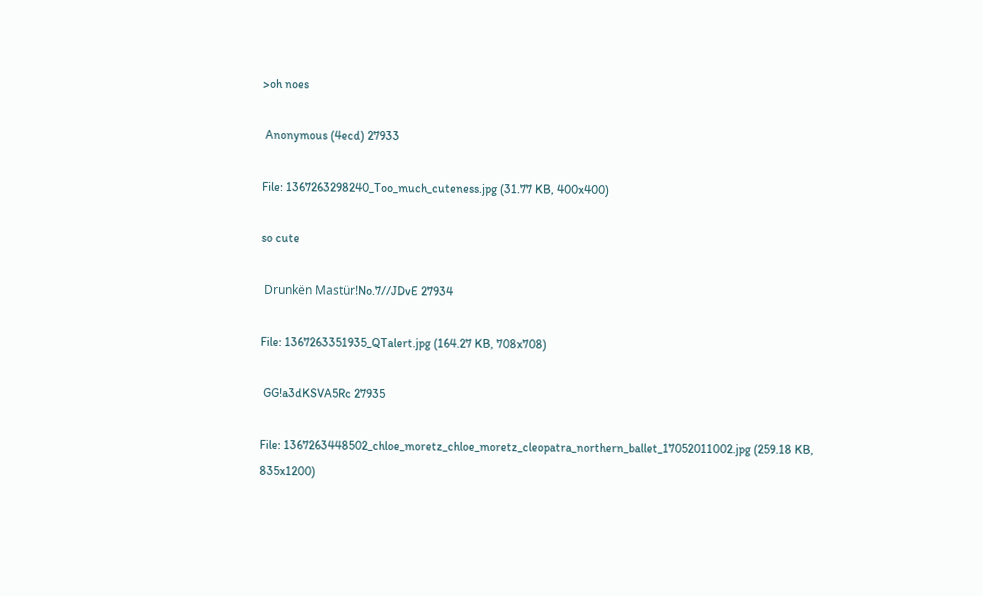>oh noes

 Anonymous (4ecd) 27933

File: 1367263298240_Too_much_cuteness.jpg (31.77 KB, 400x400)

so cute

 Drunkën Mastür!No.7//JDvE 27934

File: 1367263351935_QTalert.jpg (164.27 KB, 708x708)

 GG!a3dKSVA5Rc 27935

File: 1367263448502_chloe_moretz_chloe_moretz_cleopatra_northern_ballet_17052011002.jpg (259.18 KB, 835x1200)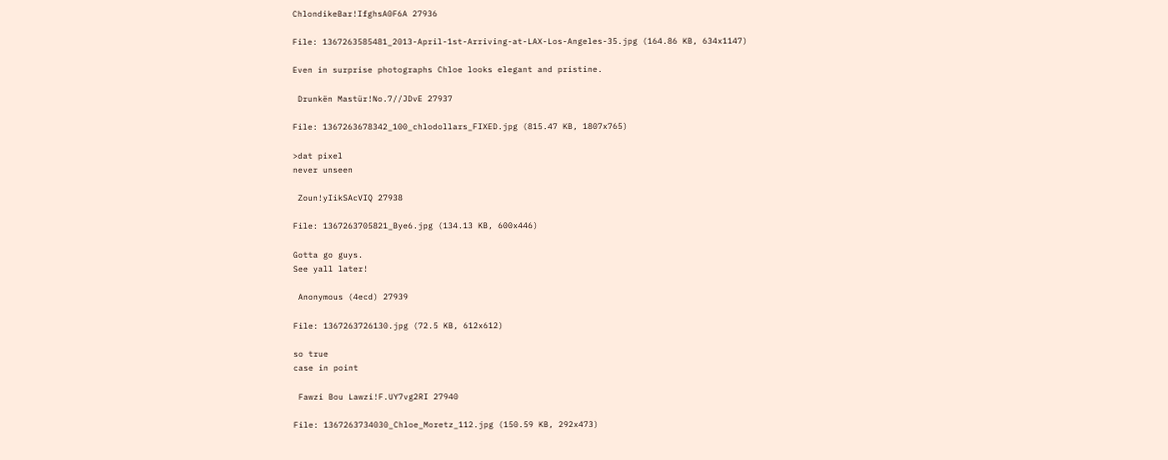ChlondikeBar!IfghsA0F6A 27936

File: 1367263585481_2013-April-1st-Arriving-at-LAX-Los-Angeles-35.jpg (164.86 KB, 634x1147)

Even in surprise photographs Chloe looks elegant and pristine.

 Drunkën Mastür!No.7//JDvE 27937

File: 1367263678342_100_chlodollars_FIXED.jpg (815.47 KB, 1807x765)

>dat pixel
never unseen

 Zoun!yIikSAcVIQ 27938

File: 1367263705821_Bye6.jpg (134.13 KB, 600x446)

Gotta go guys.
See yall later!

 Anonymous (4ecd) 27939

File: 1367263726130.jpg (72.5 KB, 612x612)

so true
case in point

 Fawzi Bou Lawzi!F.UY7vg2RI 27940

File: 1367263734030_Chloe_Moretz_112.jpg (150.59 KB, 292x473)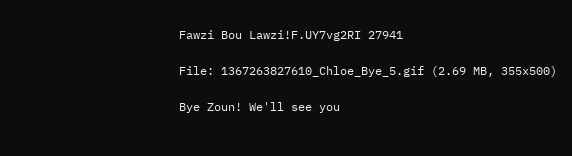Fawzi Bou Lawzi!F.UY7vg2RI 27941

File: 1367263827610_Chloe_Bye_5.gif (2.69 MB, 355x500)

Bye Zoun! We'll see you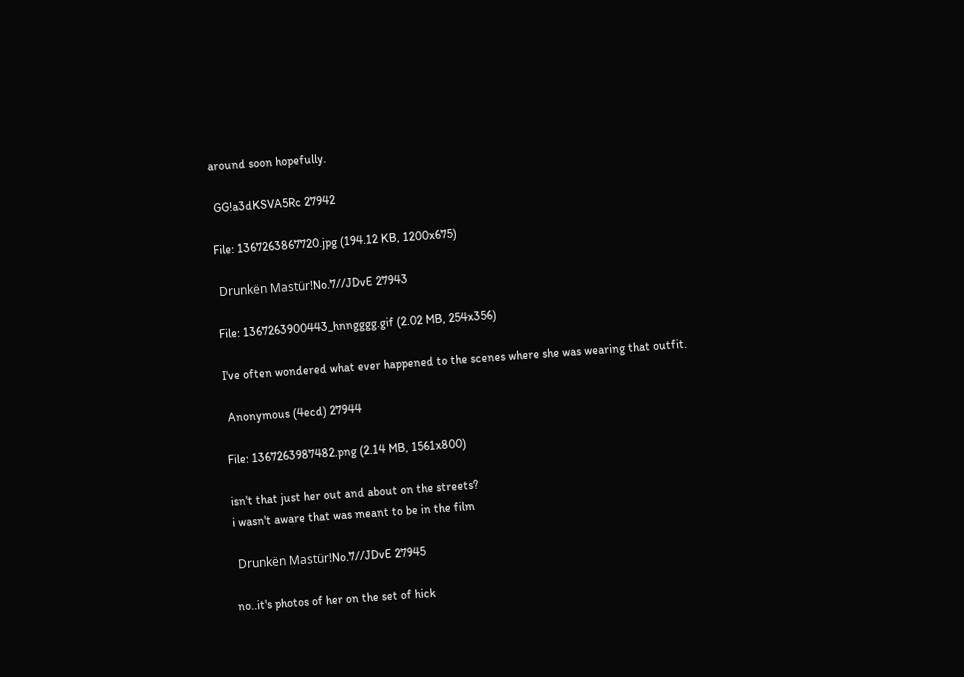around soon hopefully.

 GG!a3dKSVA5Rc 27942

File: 1367263867720.jpg (194.12 KB, 1200x675)

 Drunkën Mastür!No.7//JDvE 27943

File: 1367263900443_hnngggg.gif (2.02 MB, 254x356)

I've often wondered what ever happened to the scenes where she was wearing that outfit.

 Anonymous (4ecd) 27944

File: 1367263987482.png (2.14 MB, 1561x800)

isn't that just her out and about on the streets?
i wasn't aware that was meant to be in the film

 Drunkën Mastür!No.7//JDvE 27945

no..it's photos of her on the set of hick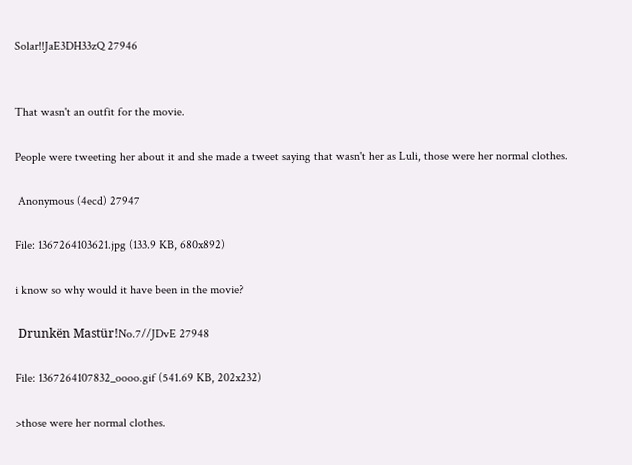Solar!!JaE3DH33zQ 27946


That wasn't an outfit for the movie.

People were tweeting her about it and she made a tweet saying that wasn't her as Luli, those were her normal clothes.

 Anonymous (4ecd) 27947

File: 1367264103621.jpg (133.9 KB, 680x892)

i know so why would it have been in the movie?

 Drunkën Mastür!No.7//JDvE 27948

File: 1367264107832_oooo.gif (541.69 KB, 202x232)

>those were her normal clothes.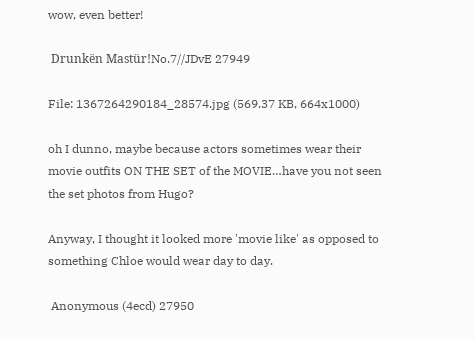wow, even better!

 Drunkën Mastür!No.7//JDvE 27949

File: 1367264290184_28574.jpg (569.37 KB, 664x1000)

oh I dunno, maybe because actors sometimes wear their movie outfits ON THE SET of the MOVIE…have you not seen the set photos from Hugo?

Anyway, I thought it looked more 'movie like' as opposed to something Chloe would wear day to day.

 Anonymous (4ecd) 27950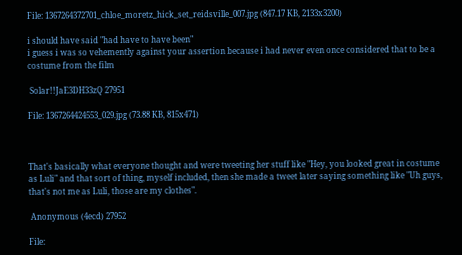File: 1367264372701_chloe_moretz_hick_set_reidsville_007.jpg (847.17 KB, 2133x3200)

i should have said "had have to have been"
i guess i was so vehemently against your assertion because i had never even once considered that to be a costume from the film

 Solar!!JaE3DH33zQ 27951

File: 1367264424553_029.jpg (73.88 KB, 815x471)



That's basically what everyone thought and were tweeting her stuff like "Hey, you looked great in costume as Luli" and that sort of thing, myself included, then she made a tweet later saying something like "Uh guys, that's not me as Luli, those are my clothes".

 Anonymous (4ecd) 27952

File: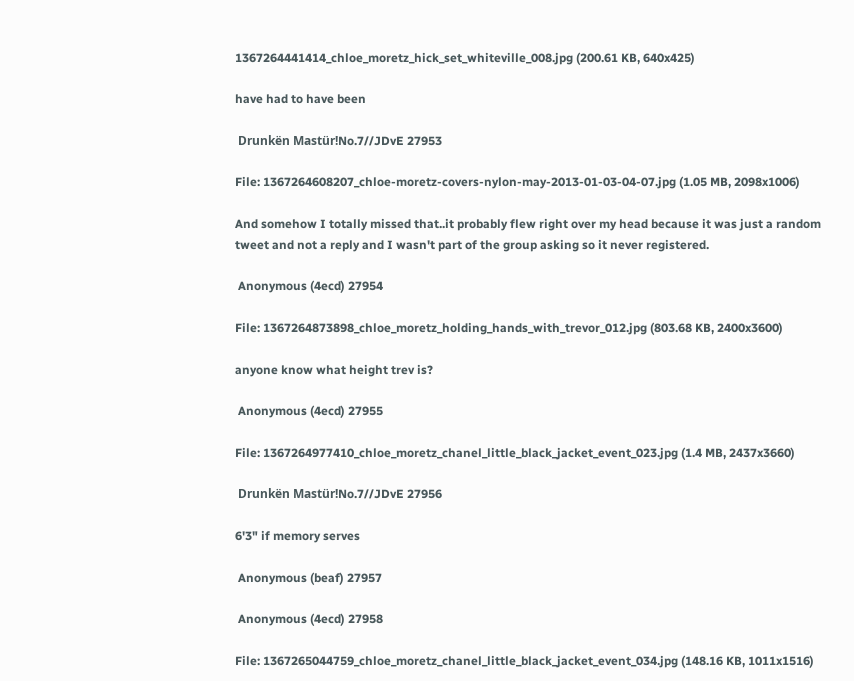1367264441414_chloe_moretz_hick_set_whiteville_008.jpg (200.61 KB, 640x425)

have had to have been

 Drunkën Mastür!No.7//JDvE 27953

File: 1367264608207_chloe-moretz-covers-nylon-may-2013-01-03-04-07.jpg (1.05 MB, 2098x1006)

And somehow I totally missed that..it probably flew right over my head because it was just a random tweet and not a reply and I wasn't part of the group asking so it never registered.

 Anonymous (4ecd) 27954

File: 1367264873898_chloe_moretz_holding_hands_with_trevor_012.jpg (803.68 KB, 2400x3600)

anyone know what height trev is?

 Anonymous (4ecd) 27955

File: 1367264977410_chloe_moretz_chanel_little_black_jacket_event_023.jpg (1.4 MB, 2437x3660)

 Drunkën Mastür!No.7//JDvE 27956

6'3" if memory serves

 Anonymous (beaf) 27957

 Anonymous (4ecd) 27958

File: 1367265044759_chloe_moretz_chanel_little_black_jacket_event_034.jpg (148.16 KB, 1011x1516)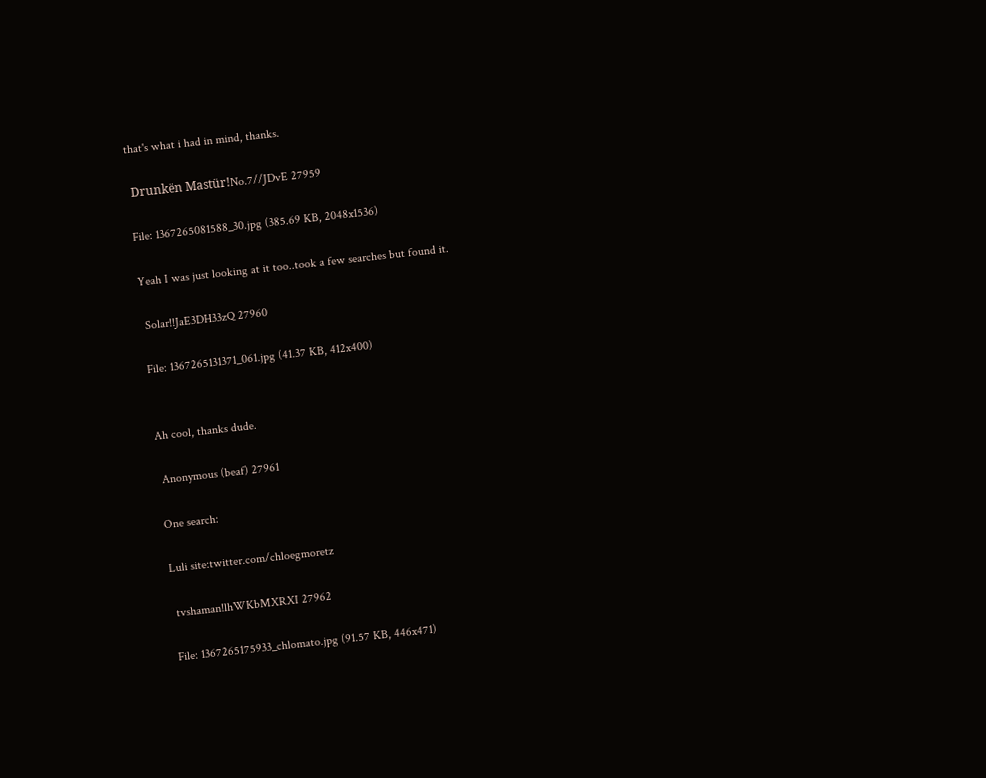that's what i had in mind, thanks.

 Drunkën Mastür!No.7//JDvE 27959

File: 1367265081588_30.jpg (385.69 KB, 2048x1536)

Yeah I was just looking at it too..took a few searches but found it.

 Solar!!JaE3DH33zQ 27960

File: 1367265131371_061.jpg (41.37 KB, 412x400)


Ah cool, thanks dude.

 Anonymous (beaf) 27961

One search:

Luli site:twitter.com/chloegmoretz

 tvshaman!lhWKbMXRXI 27962

File: 1367265175933_chlomato.jpg (91.57 KB, 446x471)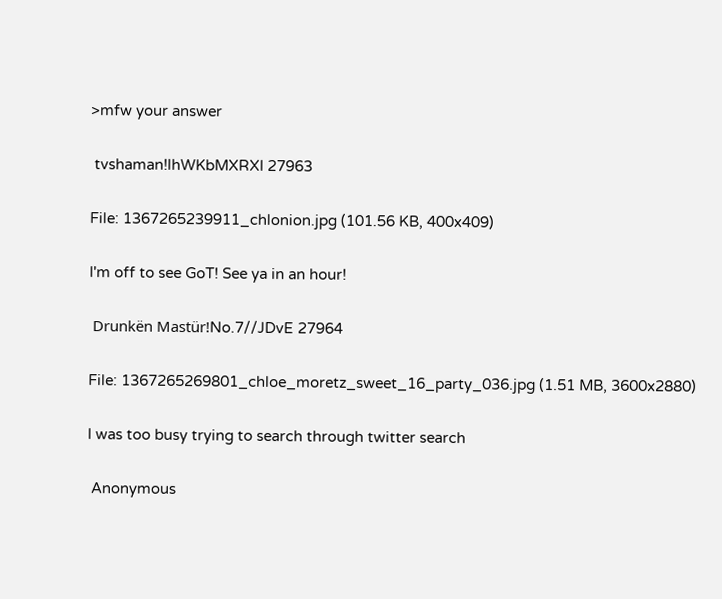>mfw your answer

 tvshaman!lhWKbMXRXI 27963

File: 1367265239911_chlonion.jpg (101.56 KB, 400x409)

I'm off to see GoT! See ya in an hour!

 Drunkën Mastür!No.7//JDvE 27964

File: 1367265269801_chloe_moretz_sweet_16_party_036.jpg (1.51 MB, 3600x2880)

I was too busy trying to search through twitter search

 Anonymous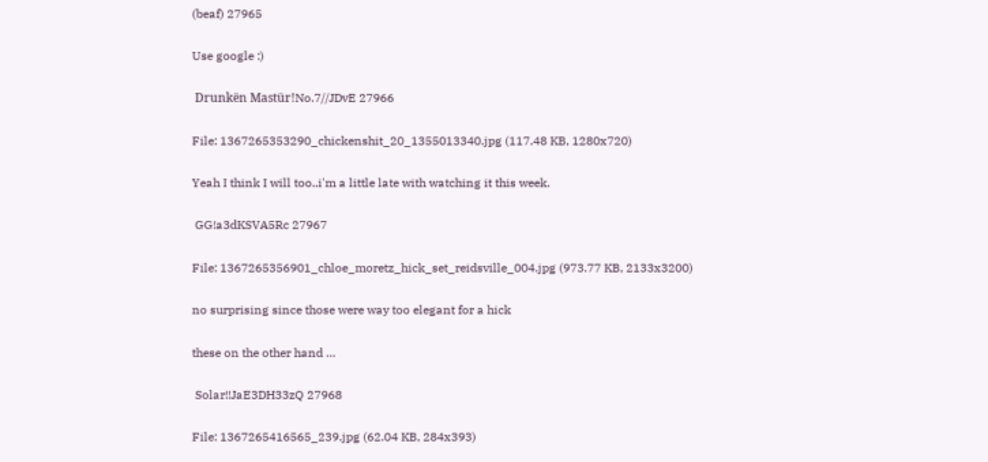(beaf) 27965

Use google :)

 Drunkën Mastür!No.7//JDvE 27966

File: 1367265353290_chickenshit_20_1355013340.jpg (117.48 KB, 1280x720)

Yeah I think I will too..i'm a little late with watching it this week.

 GG!a3dKSVA5Rc 27967

File: 1367265356901_chloe_moretz_hick_set_reidsville_004.jpg (973.77 KB, 2133x3200)

no surprising since those were way too elegant for a hick

these on the other hand …

 Solar!!JaE3DH33zQ 27968

File: 1367265416565_239.jpg (62.04 KB, 284x393)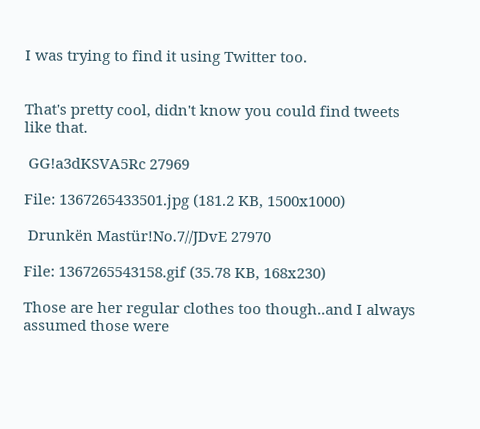I was trying to find it using Twitter too.


That's pretty cool, didn't know you could find tweets like that.

 GG!a3dKSVA5Rc 27969

File: 1367265433501.jpg (181.2 KB, 1500x1000)

 Drunkën Mastür!No.7//JDvE 27970

File: 1367265543158.gif (35.78 KB, 168x230)

Those are her regular clothes too though..and I always assumed those were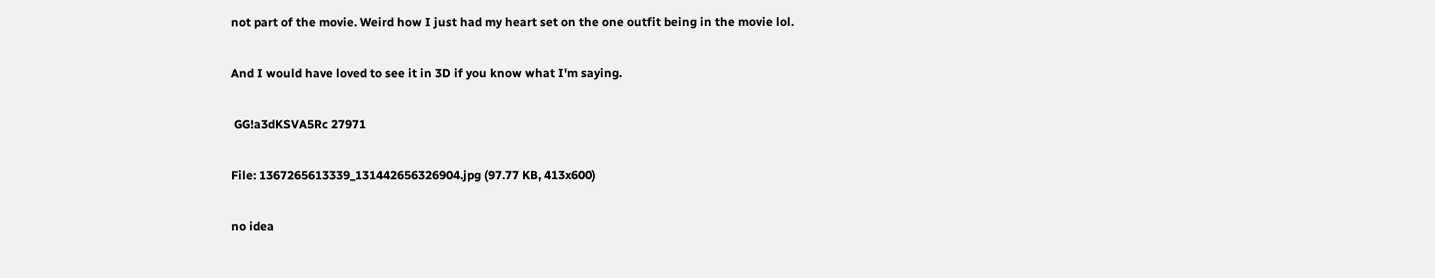not part of the movie. Weird how I just had my heart set on the one outfit being in the movie lol.

And I would have loved to see it in 3D if you know what I'm saying.

 GG!a3dKSVA5Rc 27971

File: 1367265613339_131442656326904.jpg (97.77 KB, 413x600)

no idea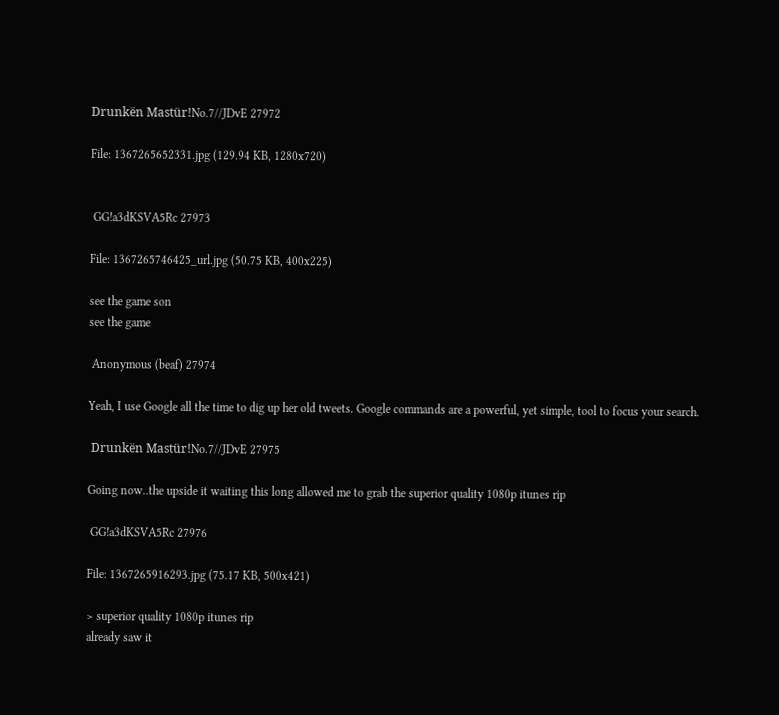Drunkën Mastür!No.7//JDvE 27972

File: 1367265652331.jpg (129.94 KB, 1280x720)


 GG!a3dKSVA5Rc 27973

File: 1367265746425_url.jpg (50.75 KB, 400x225)

see the game son
see the game

 Anonymous (beaf) 27974

Yeah, I use Google all the time to dig up her old tweets. Google commands are a powerful, yet simple, tool to focus your search.

 Drunkën Mastür!No.7//JDvE 27975

Going now..the upside it waiting this long allowed me to grab the superior quality 1080p itunes rip

 GG!a3dKSVA5Rc 27976

File: 1367265916293.jpg (75.17 KB, 500x421)

> superior quality 1080p itunes rip
already saw it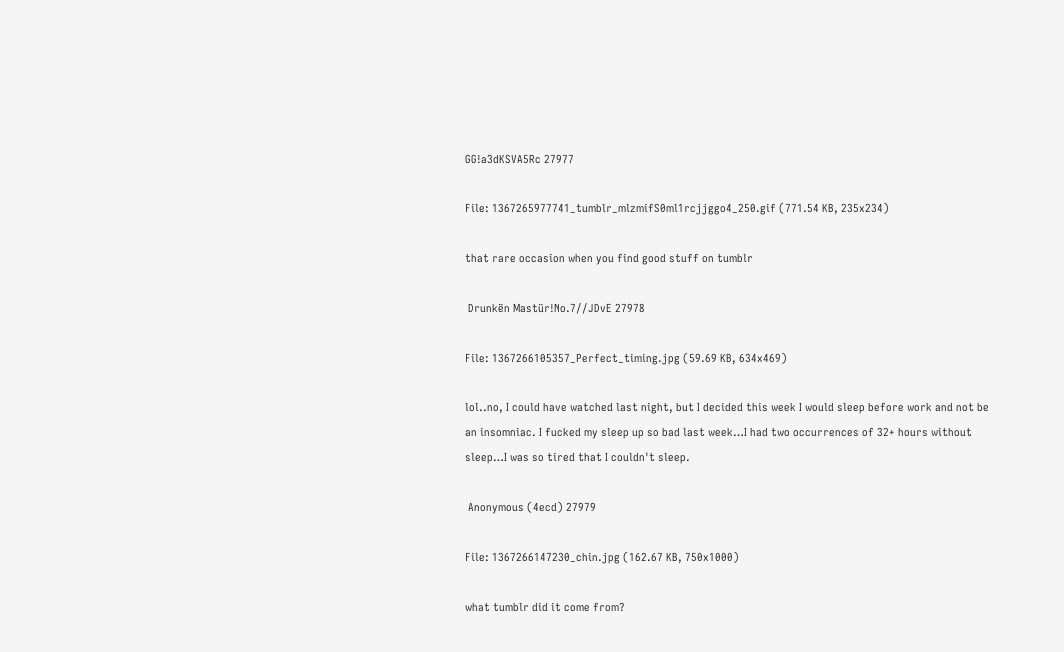GG!a3dKSVA5Rc 27977

File: 1367265977741_tumblr_mlzmifS0ml1rcjjggo4_250.gif (771.54 KB, 235x234)

that rare occasion when you find good stuff on tumblr

 Drunkën Mastür!No.7//JDvE 27978

File: 1367266105357_Perfect_timing.jpg (59.69 KB, 634x469)

lol..no, I could have watched last night, but I decided this week I would sleep before work and not be an insomniac. I fucked my sleep up so bad last week…I had two occurrences of 32+ hours without sleep…I was so tired that I couldn't sleep.

 Anonymous (4ecd) 27979

File: 1367266147230_chin.jpg (162.67 KB, 750x1000)

what tumblr did it come from?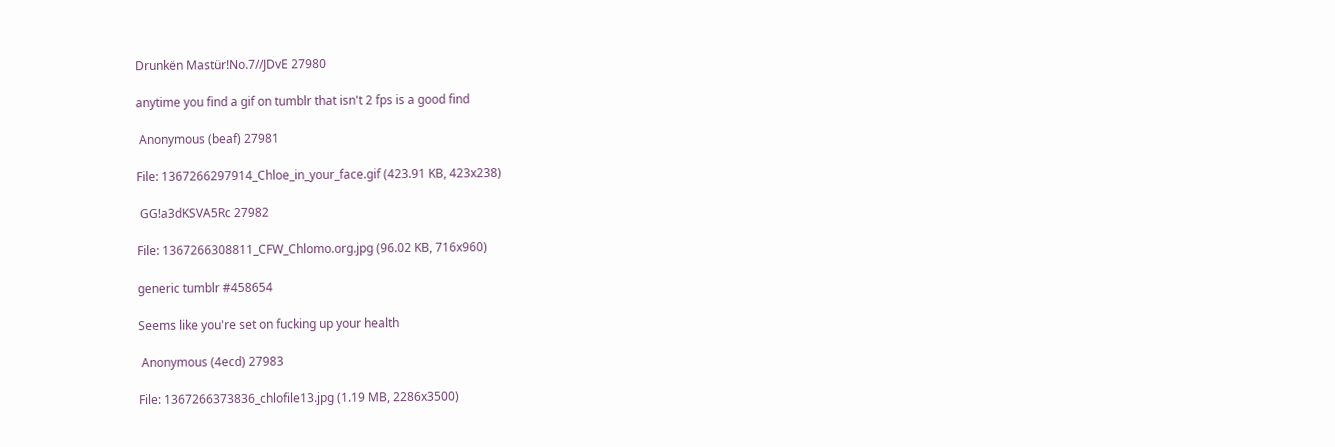Drunkën Mastür!No.7//JDvE 27980

anytime you find a gif on tumblr that isn't 2 fps is a good find

 Anonymous (beaf) 27981

File: 1367266297914_Chloe_in_your_face.gif (423.91 KB, 423x238)

 GG!a3dKSVA5Rc 27982

File: 1367266308811_CFW_Chlomo.org.jpg (96.02 KB, 716x960)

generic tumblr #458654

Seems like you're set on fucking up your health

 Anonymous (4ecd) 27983

File: 1367266373836_chlofile13.jpg (1.19 MB, 2286x3500)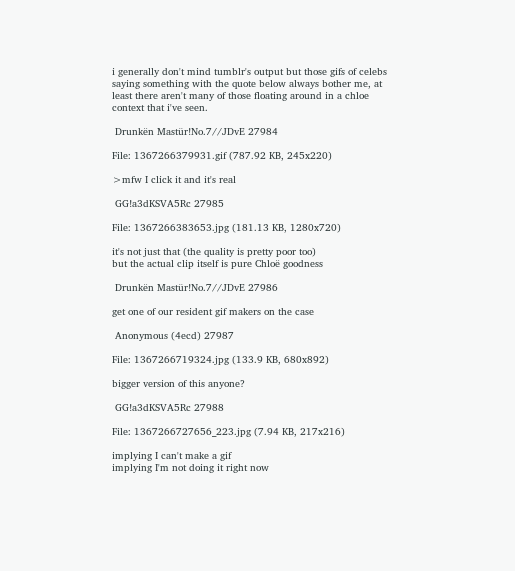i generally don't mind tumblr's output but those gifs of celebs saying something with the quote below always bother me, at least there aren't many of those floating around in a chloe context that i've seen.

 Drunkën Mastür!No.7//JDvE 27984

File: 1367266379931.gif (787.92 KB, 245x220)

>mfw I click it and it's real

 GG!a3dKSVA5Rc 27985

File: 1367266383653.jpg (181.13 KB, 1280x720)

it's not just that (the quality is pretty poor too)
but the actual clip itself is pure Chloë goodness

 Drunkën Mastür!No.7//JDvE 27986

get one of our resident gif makers on the case

 Anonymous (4ecd) 27987

File: 1367266719324.jpg (133.9 KB, 680x892)

bigger version of this anyone?

 GG!a3dKSVA5Rc 27988

File: 1367266727656_223.jpg (7.94 KB, 217x216)

implying I can't make a gif
implying I'm not doing it right now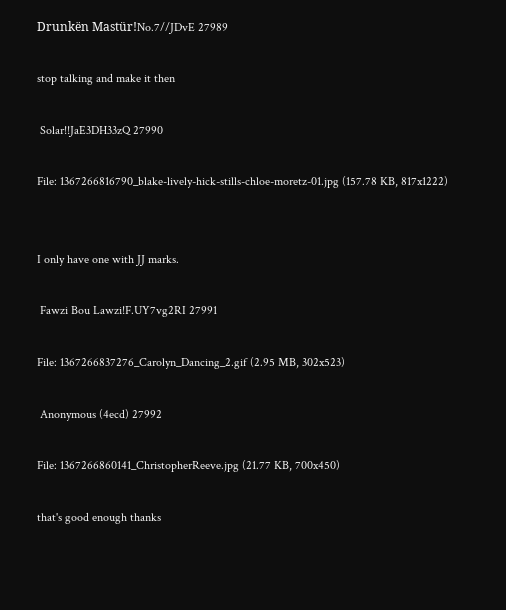Drunkën Mastür!No.7//JDvE 27989

stop talking and make it then

 Solar!!JaE3DH33zQ 27990

File: 1367266816790_blake-lively-hick-stills-chloe-moretz-01.jpg (157.78 KB, 817x1222)


I only have one with JJ marks.

 Fawzi Bou Lawzi!F.UY7vg2RI 27991

File: 1367266837276_Carolyn_Dancing_2.gif (2.95 MB, 302x523)

 Anonymous (4ecd) 27992

File: 1367266860141_ChristopherReeve.jpg (21.77 KB, 700x450)

that's good enough thanks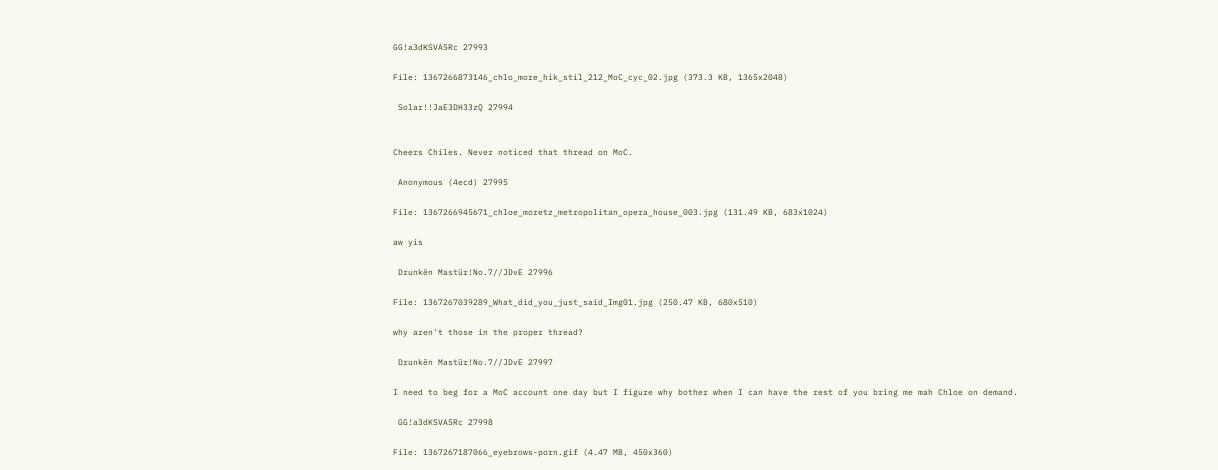GG!a3dKSVA5Rc 27993

File: 1367266873146_chlo_more_hik_stil_212_MoC_cyc_02.jpg (373.3 KB, 1365x2048)

 Solar!!JaE3DH33zQ 27994


Cheers Chiles. Never noticed that thread on MoC.

 Anonymous (4ecd) 27995

File: 1367266945671_chloe_moretz_metropolitan_opera_house_003.jpg (131.49 KB, 683x1024)

aw yis

 Drunkën Mastür!No.7//JDvE 27996

File: 1367267039289_What_did_you_just_said_Img01.jpg (250.47 KB, 680x510)

why aren't those in the proper thread?

 Drunkën Mastür!No.7//JDvE 27997

I need to beg for a MoC account one day but I figure why bother when I can have the rest of you bring me mah Chloe on demand.

 GG!a3dKSVA5Rc 27998

File: 1367267187066_eyebrows-porn.gif (4.47 MB, 450x360)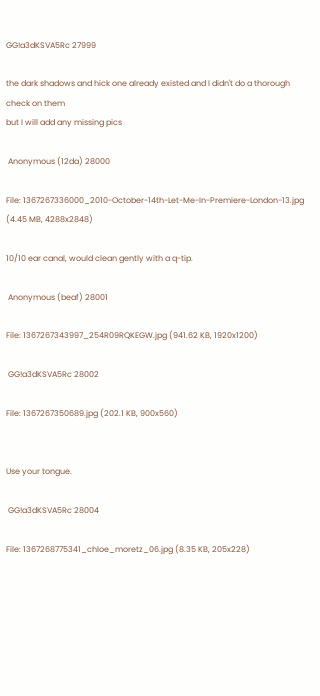GG!a3dKSVA5Rc 27999

the dark shadows and hick one already existed and I didn't do a thorough check on them
but I will add any missing pics

 Anonymous (12da) 28000

File: 1367267336000_2010-October-14th-Let-Me-In-Premiere-London-13.jpg (4.45 MB, 4288x2848)

10/10 ear canal, would clean gently with a q-tip.

 Anonymous (beaf) 28001

File: 1367267343997_254R09RQKEGW.jpg (941.62 KB, 1920x1200)

 GG!a3dKSVA5Rc 28002

File: 1367267350689.jpg (202.1 KB, 900x560)


Use your tongue.

 GG!a3dKSVA5Rc 28004

File: 1367268775341_chloe_moretz_06.jpg (8.35 KB, 205x228)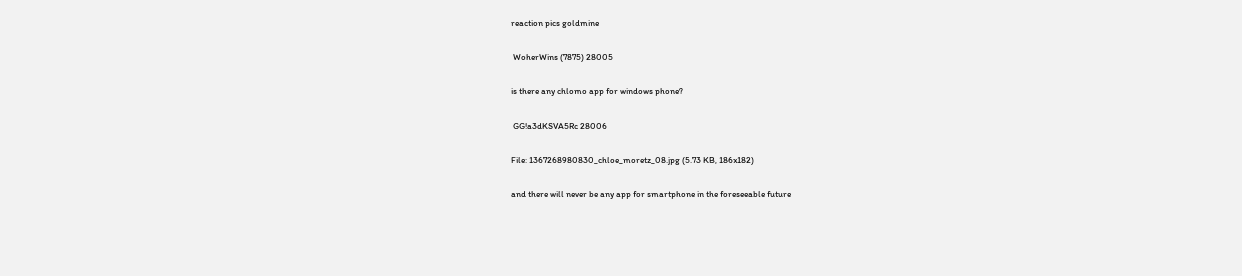reaction pics goldmine

 WoherWins (7875) 28005

is there any chlomo app for windows phone?

 GG!a3dKSVA5Rc 28006

File: 1367268980830_chloe_moretz_08.jpg (5.73 KB, 186x182)

and there will never be any app for smartphone in the foreseeable future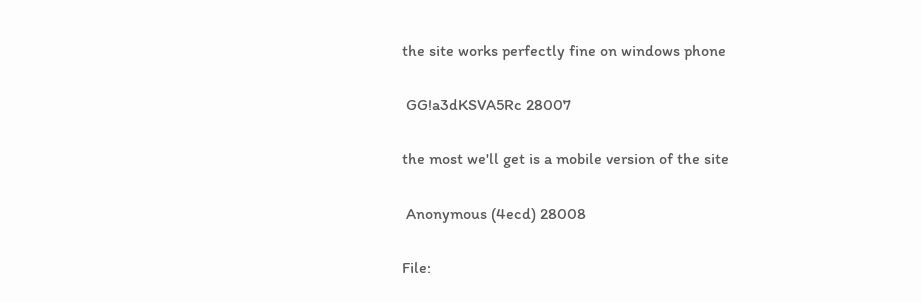the site works perfectly fine on windows phone

 GG!a3dKSVA5Rc 28007

the most we'll get is a mobile version of the site

 Anonymous (4ecd) 28008

File: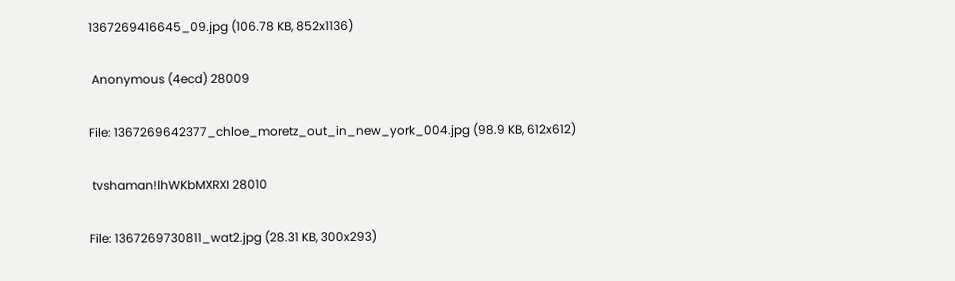1367269416645_09.jpg (106.78 KB, 852x1136)

 Anonymous (4ecd) 28009

File: 1367269642377_chloe_moretz_out_in_new_york_004.jpg (98.9 KB, 612x612)

 tvshaman!lhWKbMXRXI 28010

File: 1367269730811_wat2.jpg (28.31 KB, 300x293)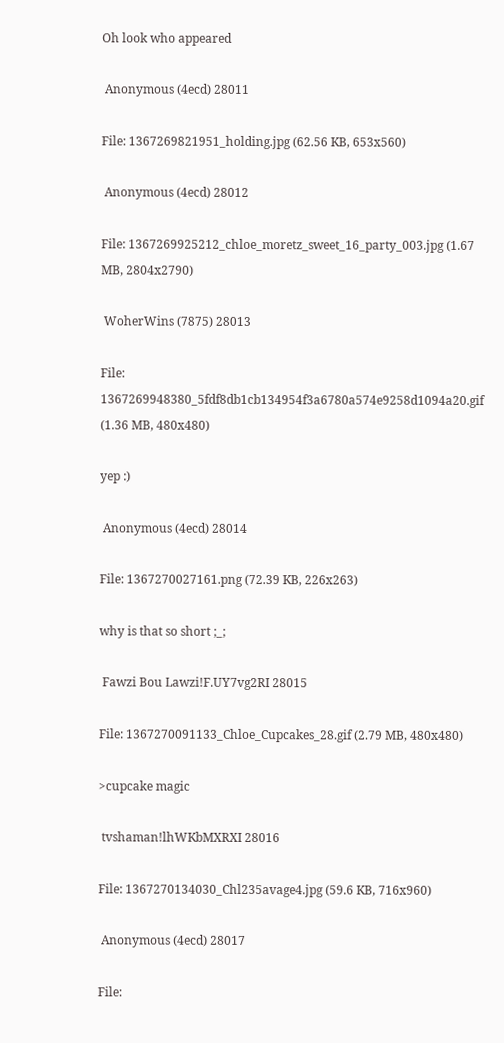Oh look who appeared

 Anonymous (4ecd) 28011

File: 1367269821951_holding.jpg (62.56 KB, 653x560)

 Anonymous (4ecd) 28012

File: 1367269925212_chloe_moretz_sweet_16_party_003.jpg (1.67 MB, 2804x2790)

 WoherWins (7875) 28013

File: 1367269948380_5fdf8db1cb134954f3a6780a574e9258d1094a20.gif (1.36 MB, 480x480)

yep :)

 Anonymous (4ecd) 28014

File: 1367270027161.png (72.39 KB, 226x263)

why is that so short ;_;

 Fawzi Bou Lawzi!F.UY7vg2RI 28015

File: 1367270091133_Chloe_Cupcakes_28.gif (2.79 MB, 480x480)

>cupcake magic

 tvshaman!lhWKbMXRXI 28016

File: 1367270134030_Chl235avage4.jpg (59.6 KB, 716x960)

 Anonymous (4ecd) 28017

File: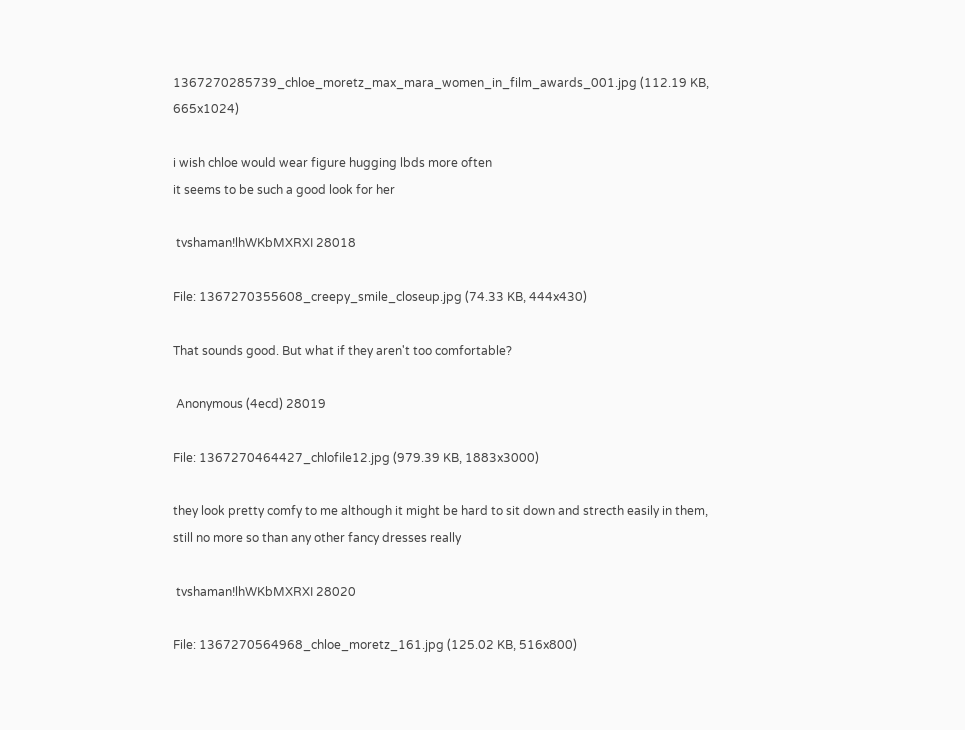1367270285739_chloe_moretz_max_mara_women_in_film_awards_001.jpg (112.19 KB, 665x1024)

i wish chloe would wear figure hugging lbds more often
it seems to be such a good look for her

 tvshaman!lhWKbMXRXI 28018

File: 1367270355608_creepy_smile_closeup.jpg (74.33 KB, 444x430)

That sounds good. But what if they aren't too comfortable?

 Anonymous (4ecd) 28019

File: 1367270464427_chlofile12.jpg (979.39 KB, 1883x3000)

they look pretty comfy to me although it might be hard to sit down and strecth easily in them, still no more so than any other fancy dresses really

 tvshaman!lhWKbMXRXI 28020

File: 1367270564968_chloe_moretz_161.jpg (125.02 KB, 516x800)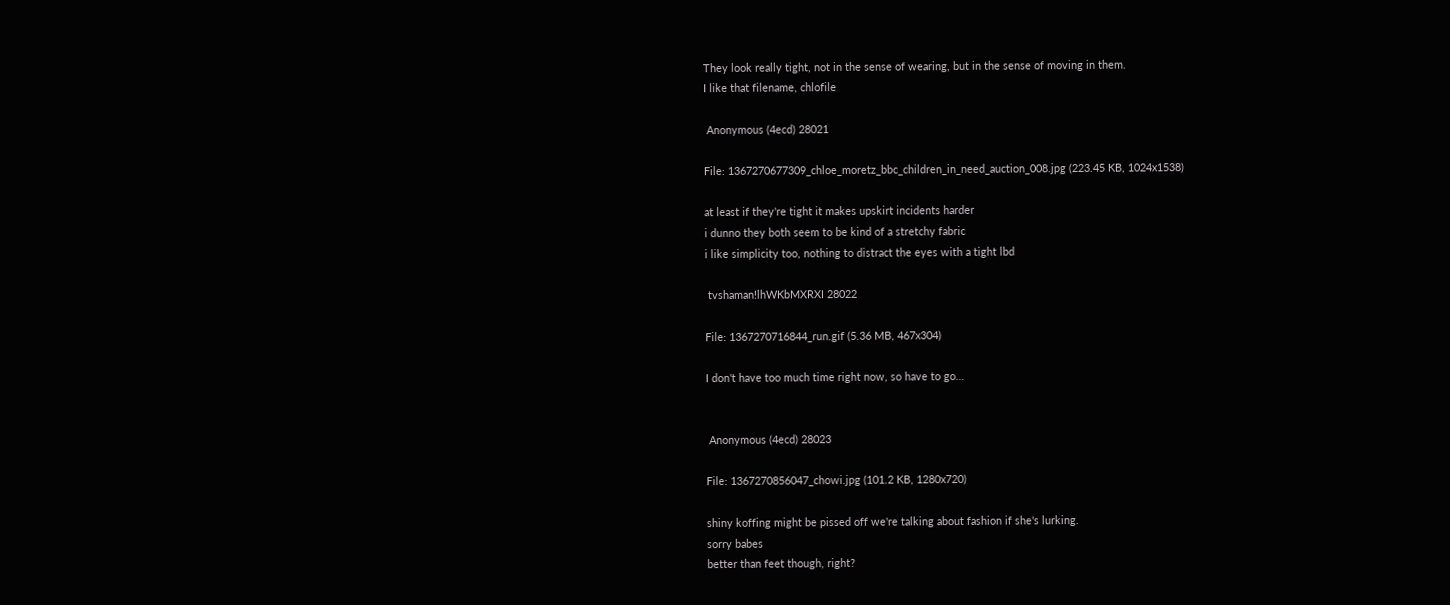They look really tight, not in the sense of wearing, but in the sense of moving in them.
I like that filename, chlofile

 Anonymous (4ecd) 28021

File: 1367270677309_chloe_moretz_bbc_children_in_need_auction_008.jpg (223.45 KB, 1024x1538)

at least if they're tight it makes upskirt incidents harder
i dunno they both seem to be kind of a stretchy fabric
i like simplicity too, nothing to distract the eyes with a tight lbd

 tvshaman!lhWKbMXRXI 28022

File: 1367270716844_run.gif (5.36 MB, 467x304)

I don't have too much time right now, so have to go…


 Anonymous (4ecd) 28023

File: 1367270856047_chowi.jpg (101.2 KB, 1280x720)

shiny koffing might be pissed off we're talking about fashion if she's lurking.
sorry babes
better than feet though, right?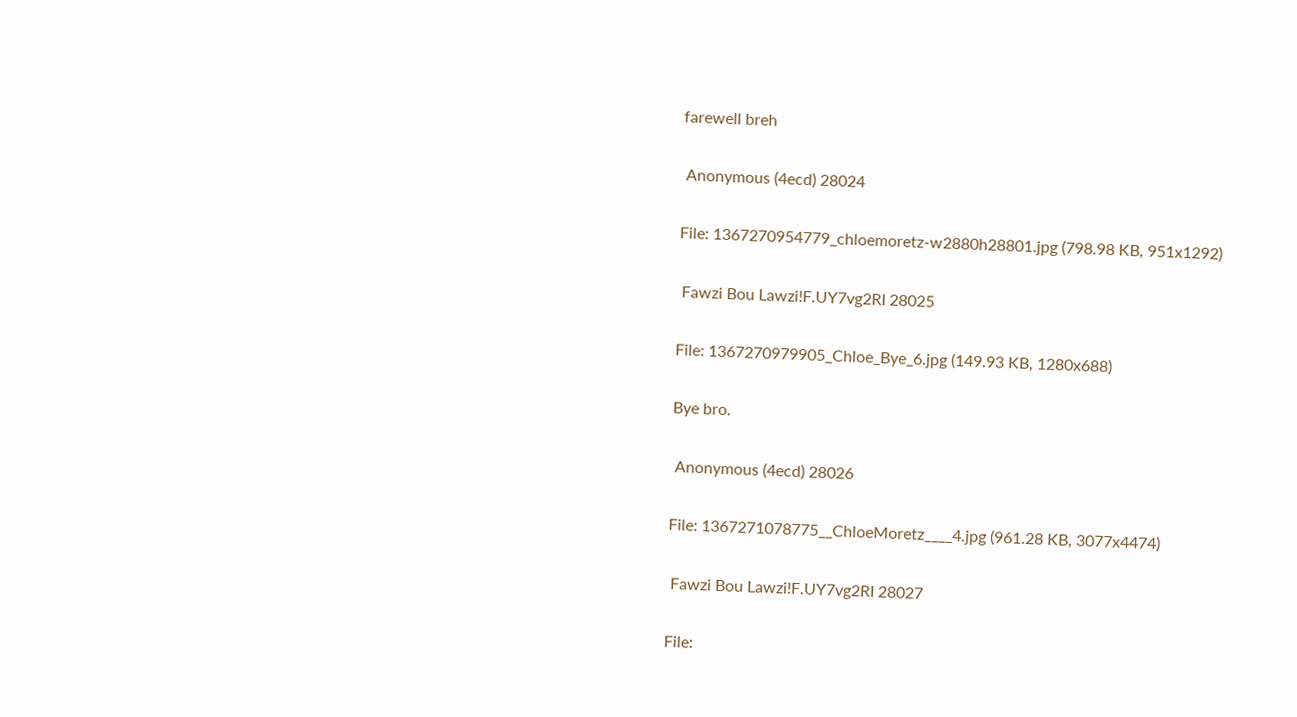farewell breh

 Anonymous (4ecd) 28024

File: 1367270954779_chloemoretz-w2880h28801.jpg (798.98 KB, 951x1292)

 Fawzi Bou Lawzi!F.UY7vg2RI 28025

File: 1367270979905_Chloe_Bye_6.jpg (149.93 KB, 1280x688)

Bye bro.

 Anonymous (4ecd) 28026

File: 1367271078775__ChloeMoretz____4.jpg (961.28 KB, 3077x4474)

 Fawzi Bou Lawzi!F.UY7vg2RI 28027

File: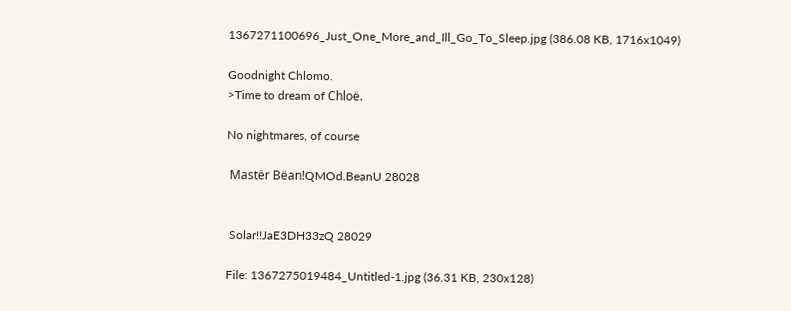1367271100696_Just_One_More_and_Ill_Go_To_Sleep.jpg (386.08 KB, 1716x1049)

Goodnight Chlomo.
>Time to dream of Chloë.

No nightmares, of course

 Mastër Bëan!QMOd.BeanU 28028


 Solar!!JaE3DH33zQ 28029

File: 1367275019484_Untitled-1.jpg (36.31 KB, 230x128)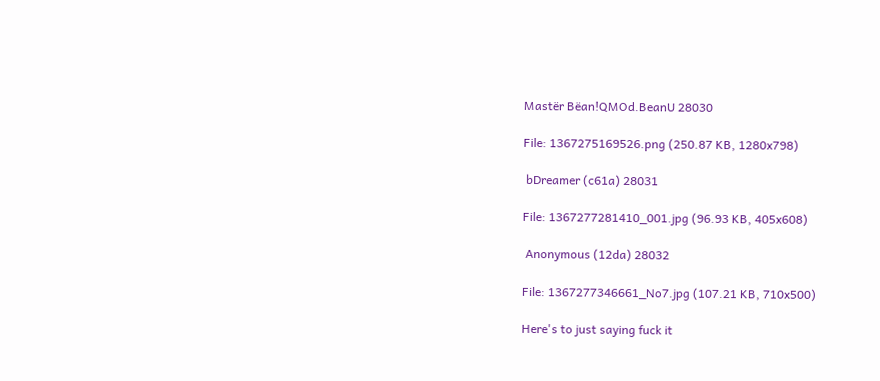Mastër Bëan!QMOd.BeanU 28030

File: 1367275169526.png (250.87 KB, 1280x798)

 bDreamer (c61a) 28031

File: 1367277281410_001.jpg (96.93 KB, 405x608)

 Anonymous (12da) 28032

File: 1367277346661_No7.jpg (107.21 KB, 710x500)

Here's to just saying fuck it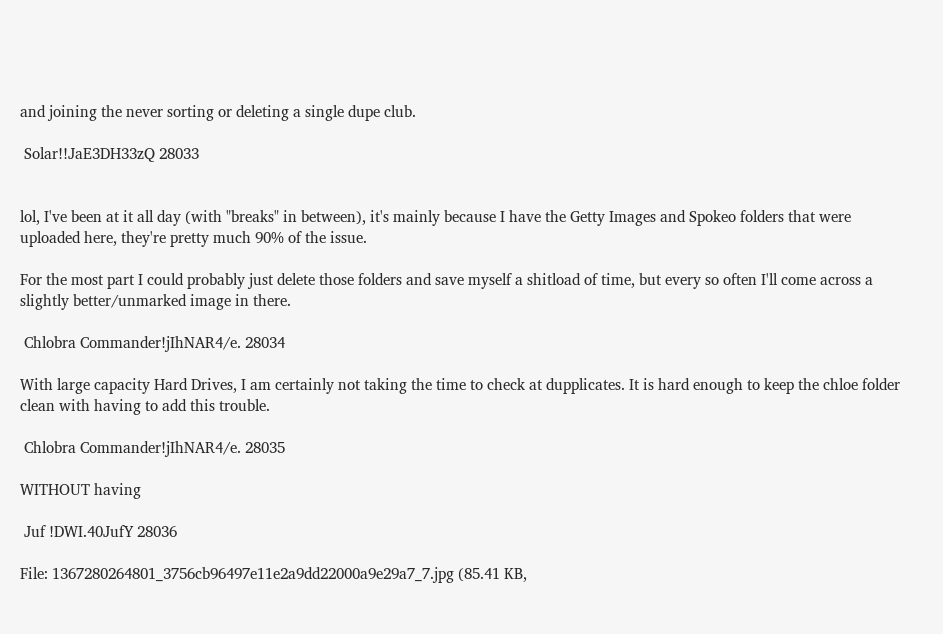and joining the never sorting or deleting a single dupe club.

 Solar!!JaE3DH33zQ 28033


lol, I've been at it all day (with "breaks" in between), it's mainly because I have the Getty Images and Spokeo folders that were uploaded here, they're pretty much 90% of the issue.

For the most part I could probably just delete those folders and save myself a shitload of time, but every so often I'll come across a slightly better/unmarked image in there.

 Chlobra Commander!jIhNAR4/e. 28034

With large capacity Hard Drives, I am certainly not taking the time to check at dupplicates. It is hard enough to keep the chloe folder clean with having to add this trouble.

 Chlobra Commander!jIhNAR4/e. 28035

WITHOUT having

 Juf !DWI.40JufY 28036

File: 1367280264801_3756cb96497e11e2a9dd22000a9e29a7_7.jpg (85.41 KB,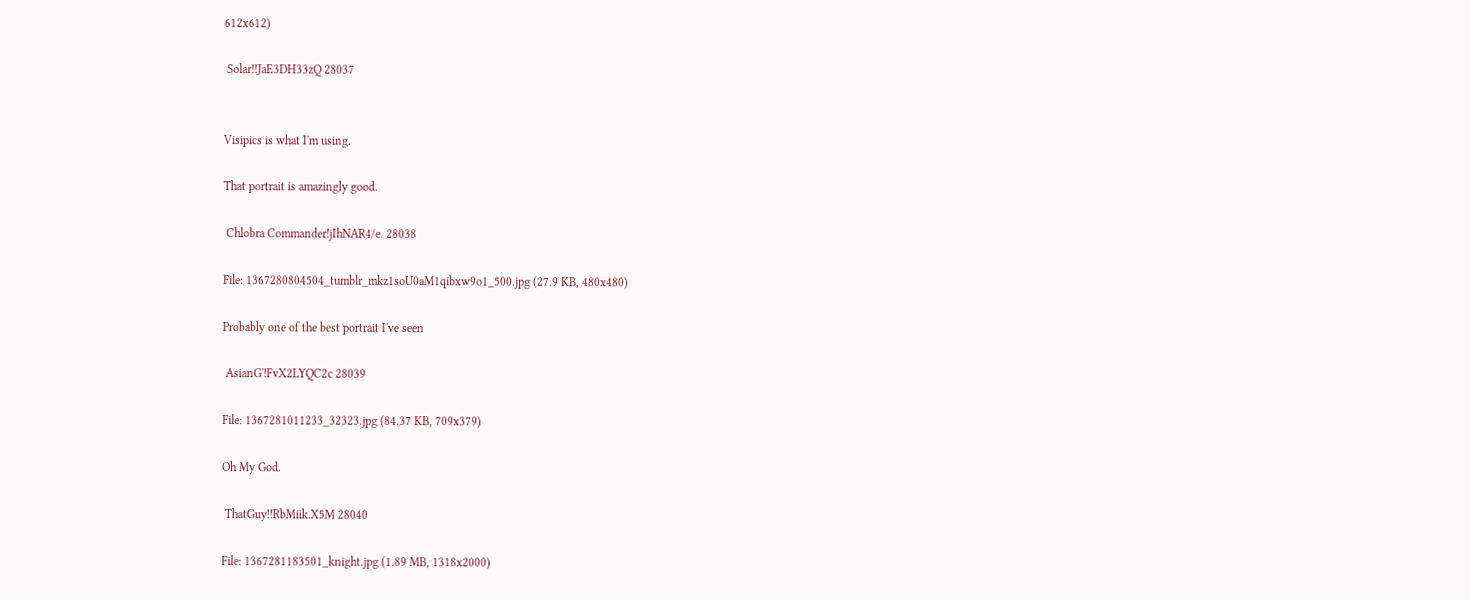612x612)

 Solar!!JaE3DH33zQ 28037


Visipics is what I'm using.

That portrait is amazingly good.

 Chlobra Commander!jIhNAR4/e. 28038

File: 1367280804504_tumblr_mkz1soU0aM1qibxw9o1_500.jpg (27.9 KB, 480x480)

Probably one of the best portrait I've seen

 AsianG'!FvX2LYQC2c 28039

File: 1367281011233_32323.jpg (84.37 KB, 709x379)

Oh My God.

 ThatGuy!!RbMiik.X5M 28040

File: 1367281183501_knight.jpg (1.89 MB, 1318x2000)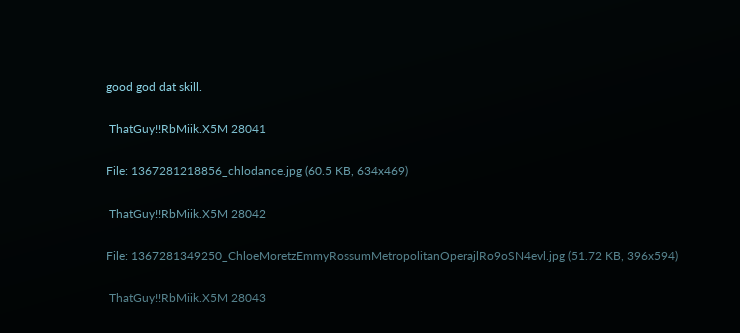good god dat skill.

 ThatGuy!!RbMiik.X5M 28041

File: 1367281218856_chlodance.jpg (60.5 KB, 634x469)

 ThatGuy!!RbMiik.X5M 28042

File: 1367281349250_ChloeMoretzEmmyRossumMetropolitanOperajlRo9oSN4evl.jpg (51.72 KB, 396x594)

 ThatGuy!!RbMiik.X5M 28043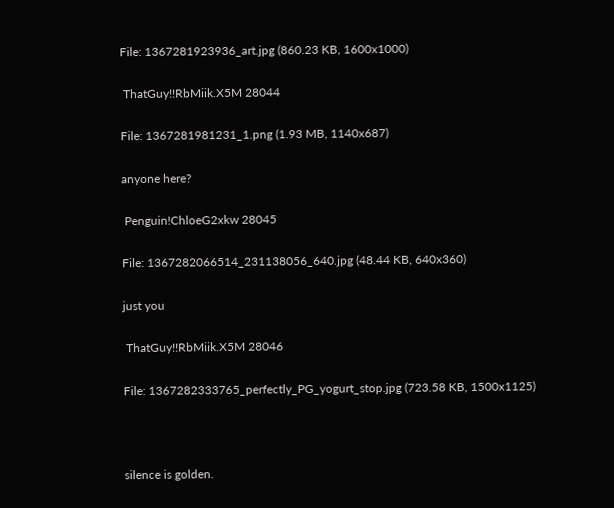File: 1367281923936_art.jpg (860.23 KB, 1600x1000)

 ThatGuy!!RbMiik.X5M 28044

File: 1367281981231_1.png (1.93 MB, 1140x687)

anyone here?

 Penguin!ChloeG2xkw 28045

File: 1367282066514_231138056_640.jpg (48.44 KB, 640x360)

just you

 ThatGuy!!RbMiik.X5M 28046

File: 1367282333765_perfectly_PG_yogurt_stop.jpg (723.58 KB, 1500x1125)



silence is golden.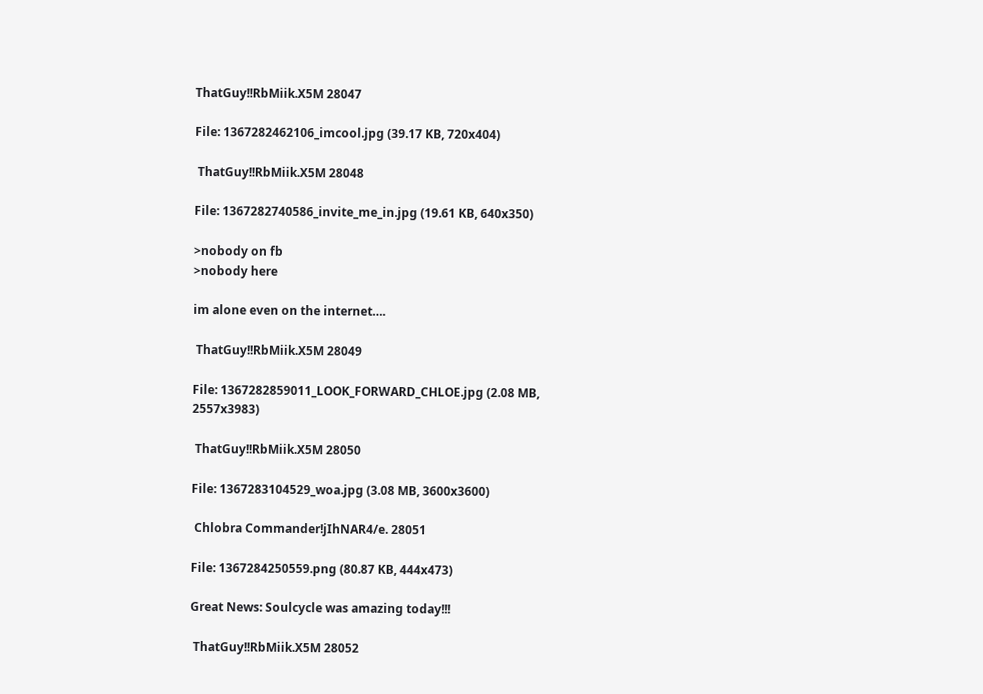ThatGuy!!RbMiik.X5M 28047

File: 1367282462106_imcool.jpg (39.17 KB, 720x404)

 ThatGuy!!RbMiik.X5M 28048

File: 1367282740586_invite_me_in.jpg (19.61 KB, 640x350)

>nobody on fb
>nobody here

im alone even on the internet….

 ThatGuy!!RbMiik.X5M 28049

File: 1367282859011_LOOK_FORWARD_CHLOE.jpg (2.08 MB, 2557x3983)

 ThatGuy!!RbMiik.X5M 28050

File: 1367283104529_woa.jpg (3.08 MB, 3600x3600)

 Chlobra Commander!jIhNAR4/e. 28051

File: 1367284250559.png (80.87 KB, 444x473)

Great News: Soulcycle was amazing today!!!

 ThatGuy!!RbMiik.X5M 28052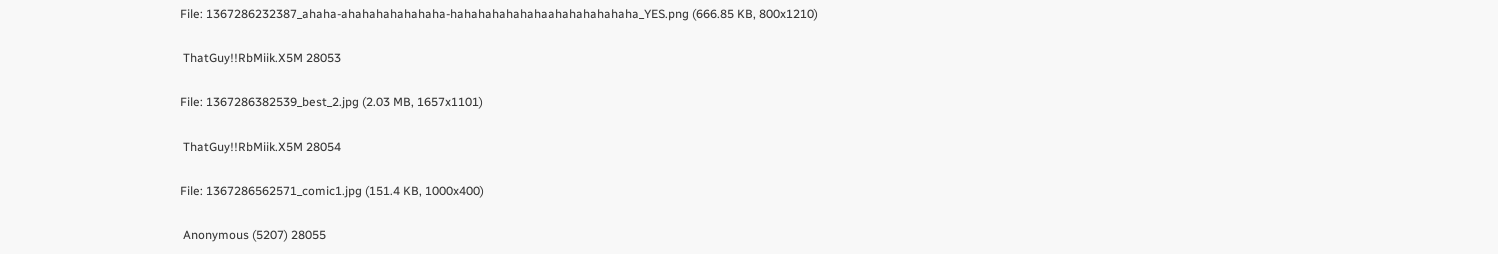File: 1367286232387_ahaha-ahahahahahahaha-hahahahahahahaahahahahahaha_YES.png (666.85 KB, 800x1210)

 ThatGuy!!RbMiik.X5M 28053

File: 1367286382539_best_2.jpg (2.03 MB, 1657x1101)

 ThatGuy!!RbMiik.X5M 28054

File: 1367286562571_comic1.jpg (151.4 KB, 1000x400)

 Anonymous (5207) 28055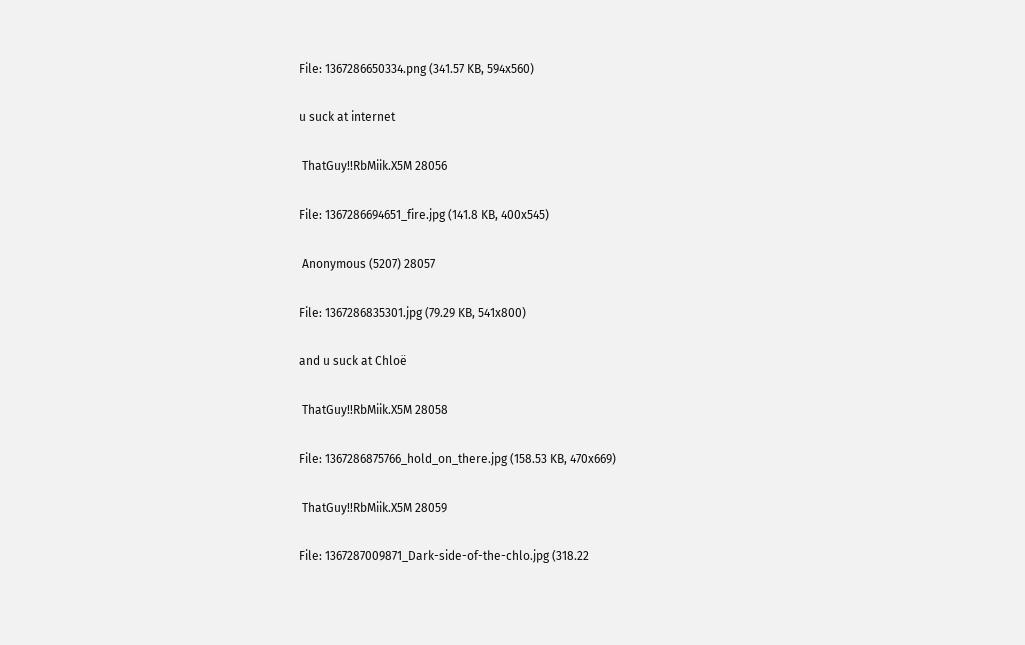File: 1367286650334.png (341.57 KB, 594x560)

u suck at internet

 ThatGuy!!RbMiik.X5M 28056

File: 1367286694651_fire.jpg (141.8 KB, 400x545)

 Anonymous (5207) 28057

File: 1367286835301.jpg (79.29 KB, 541x800)

and u suck at Chloë

 ThatGuy!!RbMiik.X5M 28058

File: 1367286875766_hold_on_there.jpg (158.53 KB, 470x669)

 ThatGuy!!RbMiik.X5M 28059

File: 1367287009871_Dark-side-of-the-chlo.jpg (318.22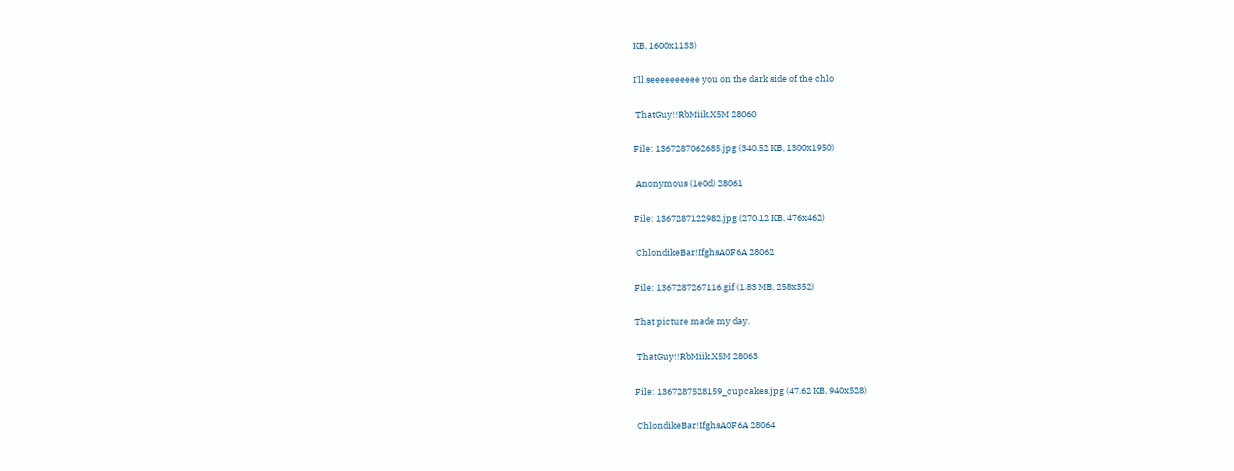KB, 1600x1133)

I'll seeeeeeeeee you on the dark side of the chlo

 ThatGuy!!RbMiik.X5M 28060

File: 1367287062685.jpg (340.52 KB, 1300x1950)

 Anonymous (1e0d) 28061

File: 1367287122982.jpg (270.12 KB, 476x462)

 ChlondikeBar!IfghsA0F6A 28062

File: 1367287267116.gif (1.83 MB, 258x352)

That picture made my day.

 ThatGuy!!RbMiik.X5M 28063

File: 1367287528159_cupcakes.jpg (47.62 KB, 940x528)

 ChlondikeBar!IfghsA0F6A 28064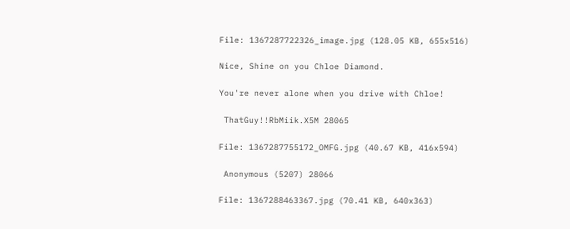File: 1367287722326_image.jpg (128.05 KB, 655x516)

Nice, Shine on you Chloe Diamond.

You're never alone when you drive with Chloe!

 ThatGuy!!RbMiik.X5M 28065

File: 1367287755172_OMFG.jpg (40.67 KB, 416x594)

 Anonymous (5207) 28066

File: 1367288463367.jpg (70.41 KB, 640x363)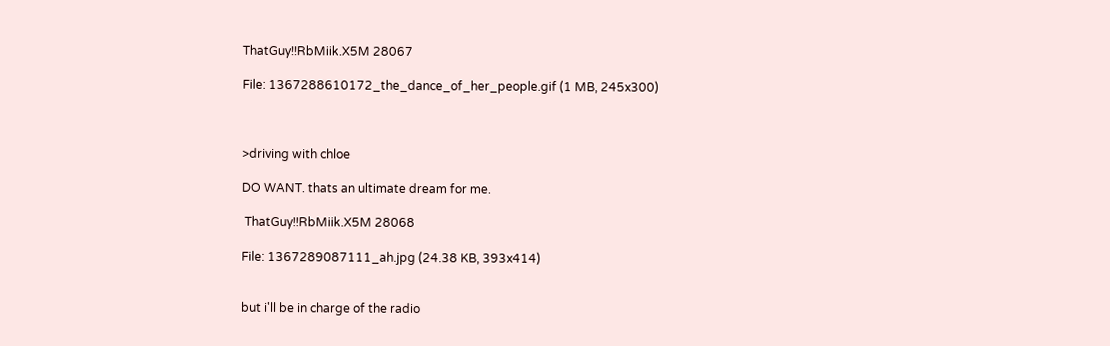ThatGuy!!RbMiik.X5M 28067

File: 1367288610172_the_dance_of_her_people.gif (1 MB, 245x300)



>driving with chloe

DO WANT. thats an ultimate dream for me.

 ThatGuy!!RbMiik.X5M 28068

File: 1367289087111_ah.jpg (24.38 KB, 393x414)


but i'll be in charge of the radio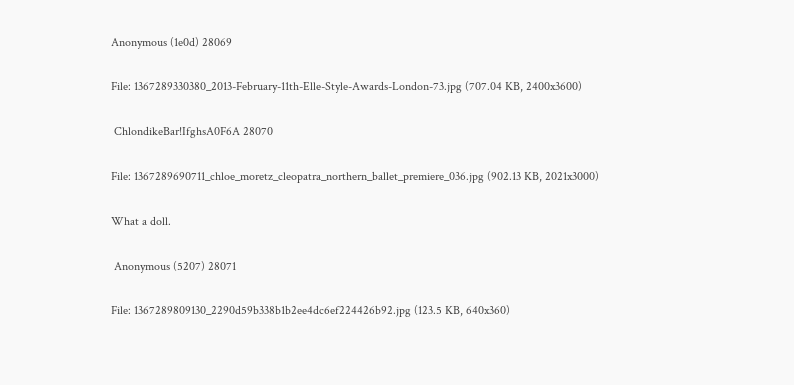Anonymous (1e0d) 28069

File: 1367289330380_2013-February-11th-Elle-Style-Awards-London-73.jpg (707.04 KB, 2400x3600)

 ChlondikeBar!IfghsA0F6A 28070

File: 1367289690711_chloe_moretz_cleopatra_northern_ballet_premiere_036.jpg (902.13 KB, 2021x3000)

What a doll.

 Anonymous (5207) 28071

File: 1367289809130_2290d59b338b1b2ee4dc6ef224426b92.jpg (123.5 KB, 640x360)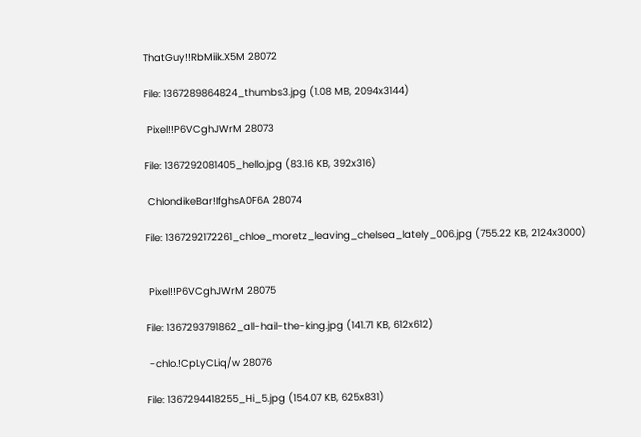ThatGuy!!RbMiik.X5M 28072

File: 1367289864824_thumbs3.jpg (1.08 MB, 2094x3144)

 Pixel!!P6VCghJWrM 28073

File: 1367292081405_hello.jpg (83.16 KB, 392x316)

 ChlondikeBar!IfghsA0F6A 28074

File: 1367292172261_chloe_moretz_leaving_chelsea_lately_006.jpg (755.22 KB, 2124x3000)


 Pixel!!P6VCghJWrM 28075

File: 1367293791862_all-hail-the-king.jpg (141.71 KB, 612x612)

 -chlo.!CpLyCLiq/w 28076

File: 1367294418255_Hi_5.jpg (154.07 KB, 625x831)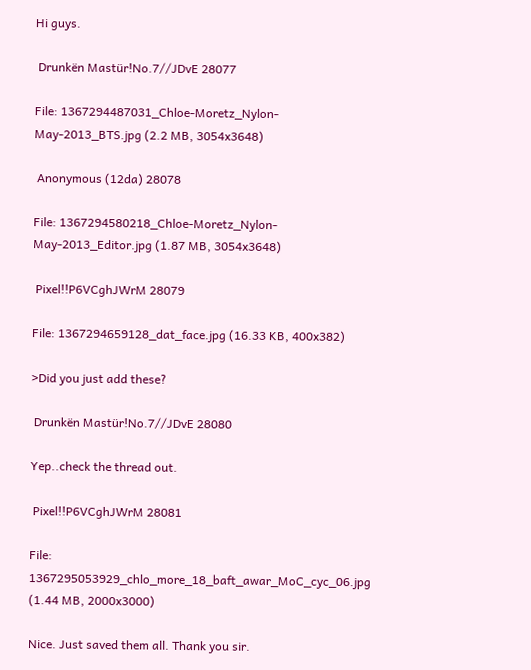Hi guys.

 Drunkën Mastür!No.7//JDvE 28077

File: 1367294487031_Chloe-Moretz_Nylon-May-2013_BTS.jpg (2.2 MB, 3054x3648)

 Anonymous (12da) 28078

File: 1367294580218_Chloe-Moretz_Nylon-May-2013_Editor.jpg (1.87 MB, 3054x3648)

 Pixel!!P6VCghJWrM 28079

File: 1367294659128_dat_face.jpg (16.33 KB, 400x382)

>Did you just add these?

 Drunkën Mastür!No.7//JDvE 28080

Yep..check the thread out.

 Pixel!!P6VCghJWrM 28081

File: 1367295053929_chlo_more_18_baft_awar_MoC_cyc_06.jpg (1.44 MB, 2000x3000)

Nice. Just saved them all. Thank you sir.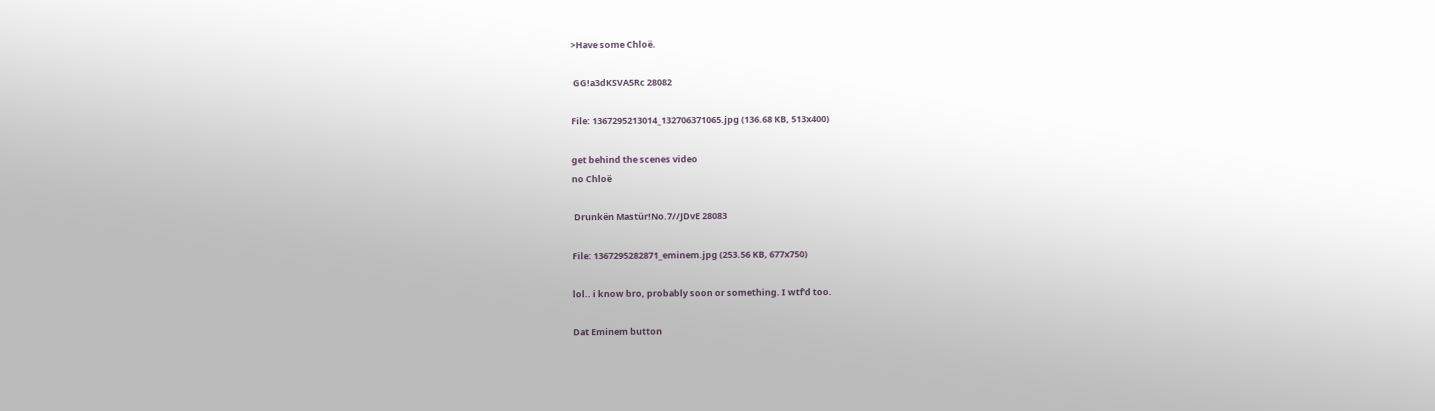>Have some Chloë.

 GG!a3dKSVA5Rc 28082

File: 1367295213014_132706371065.jpg (136.68 KB, 513x400)

get behind the scenes video
no Chloë

 Drunkën Mastür!No.7//JDvE 28083

File: 1367295282871_eminem.jpg (253.56 KB, 677x750)

lol.. i know bro, probably soon or something. I wtf'd too.

Dat Eminem button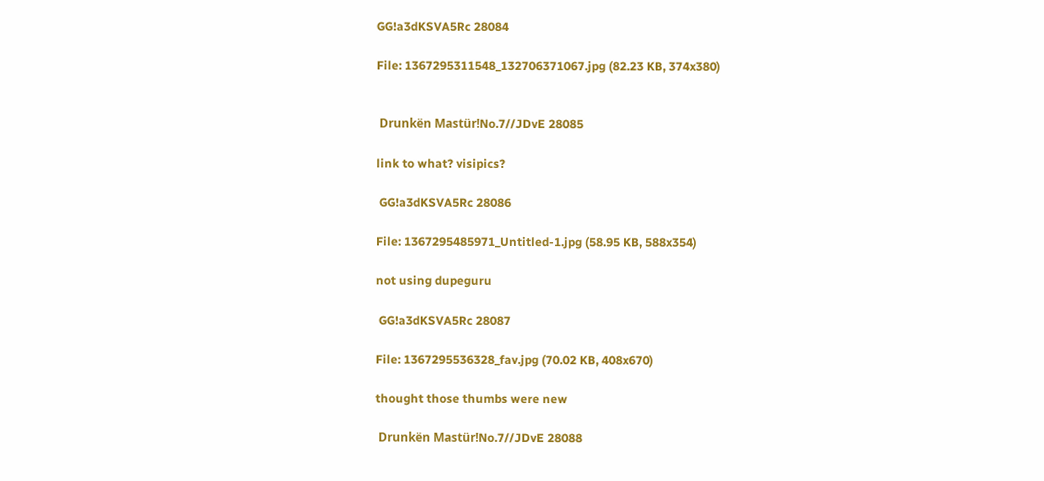GG!a3dKSVA5Rc 28084

File: 1367295311548_132706371067.jpg (82.23 KB, 374x380)


 Drunkën Mastür!No.7//JDvE 28085

link to what? visipics?

 GG!a3dKSVA5Rc 28086

File: 1367295485971_Untitled-1.jpg (58.95 KB, 588x354)

not using dupeguru

 GG!a3dKSVA5Rc 28087

File: 1367295536328_fav.jpg (70.02 KB, 408x670)

thought those thumbs were new

 Drunkën Mastür!No.7//JDvE 28088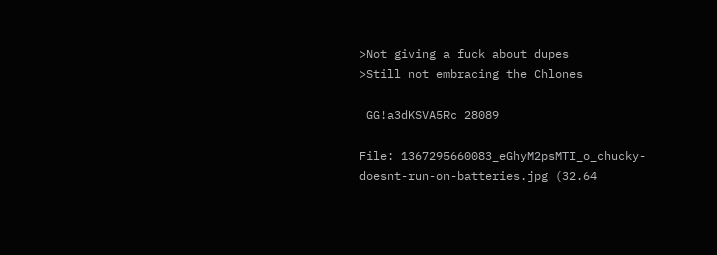>Not giving a fuck about dupes
>Still not embracing the Chlones

 GG!a3dKSVA5Rc 28089

File: 1367295660083_eGhyM2psMTI_o_chucky-doesnt-run-on-batteries.jpg (32.64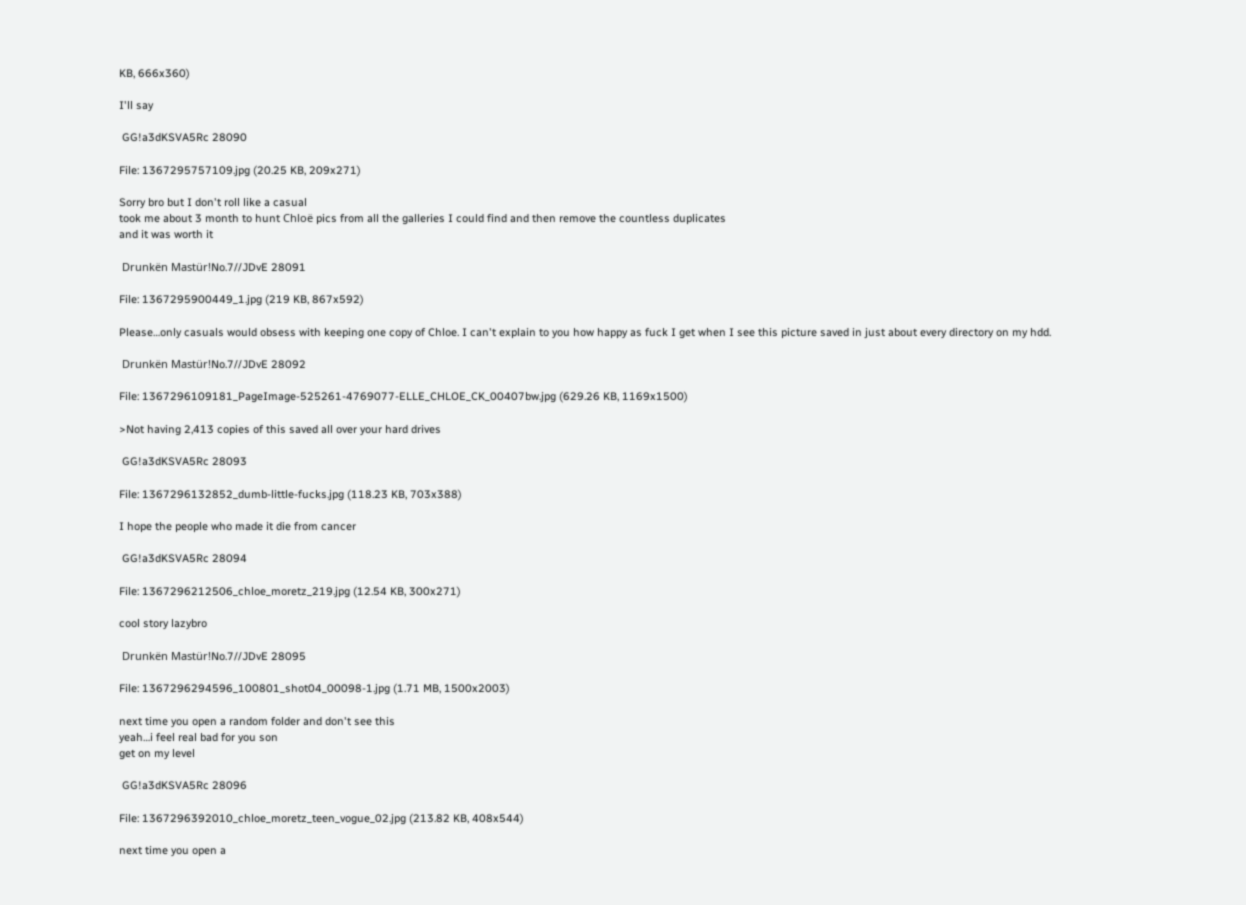KB, 666x360)

I'll say

 GG!a3dKSVA5Rc 28090

File: 1367295757109.jpg (20.25 KB, 209x271)

Sorry bro but I don't roll like a casual
took me about 3 month to hunt Chloë pics from all the galleries I could find and then remove the countless duplicates
and it was worth it

 Drunkën Mastür!No.7//JDvE 28091

File: 1367295900449_1.jpg (219 KB, 867x592)

Please…only casuals would obsess with keeping one copy of Chloe. I can't explain to you how happy as fuck I get when I see this picture saved in just about every directory on my hdd.

 Drunkën Mastür!No.7//JDvE 28092

File: 1367296109181_PageImage-525261-4769077-ELLE_CHLOE_CK_00407bw.jpg (629.26 KB, 1169x1500)

>Not having 2,413 copies of this saved all over your hard drives

 GG!a3dKSVA5Rc 28093

File: 1367296132852_dumb-little-fucks.jpg (118.23 KB, 703x388)

I hope the people who made it die from cancer

 GG!a3dKSVA5Rc 28094

File: 1367296212506_chloe_moretz_219.jpg (12.54 KB, 300x271)

cool story lazybro

 Drunkën Mastür!No.7//JDvE 28095

File: 1367296294596_100801_shot04_00098-1.jpg (1.71 MB, 1500x2003)

next time you open a random folder and don't see this
yeah…i feel real bad for you son
get on my level

 GG!a3dKSVA5Rc 28096

File: 1367296392010_chloe_moretz_teen_vogue_02.jpg (213.82 KB, 408x544)

next time you open a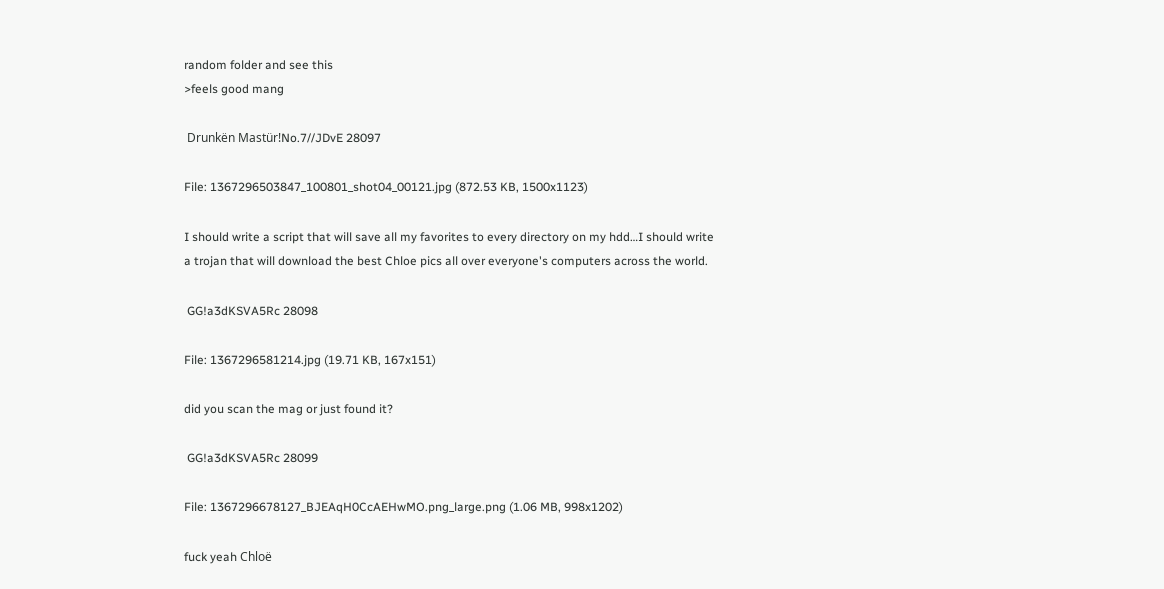random folder and see this
>feels good mang

 Drunkën Mastür!No.7//JDvE 28097

File: 1367296503847_100801_shot04_00121.jpg (872.53 KB, 1500x1123)

I should write a script that will save all my favorites to every directory on my hdd…I should write a trojan that will download the best Chloe pics all over everyone's computers across the world.

 GG!a3dKSVA5Rc 28098

File: 1367296581214.jpg (19.71 KB, 167x151)

did you scan the mag or just found it?

 GG!a3dKSVA5Rc 28099

File: 1367296678127_BJEAqH0CcAEHwMO.png_large.png (1.06 MB, 998x1202)

fuck yeah Chloë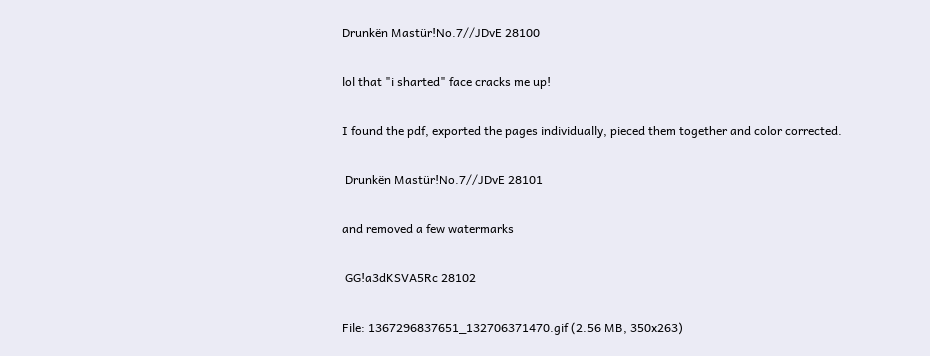Drunkën Mastür!No.7//JDvE 28100

lol that "i sharted" face cracks me up!

I found the pdf, exported the pages individually, pieced them together and color corrected.

 Drunkën Mastür!No.7//JDvE 28101

and removed a few watermarks

 GG!a3dKSVA5Rc 28102

File: 1367296837651_132706371470.gif (2.56 MB, 350x263)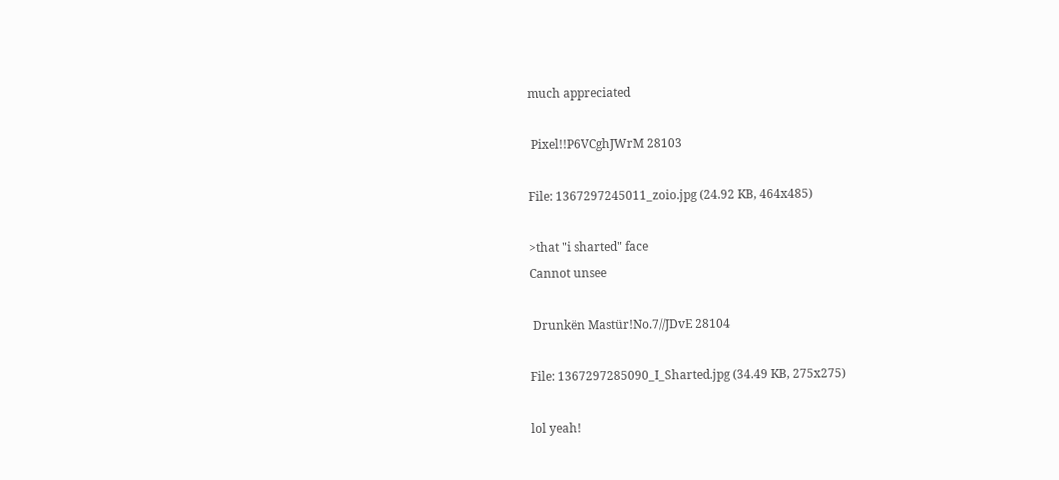much appreciated

 Pixel!!P6VCghJWrM 28103

File: 1367297245011_zoio.jpg (24.92 KB, 464x485)

>that "i sharted" face
Cannot unsee

 Drunkën Mastür!No.7//JDvE 28104

File: 1367297285090_I_Sharted.jpg (34.49 KB, 275x275)

lol yeah!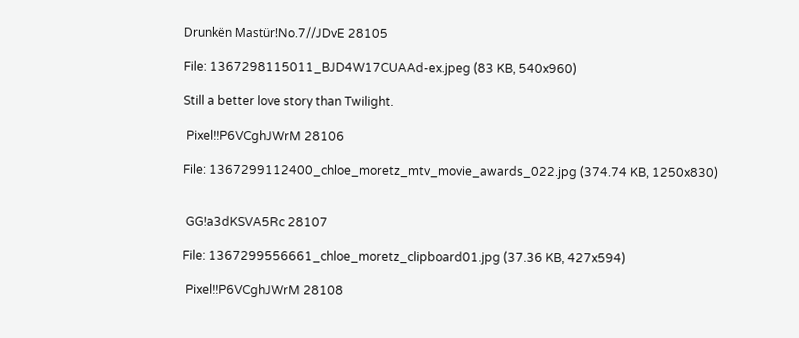Drunkën Mastür!No.7//JDvE 28105

File: 1367298115011_BJD4W17CUAAd-ex.jpeg (83 KB, 540x960)

Still a better love story than Twilight.

 Pixel!!P6VCghJWrM 28106

File: 1367299112400_chloe_moretz_mtv_movie_awards_022.jpg (374.74 KB, 1250x830)


 GG!a3dKSVA5Rc 28107

File: 1367299556661_chloe_moretz_clipboard01.jpg (37.36 KB, 427x594)

 Pixel!!P6VCghJWrM 28108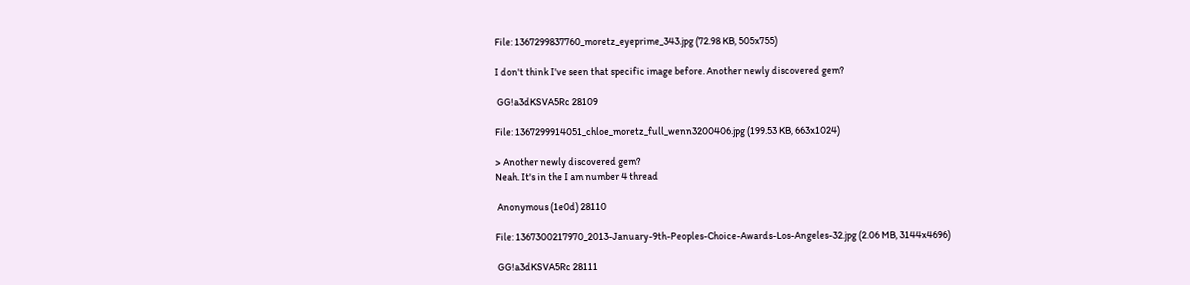File: 1367299837760_moretz_eyeprime_343.jpg (72.98 KB, 505x755)

I don't think I've seen that specific image before. Another newly discovered gem?

 GG!a3dKSVA5Rc 28109

File: 1367299914051_chloe_moretz_full_wenn3200406.jpg (199.53 KB, 663x1024)

> Another newly discovered gem?
Neah. It's in the I am number 4 thread

 Anonymous (1e0d) 28110

File: 1367300217970_2013-January-9th-Peoples-Choice-Awards-Los-Angeles-32.jpg (2.06 MB, 3144x4696)

 GG!a3dKSVA5Rc 28111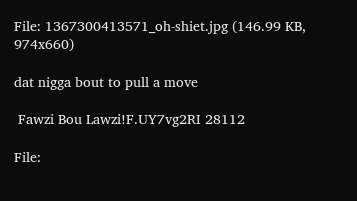File: 1367300413571_oh-shiet.jpg (146.99 KB, 974x660)

dat nigga bout to pull a move

 Fawzi Bou Lawzi!F.UY7vg2RI 28112

File: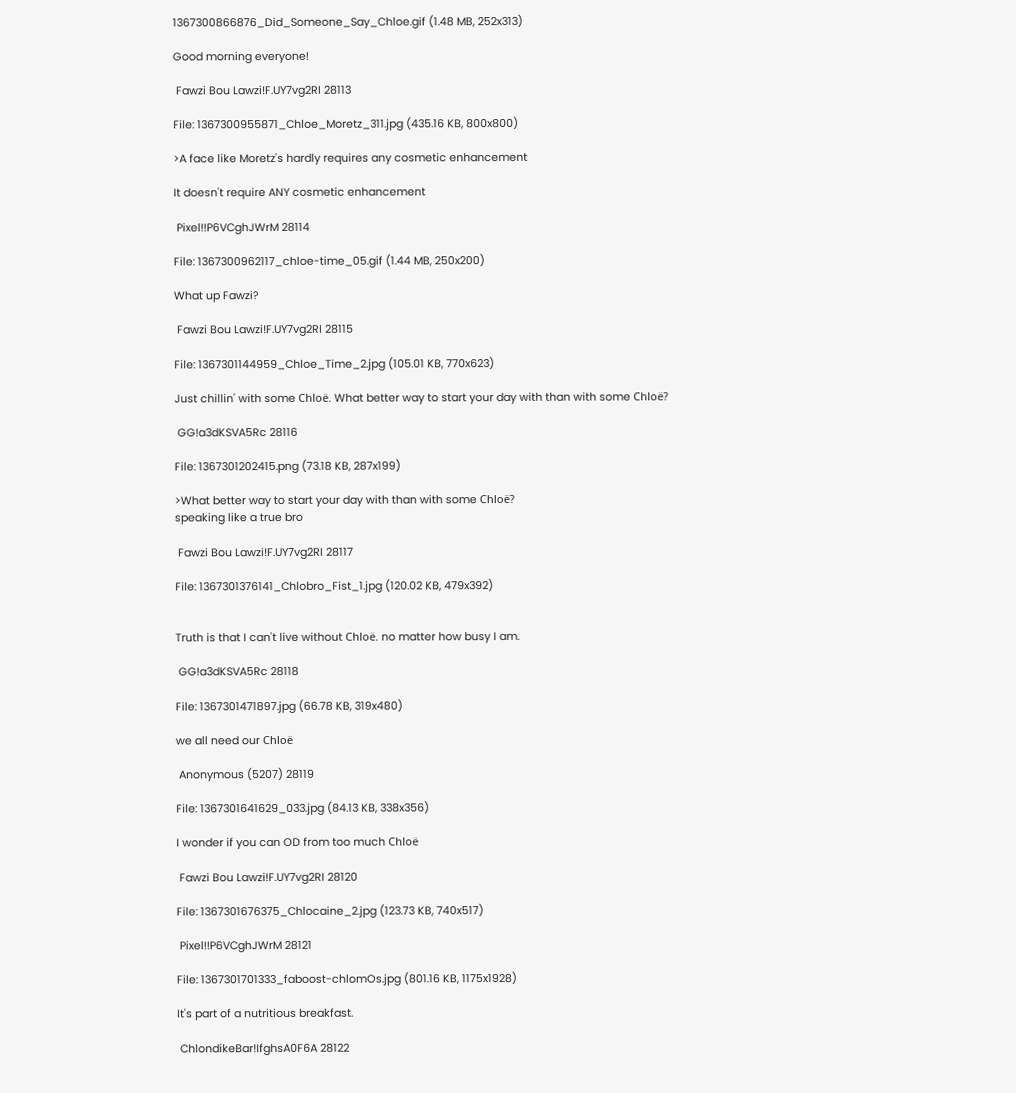1367300866876_Did_Someone_Say_Chloe.gif (1.48 MB, 252x313)

Good morning everyone!

 Fawzi Bou Lawzi!F.UY7vg2RI 28113

File: 1367300955871_Chloe_Moretz_311.jpg (435.16 KB, 800x800)

>A face like Moretz's hardly requires any cosmetic enhancement

It doesn't require ANY cosmetic enhancement

 Pixel!!P6VCghJWrM 28114

File: 1367300962117_chloe-time_05.gif (1.44 MB, 250x200)

What up Fawzi?

 Fawzi Bou Lawzi!F.UY7vg2RI 28115

File: 1367301144959_Chloe_Time_2.jpg (105.01 KB, 770x623)

Just chillin' with some Chloë. What better way to start your day with than with some Chloë?

 GG!a3dKSVA5Rc 28116

File: 1367301202415.png (73.18 KB, 287x199)

>What better way to start your day with than with some Chloë?
speaking like a true bro

 Fawzi Bou Lawzi!F.UY7vg2RI 28117

File: 1367301376141_Chlobro_Fist_1.jpg (120.02 KB, 479x392)


Truth is that I can't live without Chloë. no matter how busy I am.

 GG!a3dKSVA5Rc 28118

File: 1367301471897.jpg (66.78 KB, 319x480)

we all need our Chloë

 Anonymous (5207) 28119

File: 1367301641629_033.jpg (84.13 KB, 338x356)

I wonder if you can OD from too much Chloë

 Fawzi Bou Lawzi!F.UY7vg2RI 28120

File: 1367301676375_Chlocaine_2.jpg (123.73 KB, 740x517)

 Pixel!!P6VCghJWrM 28121

File: 1367301701333_faboost-chlomOs.jpg (801.16 KB, 1175x1928)

It's part of a nutritious breakfast.

 ChlondikeBar!IfghsA0F6A 28122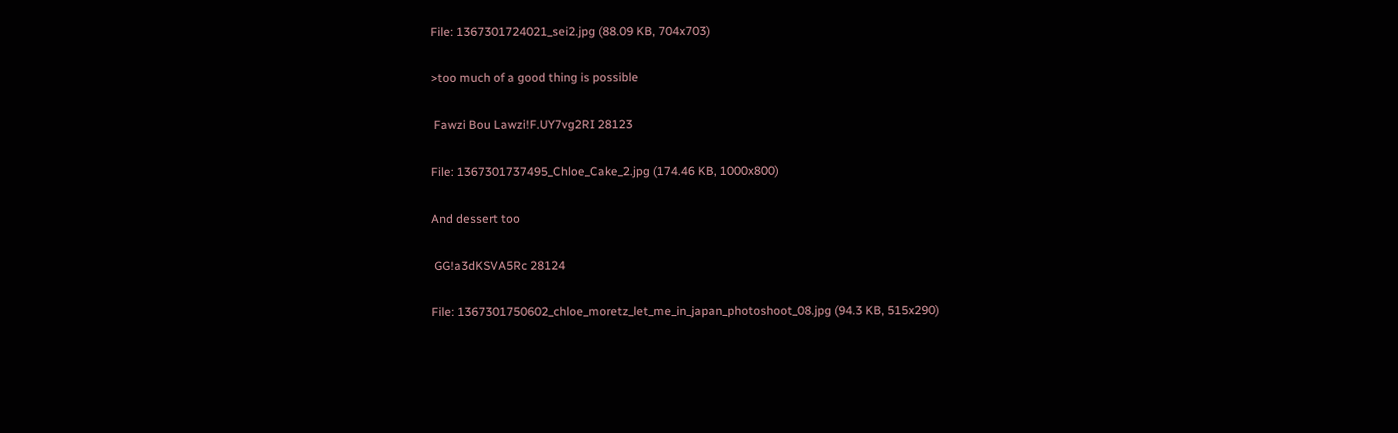File: 1367301724021_sei2.jpg (88.09 KB, 704x703)

>too much of a good thing is possible

 Fawzi Bou Lawzi!F.UY7vg2RI 28123

File: 1367301737495_Chloe_Cake_2.jpg (174.46 KB, 1000x800)

And dessert too

 GG!a3dKSVA5Rc 28124

File: 1367301750602_chloe_moretz_let_me_in_japan_photoshoot_08.jpg (94.3 KB, 515x290)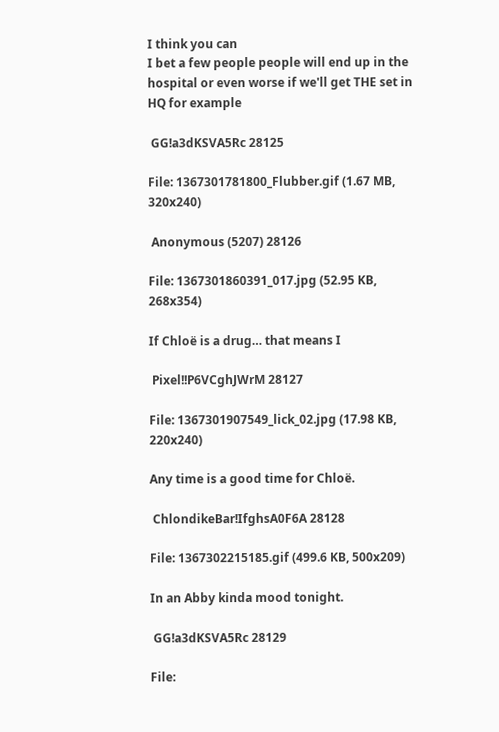I think you can
I bet a few people people will end up in the hospital or even worse if we'll get THE set in HQ for example

 GG!a3dKSVA5Rc 28125

File: 1367301781800_Flubber.gif (1.67 MB, 320x240)

 Anonymous (5207) 28126

File: 1367301860391_017.jpg (52.95 KB, 268x354)

If Chloë is a drug… that means I

 Pixel!!P6VCghJWrM 28127

File: 1367301907549_lick_02.jpg (17.98 KB, 220x240)

Any time is a good time for Chloë.

 ChlondikeBar!IfghsA0F6A 28128

File: 1367302215185.gif (499.6 KB, 500x209)

In an Abby kinda mood tonight.

 GG!a3dKSVA5Rc 28129

File: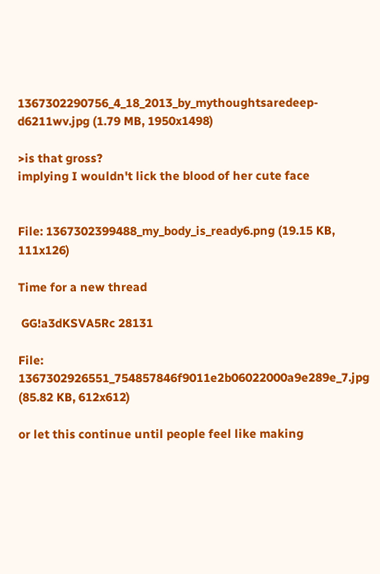1367302290756_4_18_2013_by_mythoughtsaredeep-d6211wv.jpg (1.79 MB, 1950x1498)

>is that gross?
implying I wouldn't lick the blood of her cute face


File: 1367302399488_my_body_is_ready6.png (19.15 KB, 111x126)

Time for a new thread

 GG!a3dKSVA5Rc 28131

File: 1367302926551_754857846f9011e2b06022000a9e289e_7.jpg (85.82 KB, 612x612)

or let this continue until people feel like making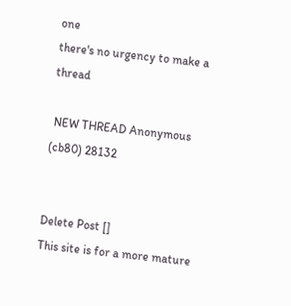one
there's no urgency to make a thread

 NEW THREAD Anonymous (cb80) 28132


Delete Post []
This site is for a more mature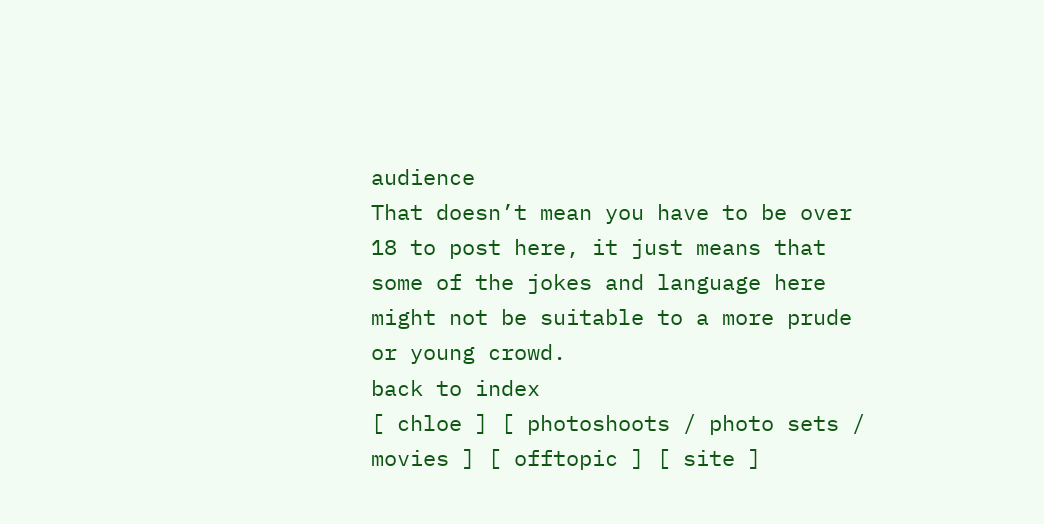audience
That doesn’t mean you have to be over 18 to post here, it just means that some of the jokes and language here might not be suitable to a more prude or young crowd.
back to index
[ chloe ] [ photoshoots / photo sets / movies ] [ offtopic ] [ site ]